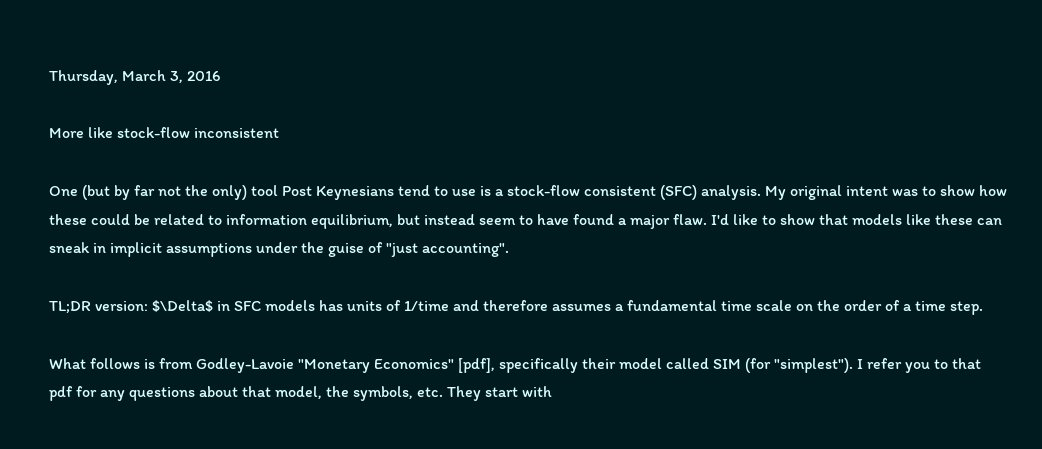Thursday, March 3, 2016

More like stock-flow inconsistent

One (but by far not the only) tool Post Keynesians tend to use is a stock-flow consistent (SFC) analysis. My original intent was to show how these could be related to information equilibrium, but instead seem to have found a major flaw. I'd like to show that models like these can sneak in implicit assumptions under the guise of "just accounting".

TL;DR version: $\Delta$ in SFC models has units of 1/time and therefore assumes a fundamental time scale on the order of a time step.

What follows is from Godley-Lavoie "Monetary Economics" [pdf], specifically their model called SIM (for "simplest"). I refer you to that pdf for any questions about that model, the symbols, etc. They start with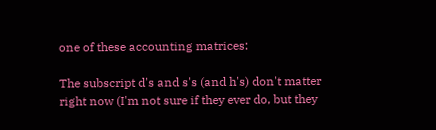one of these accounting matrices:

The subscript d's and s's (and h's) don't matter right now (I'm not sure if they ever do, but they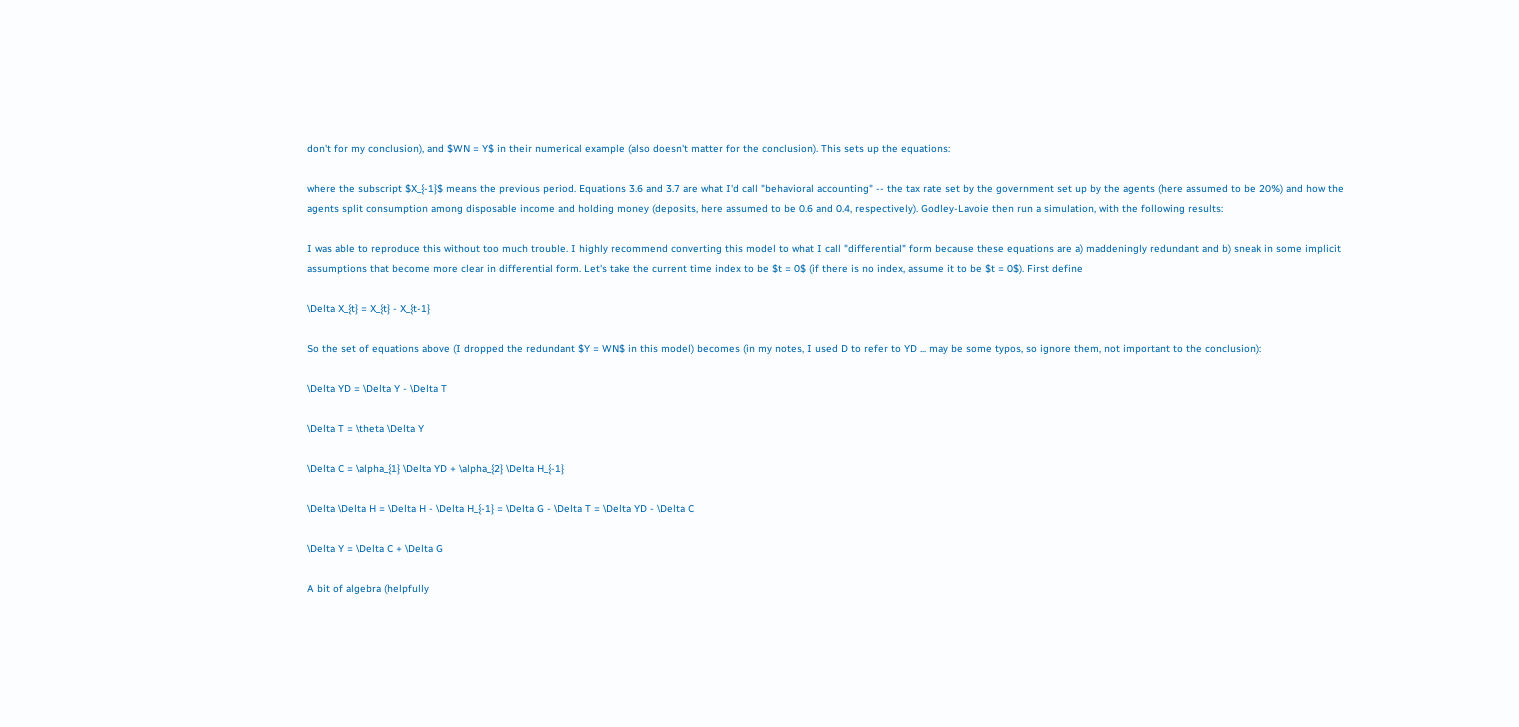don't for my conclusion), and $WN = Y$ in their numerical example (also doesn't matter for the conclusion). This sets up the equations:

where the subscript $X_{-1}$ means the previous period. Equations 3.6 and 3.7 are what I'd call "behavioral accounting" -- the tax rate set by the government set up by the agents (here assumed to be 20%) and how the agents split consumption among disposable income and holding money (deposits, here assumed to be 0.6 and 0.4, respectively). Godley-Lavoie then run a simulation, with the following results:

I was able to reproduce this without too much trouble. I highly recommend converting this model to what I call "differential" form because these equations are a) maddeningly redundant and b) sneak in some implicit assumptions that become more clear in differential form. Let's take the current time index to be $t = 0$ (if there is no index, assume it to be $t = 0$). First define

\Delta X_{t} = X_{t} - X_{t-1}

So the set of equations above (I dropped the redundant $Y = WN$ in this model) becomes (in my notes, I used D to refer to YD ... may be some typos, so ignore them, not important to the conclusion):

\Delta YD = \Delta Y - \Delta T

\Delta T = \theta \Delta Y

\Delta C = \alpha_{1} \Delta YD + \alpha_{2} \Delta H_{-1}

\Delta \Delta H = \Delta H - \Delta H_{-1} = \Delta G - \Delta T = \Delta YD - \Delta C

\Delta Y = \Delta C + \Delta G

A bit of algebra (helpfully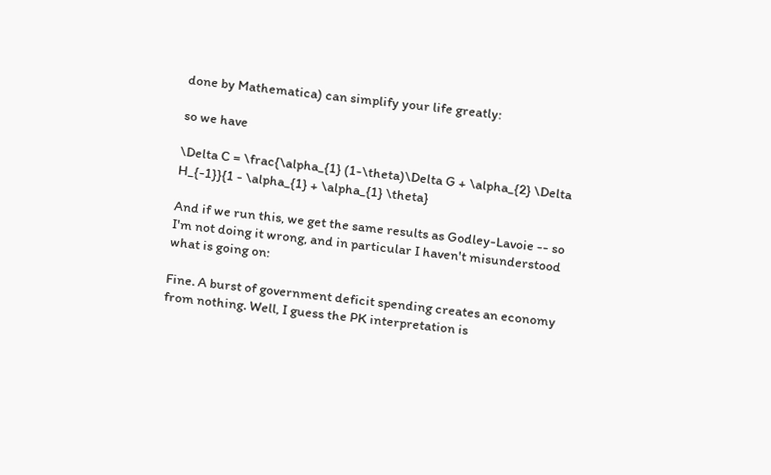done by Mathematica) can simplify your life greatly:

so we have

\Delta C = \frac{\alpha_{1} (1-\theta)\Delta G + \alpha_{2} \Delta H_{-1}}{1 - \alpha_{1} + \alpha_{1} \theta}

And if we run this, we get the same results as Godley-Lavoie -- so I'm not doing it wrong, and in particular I haven't misunderstood what is going on:

Fine. A burst of government deficit spending creates an economy from nothing. Well, I guess the PK interpretation is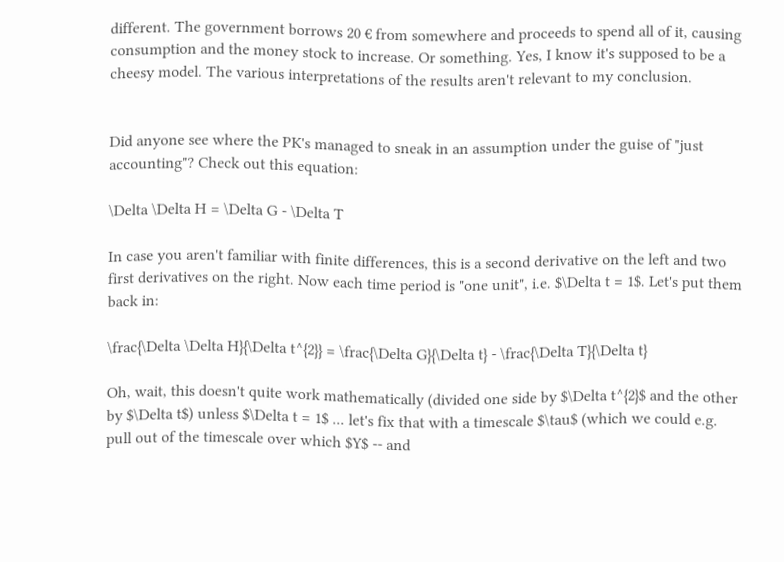different. The government borrows 20 € from somewhere and proceeds to spend all of it, causing consumption and the money stock to increase. Or something. Yes, I know it's supposed to be a cheesy model. The various interpretations of the results aren't relevant to my conclusion.


Did anyone see where the PK's managed to sneak in an assumption under the guise of "just accounting"? Check out this equation:

\Delta \Delta H = \Delta G - \Delta T

In case you aren't familiar with finite differences, this is a second derivative on the left and two first derivatives on the right. Now each time period is "one unit", i.e. $\Delta t = 1$. Let's put them back in:

\frac{\Delta \Delta H}{\Delta t^{2}} = \frac{\Delta G}{\Delta t} - \frac{\Delta T}{\Delta t}

Oh, wait, this doesn't quite work mathematically (divided one side by $\Delta t^{2}$ and the other by $\Delta t$) unless $\Delta t = 1$ ... let's fix that with a timescale $\tau$ (which we could e.g. pull out of the timescale over which $Y$ -- and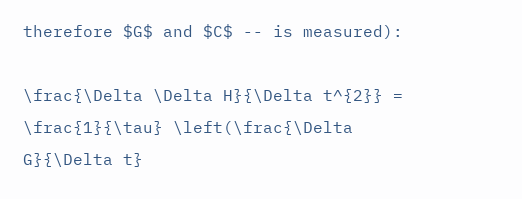therefore $G$ and $C$ -- is measured):

\frac{\Delta \Delta H}{\Delta t^{2}} = \frac{1}{\tau} \left(\frac{\Delta G}{\Delta t}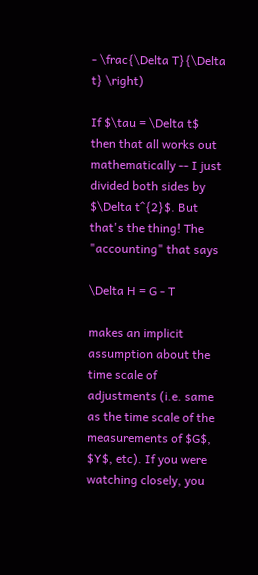- \frac{\Delta T}{\Delta t} \right)

If $\tau = \Delta t$ then that all works out mathematically -- I just divided both sides by $\Delta t^{2}$. But that's the thing! The "accounting" that says

\Delta H = G - T

makes an implicit assumption about the time scale of adjustments (i.e. same as the time scale of the measurements of $G$, $Y$, etc). If you were watching closely, you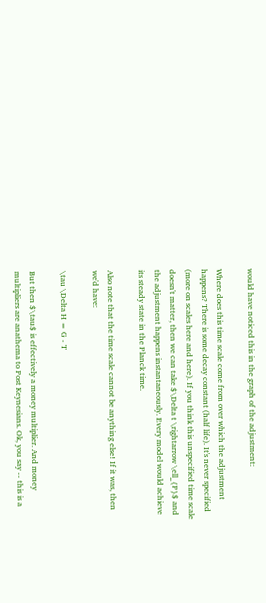would have noticed this in the graph of the adjustment:

Where does this time scale come from over which the adjustment happens? There is some decay constant (half life). It's never specified (more on scales here and here). If you think this unspecified time scale doesn't matter, then we can take $\Delta t \rightarrow \ell_{P}$ and the adjustment happens instantaneously. Every model would achieve its steady state in the Planck time.

Also note that the time scale cannot be anything else! If it was, then we'd have:

\tau \Delta H = G - T

But then $\tau$ is effectively a money multiplier. And money multipliers are anathema to Post Keynesians. Ok, you say -- this is a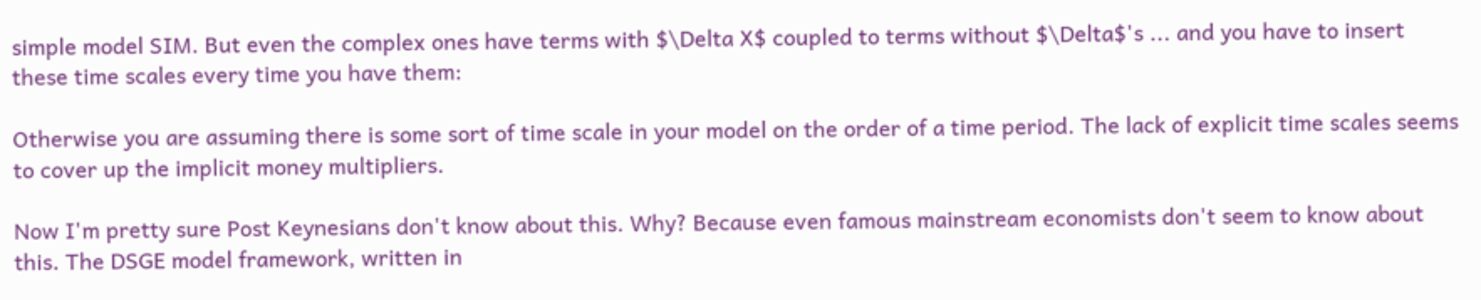simple model SIM. But even the complex ones have terms with $\Delta X$ coupled to terms without $\Delta$'s ... and you have to insert these time scales every time you have them:

Otherwise you are assuming there is some sort of time scale in your model on the order of a time period. The lack of explicit time scales seems to cover up the implicit money multipliers.

Now I'm pretty sure Post Keynesians don't know about this. Why? Because even famous mainstream economists don't seem to know about this. The DSGE model framework, written in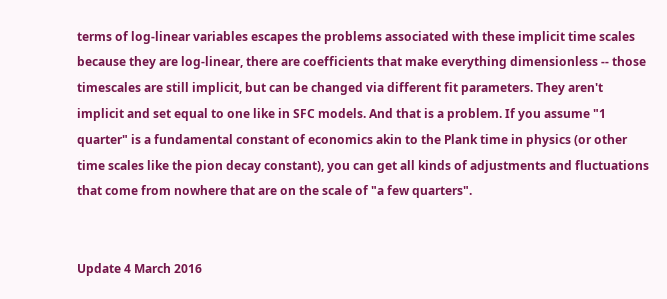terms of log-linear variables escapes the problems associated with these implicit time scales because they are log-linear, there are coefficients that make everything dimensionless -- those timescales are still implicit, but can be changed via different fit parameters. They aren't implicit and set equal to one like in SFC models. And that is a problem. If you assume "1 quarter" is a fundamental constant of economics akin to the Plank time in physics (or other time scales like the pion decay constant), you can get all kinds of adjustments and fluctuations that come from nowhere that are on the scale of "a few quarters".


Update 4 March 2016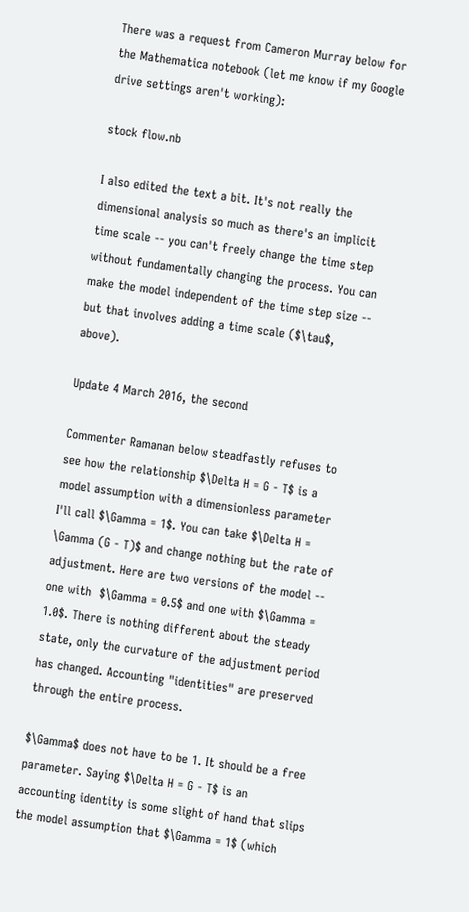There was a request from Cameron Murray below for the Mathematica notebook (let me know if my Google drive settings aren't working):

stock flow.nb

I also edited the text a bit. It's not really the dimensional analysis so much as there's an implicit time scale -- you can't freely change the time step without fundamentally changing the process. You can make the model independent of the time step size -- but that involves adding a time scale ($\tau$, above).

Update 4 March 2016, the second

Commenter Ramanan below steadfastly refuses to see how the relationship $\Delta H = G - T$ is a model assumption with a dimensionless parameter I'll call $\Gamma = 1$. You can take $\Delta H = \Gamma (G - T)$ and change nothing but the rate of adjustment. Here are two versions of the model -- one with  $\Gamma = 0.5$ and one with $\Gamma = 1.0$. There is nothing different about the steady state, only the curvature of the adjustment period has changed. Accounting "identities" are preserved through the entire process.

$\Gamma$ does not have to be 1. It should be a free parameter. Saying $\Delta H = G - T$ is an accounting identity is some slight of hand that slips the model assumption that $\Gamma = 1$ (which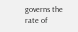governs the rate of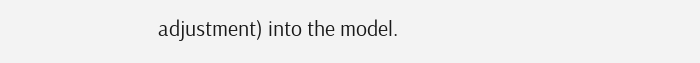adjustment) into the model.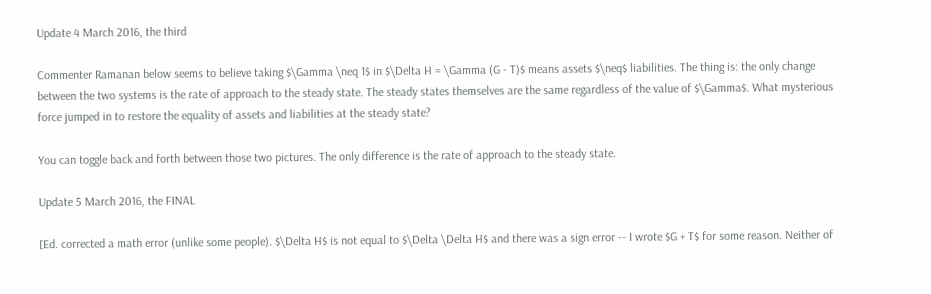Update 4 March 2016, the third

Commenter Ramanan below seems to believe taking $\Gamma \neq 1$ in $\Delta H = \Gamma (G - T)$ means assets $\neq$ liabilities. The thing is: the only change between the two systems is the rate of approach to the steady state. The steady states themselves are the same regardless of the value of $\Gamma$. What mysterious force jumped in to restore the equality of assets and liabilities at the steady state?

You can toggle back and forth between those two pictures. The only difference is the rate of approach to the steady state.

Update 5 March 2016, the FINAL

[Ed. corrected a math error (unlike some people). $\Delta H$ is not equal to $\Delta \Delta H$ and there was a sign error -- I wrote $G + T$ for some reason. Neither of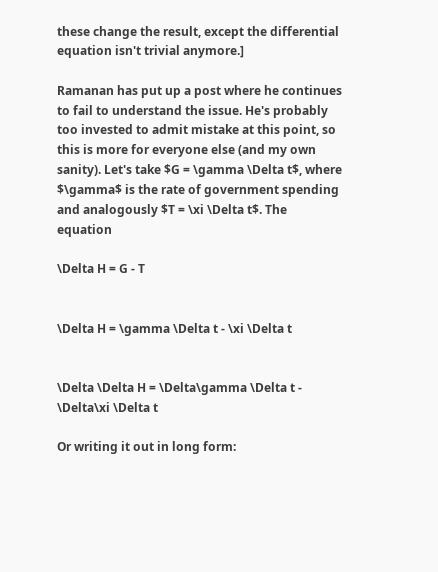these change the result, except the differential equation isn't trivial anymore.]

Ramanan has put up a post where he continues to fail to understand the issue. He's probably too invested to admit mistake at this point, so this is more for everyone else (and my own sanity). Let's take $G = \gamma \Delta t$, where $\gamma$ is the rate of government spending and analogously $T = \xi \Delta t$. The equation

\Delta H = G - T


\Delta H = \gamma \Delta t - \xi \Delta t


\Delta \Delta H = \Delta\gamma \Delta t - \Delta\xi \Delta t

Or writing it out in long form: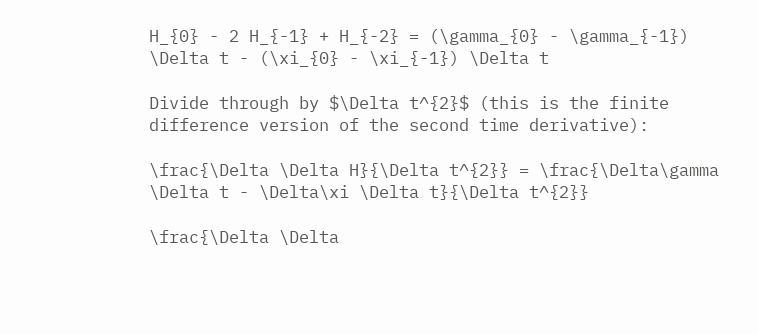H_{0} - 2 H_{-1} + H_{-2} = (\gamma_{0} - \gamma_{-1}) \Delta t - (\xi_{0} - \xi_{-1}) \Delta t

Divide through by $\Delta t^{2}$ (this is the finite difference version of the second time derivative):

\frac{\Delta \Delta H}{\Delta t^{2}} = \frac{\Delta\gamma \Delta t - \Delta\xi \Delta t}{\Delta t^{2}}

\frac{\Delta \Delta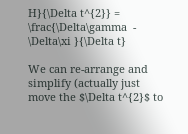H}{\Delta t^{2}} = \frac{\Delta\gamma  - \Delta\xi }{\Delta t}

We can re-arrange and simplify (actually just move the $\Delta t^{2}$ to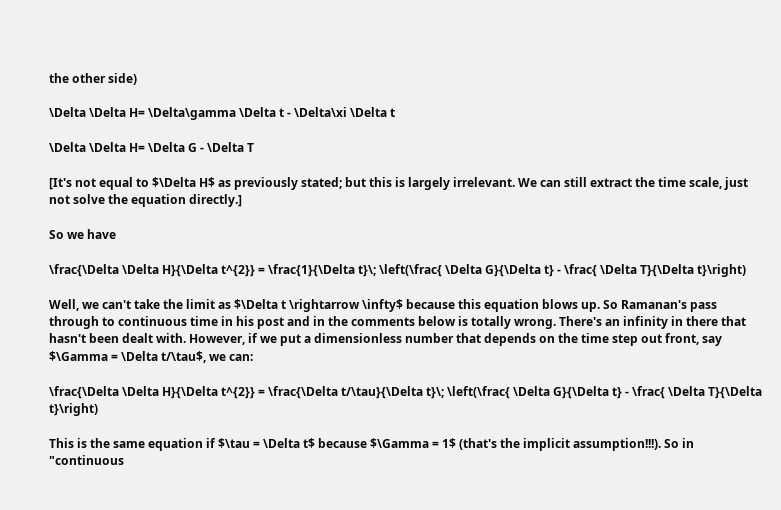the other side)

\Delta \Delta H= \Delta\gamma \Delta t - \Delta\xi \Delta t

\Delta \Delta H= \Delta G - \Delta T

[It's not equal to $\Delta H$ as previously stated; but this is largely irrelevant. We can still extract the time scale, just not solve the equation directly.]

So we have

\frac{\Delta \Delta H}{\Delta t^{2}} = \frac{1}{\Delta t}\; \left(\frac{ \Delta G}{\Delta t} - \frac{ \Delta T}{\Delta t}\right)

Well, we can't take the limit as $\Delta t \rightarrow \infty$ because this equation blows up. So Ramanan's pass through to continuous time in his post and in the comments below is totally wrong. There's an infinity in there that hasn't been dealt with. However, if we put a dimensionless number that depends on the time step out front, say $\Gamma = \Delta t/\tau$, we can:

\frac{\Delta \Delta H}{\Delta t^{2}} = \frac{\Delta t/\tau}{\Delta t}\; \left(\frac{ \Delta G}{\Delta t} - \frac{ \Delta T}{\Delta t}\right)

This is the same equation if $\tau = \Delta t$ because $\Gamma = 1$ (that's the implicit assumption!!!). So in "continuous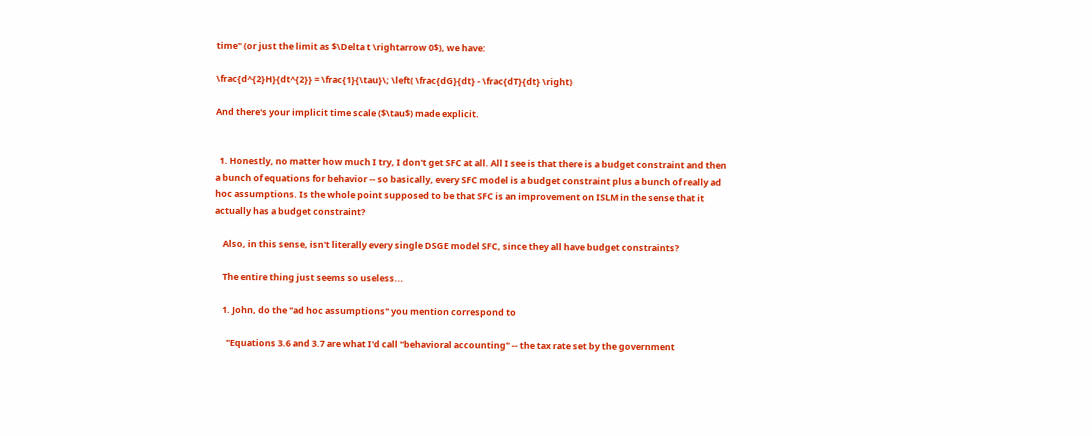time" (or just the limit as $\Delta t \rightarrow 0$), we have:

\frac{d^{2}H}{dt^{2}} = \frac{1}{\tau}\; \left( \frac{dG}{dt} - \frac{dT}{dt} \right)

And there's your implicit time scale ($\tau$) made explicit.


  1. Honestly, no matter how much I try, I don't get SFC at all. All I see is that there is a budget constraint and then a bunch of equations for behavior -- so basically, every SFC model is a budget constraint plus a bunch of really ad hoc assumptions. Is the whole point supposed to be that SFC is an improvement on ISLM in the sense that it actually has a budget constraint?

    Also, in this sense, isn't literally every single DSGE model SFC, since they all have budget constraints?

    The entire thing just seems so useless...

    1. John, do the "ad hoc assumptions" you mention correspond to

      "Equations 3.6 and 3.7 are what I'd call "behavioral accounting" -- the tax rate set by the government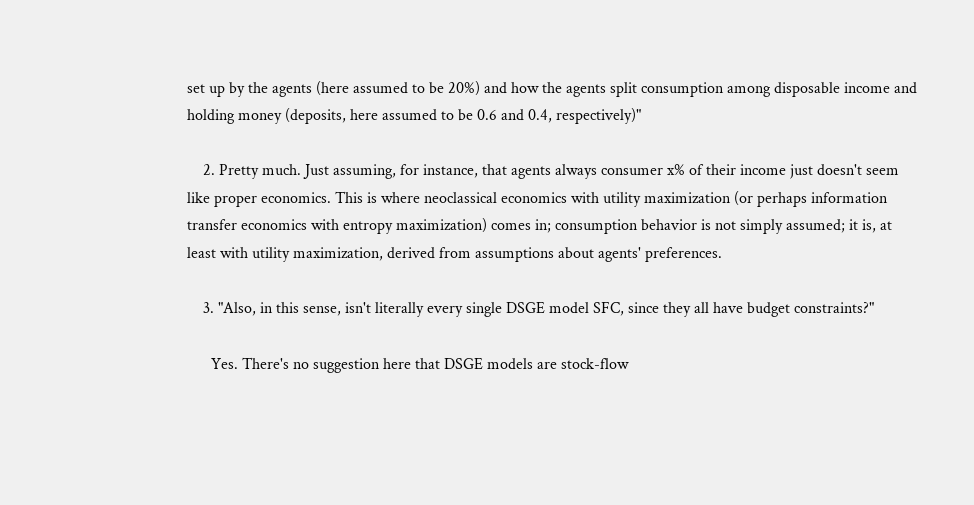set up by the agents (here assumed to be 20%) and how the agents split consumption among disposable income and holding money (deposits, here assumed to be 0.6 and 0.4, respectively)"

    2. Pretty much. Just assuming, for instance, that agents always consumer x% of their income just doesn't seem like proper economics. This is where neoclassical economics with utility maximization (or perhaps information transfer economics with entropy maximization) comes in; consumption behavior is not simply assumed; it is, at least with utility maximization, derived from assumptions about agents' preferences.

    3. "Also, in this sense, isn't literally every single DSGE model SFC, since they all have budget constraints?"

      Yes. There's no suggestion here that DSGE models are stock-flow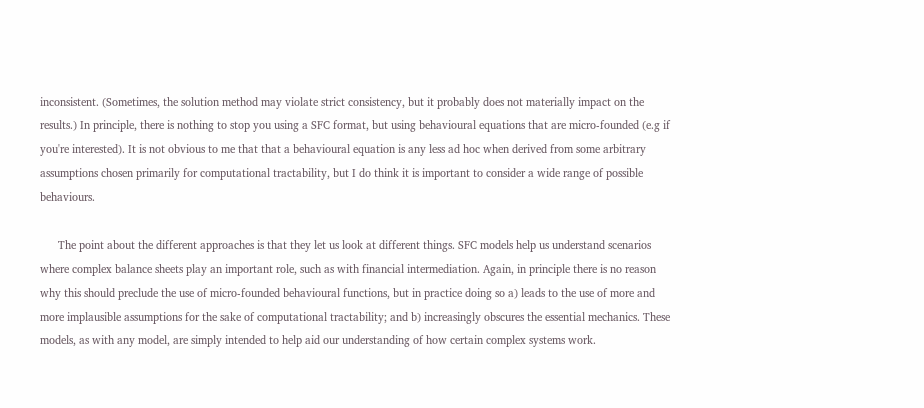inconsistent. (Sometimes, the solution method may violate strict consistency, but it probably does not materially impact on the results.) In principle, there is nothing to stop you using a SFC format, but using behavioural equations that are micro-founded (e.g if you're interested). It is not obvious to me that that a behavioural equation is any less ad hoc when derived from some arbitrary assumptions chosen primarily for computational tractability, but I do think it is important to consider a wide range of possible behaviours.

      The point about the different approaches is that they let us look at different things. SFC models help us understand scenarios where complex balance sheets play an important role, such as with financial intermediation. Again, in principle there is no reason why this should preclude the use of micro-founded behavioural functions, but in practice doing so a) leads to the use of more and more implausible assumptions for the sake of computational tractability; and b) increasingly obscures the essential mechanics. These models, as with any model, are simply intended to help aid our understanding of how certain complex systems work.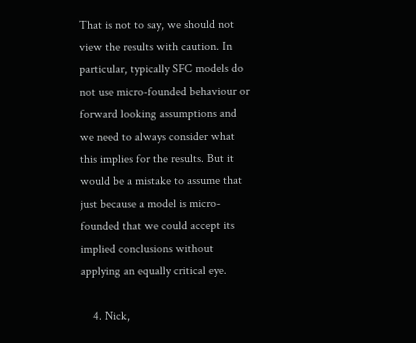That is not to say, we should not view the results with caution. In particular, typically SFC models do not use micro-founded behaviour or forward looking assumptions and we need to always consider what this implies for the results. But it would be a mistake to assume that just because a model is micro-founded that we could accept its implied conclusions without applying an equally critical eye.

    4. Nick,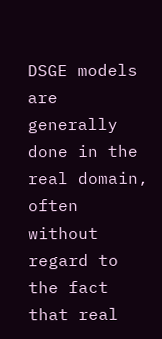DSGE models are generally done in the real domain, often without regard to the fact that real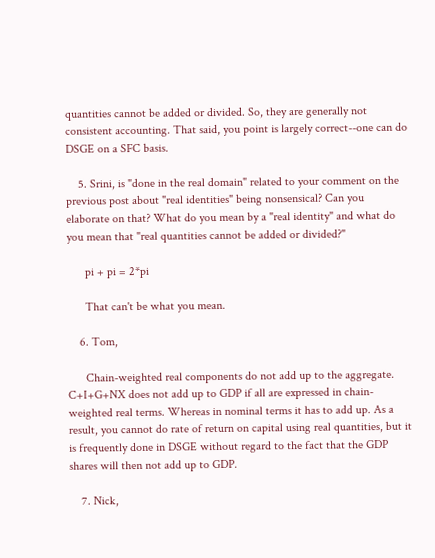quantities cannot be added or divided. So, they are generally not consistent accounting. That said, you point is largely correct--one can do DSGE on a SFC basis.

    5. Srini, is "done in the real domain" related to your comment on the previous post about "real identities" being nonsensical? Can you elaborate on that? What do you mean by a "real identity" and what do you mean that "real quantities cannot be added or divided?"

      pi + pi = 2*pi

      That can't be what you mean.

    6. Tom,

      Chain-weighted real components do not add up to the aggregate. C+I+G+NX does not add up to GDP if all are expressed in chain-weighted real terms. Whereas in nominal terms it has to add up. As a result, you cannot do rate of return on capital using real quantities, but it is frequently done in DSGE without regard to the fact that the GDP shares will then not add up to GDP.

    7. Nick,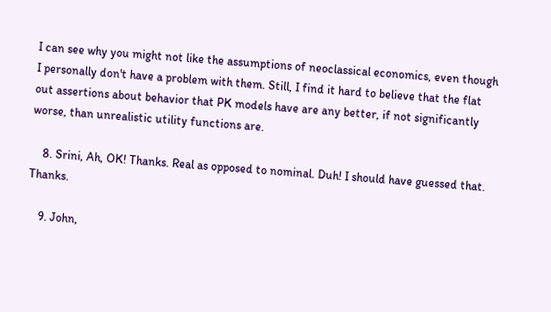I can see why you might not like the assumptions of neoclassical economics, even though I personally don't have a problem with them. Still, I find it hard to believe that the flat out assertions about behavior that PK models have are any better, if not significantly worse, than unrealistic utility functions are.

    8. Srini, Ah, OK! Thanks. Real as opposed to nominal. Duh! I should have guessed that. Thanks.

    9. John,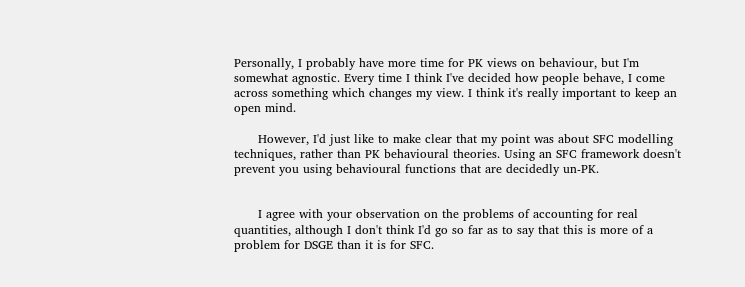Personally, I probably have more time for PK views on behaviour, but I'm somewhat agnostic. Every time I think I've decided how people behave, I come across something which changes my view. I think it's really important to keep an open mind.

      However, I'd just like to make clear that my point was about SFC modelling techniques, rather than PK behavioural theories. Using an SFC framework doesn't prevent you using behavioural functions that are decidedly un-PK.


      I agree with your observation on the problems of accounting for real quantities, although I don't think I'd go so far as to say that this is more of a problem for DSGE than it is for SFC.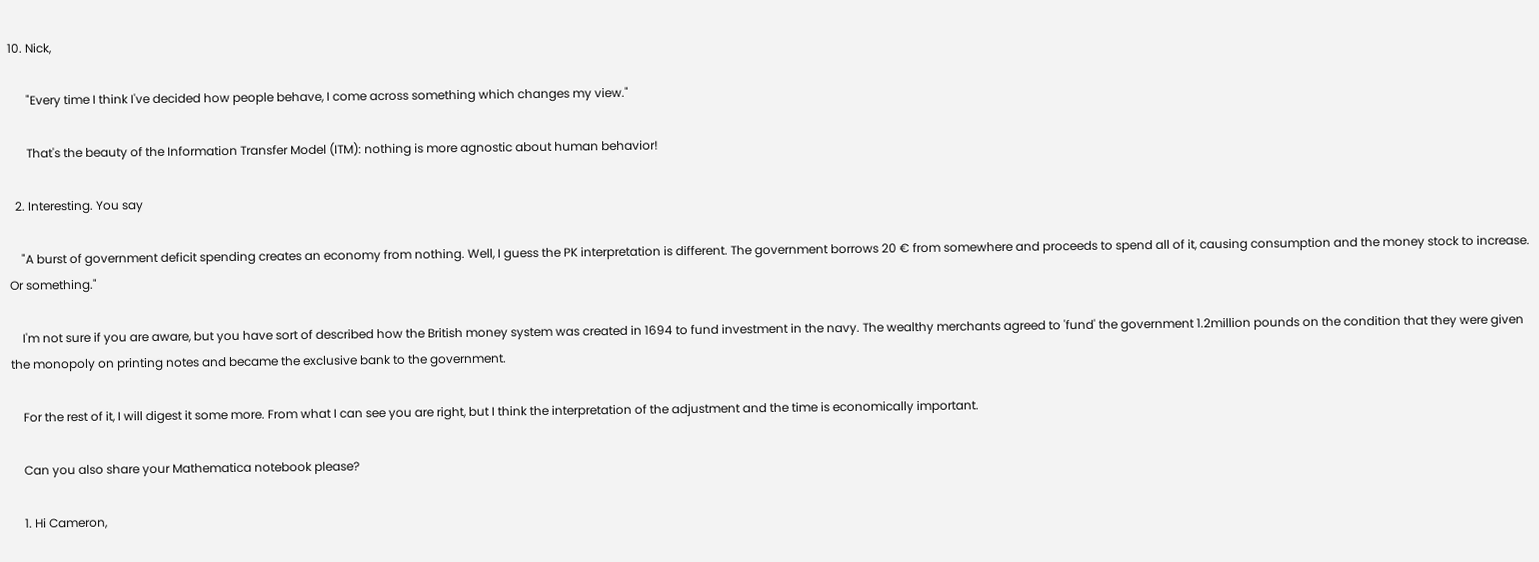10. Nick,

      "Every time I think I've decided how people behave, I come across something which changes my view."

      That's the beauty of the Information Transfer Model (ITM): nothing is more agnostic about human behavior!

  2. Interesting. You say

    "A burst of government deficit spending creates an economy from nothing. Well, I guess the PK interpretation is different. The government borrows 20 € from somewhere and proceeds to spend all of it, causing consumption and the money stock to increase. Or something."

    I'm not sure if you are aware, but you have sort of described how the British money system was created in 1694 to fund investment in the navy. The wealthy merchants agreed to 'fund' the government 1.2million pounds on the condition that they were given the monopoly on printing notes and became the exclusive bank to the government.

    For the rest of it, I will digest it some more. From what I can see you are right, but I think the interpretation of the adjustment and the time is economically important.

    Can you also share your Mathematica notebook please?

    1. Hi Cameron,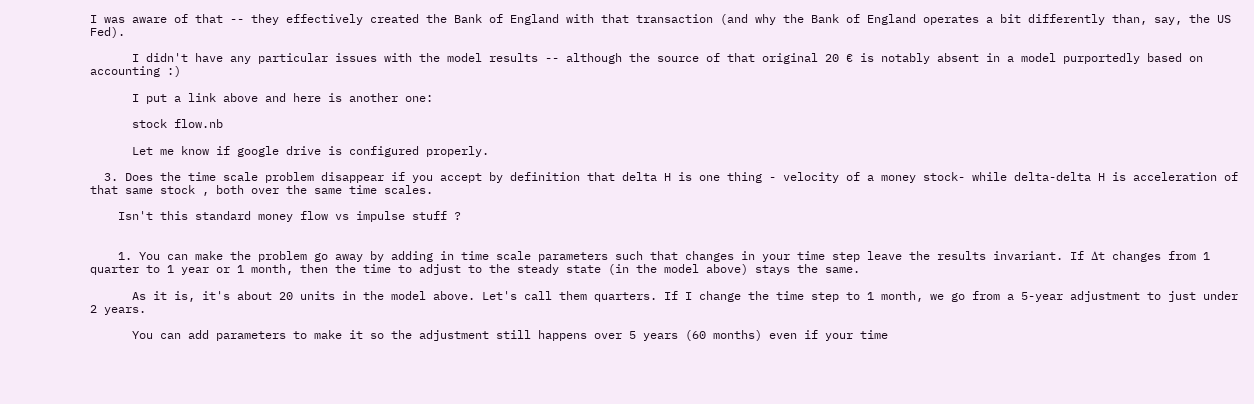I was aware of that -- they effectively created the Bank of England with that transaction (and why the Bank of England operates a bit differently than, say, the US Fed).

      I didn't have any particular issues with the model results -- although the source of that original 20 € is notably absent in a model purportedly based on accounting :)

      I put a link above and here is another one:

      stock flow.nb

      Let me know if google drive is configured properly.

  3. Does the time scale problem disappear if you accept by definition that delta H is one thing - velocity of a money stock- while delta-delta H is acceleration of that same stock , both over the same time scales.

    Isn't this standard money flow vs impulse stuff ?


    1. You can make the problem go away by adding in time scale parameters such that changes in your time step leave the results invariant. If Δt changes from 1 quarter to 1 year or 1 month, then the time to adjust to the steady state (in the model above) stays the same.

      As it is, it's about 20 units in the model above. Let's call them quarters. If I change the time step to 1 month, we go from a 5-year adjustment to just under 2 years.

      You can add parameters to make it so the adjustment still happens over 5 years (60 months) even if your time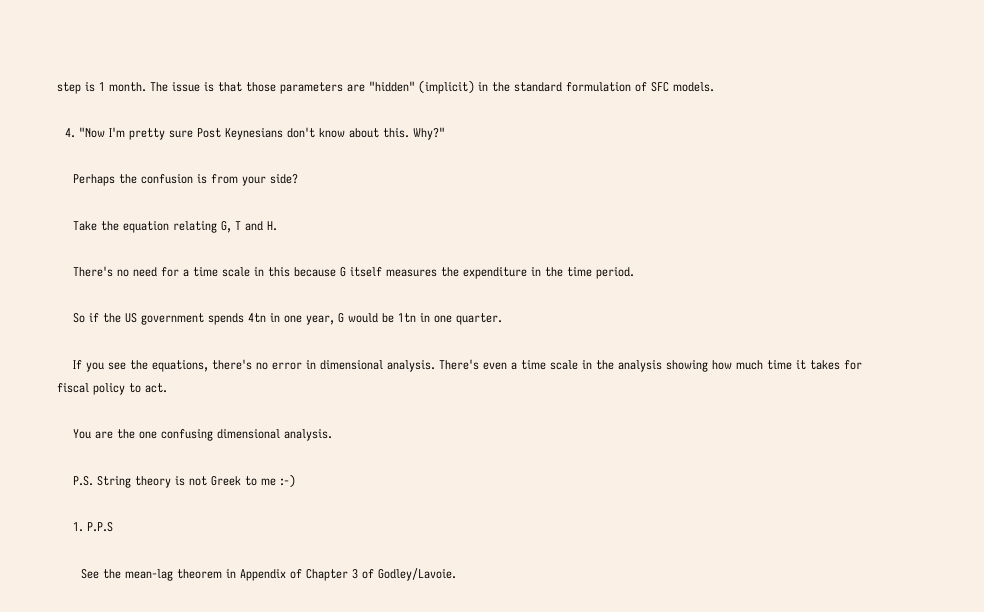step is 1 month. The issue is that those parameters are "hidden" (implicit) in the standard formulation of SFC models.

  4. "Now I'm pretty sure Post Keynesians don't know about this. Why?"

    Perhaps the confusion is from your side?

    Take the equation relating G, T and H.

    There's no need for a time scale in this because G itself measures the expenditure in the time period.

    So if the US government spends 4tn in one year, G would be 1tn in one quarter.

    If you see the equations, there's no error in dimensional analysis. There's even a time scale in the analysis showing how much time it takes for fiscal policy to act.

    You are the one confusing dimensional analysis.

    P.S. String theory is not Greek to me :-)

    1. P.P.S

      See the mean-lag theorem in Appendix of Chapter 3 of Godley/Lavoie.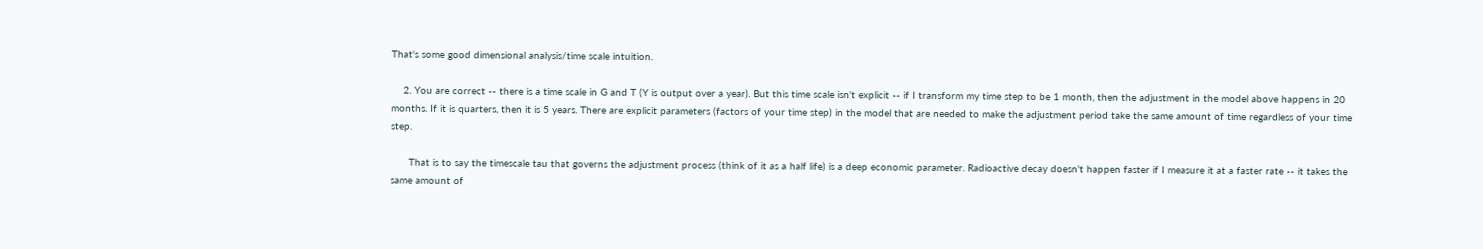That's some good dimensional analysis/time scale intuition.

    2. You are correct -- there is a time scale in G and T (Y is output over a year). But this time scale isn't explicit -- if I transform my time step to be 1 month, then the adjustment in the model above happens in 20 months. If it is quarters, then it is 5 years. There are explicit parameters (factors of your time step) in the model that are needed to make the adjustment period take the same amount of time regardless of your time step.

      That is to say the timescale tau that governs the adjustment process (think of it as a half life) is a deep economic parameter. Radioactive decay doesn't happen faster if I measure it at a faster rate -- it takes the same amount of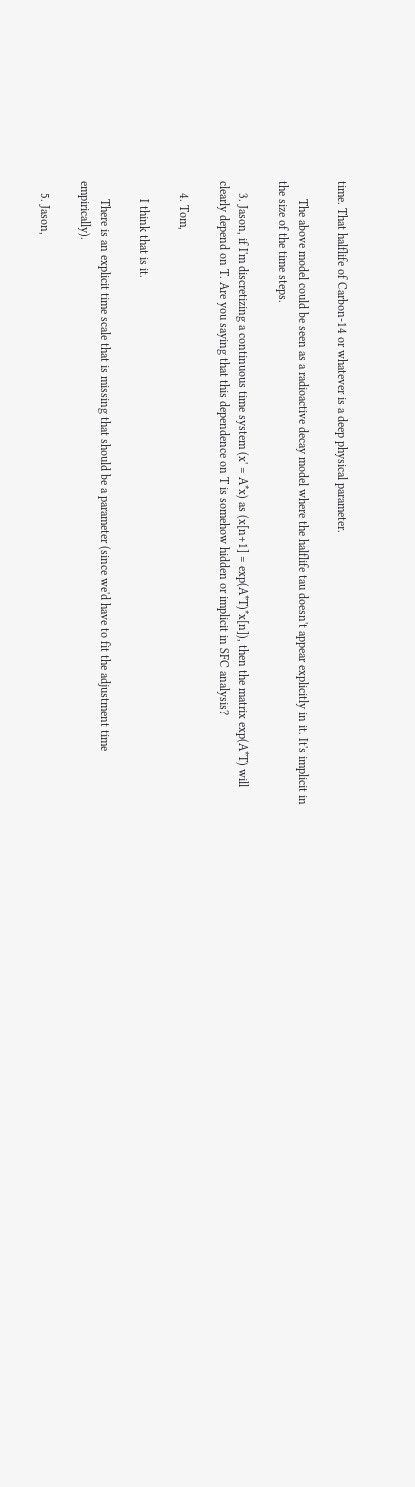time. That halflife of Carbon-14 or whatever is a deep physical parameter.

      The above model could be seen as a radioactive decay model where the halflife tau doesn't appear explicitly in it. It's implicit in the size of the time steps.

    3. Jason, if I'm discretizing a continuous time system (x' = A*x) as (x[n+1] = exp(A*T)*x[n]), then the matrix exp(A*T) will clearly depend on T. Are you saying that this dependence on T is somehow hidden or implicit in SFC analysis?

    4. Tom,

      I think that is it.

      There is an explicit time scale that is missing that should be a parameter (since we'd have to fit the adjustment time empirically).

    5. Jason,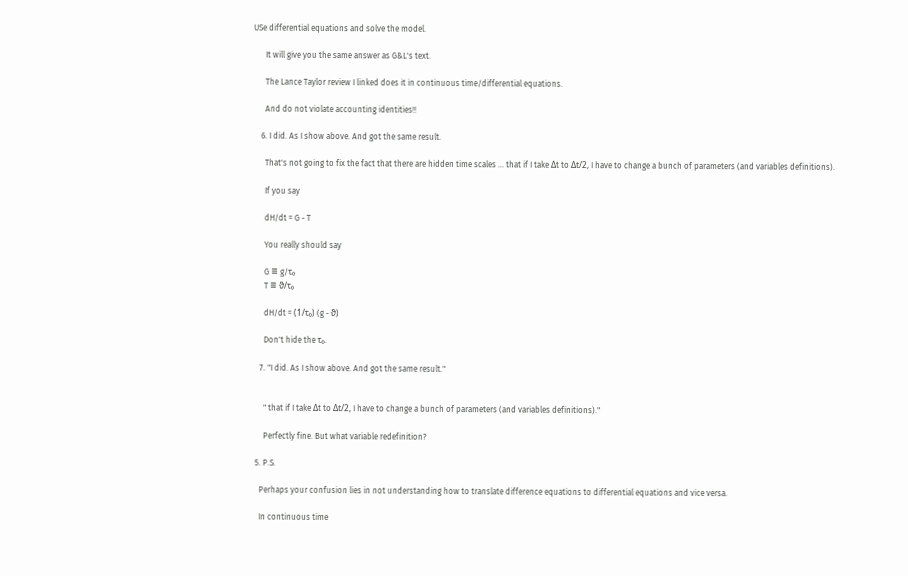USe differential equations and solve the model.

      It will give you the same answer as G&L's text.

      The Lance Taylor review I linked does it in continuous time/differential equations.

      And do not violate accounting identities!!

    6. I did. As I show above. And got the same result.

      That's not going to fix the fact that there are hidden time scales ... that if I take Δt to Δt/2, I have to change a bunch of parameters (and variables definitions).

      If you say

      dH/dt = G - T

      You really should say

      G ≡ g/τ₀
      T ≡ ϑ/τ₀

      dH/dt = (1/τ₀) (g - ϑ)

      Don't hide the τ₀.

    7. "I did. As I show above. And got the same result."


      " that if I take Δt to Δt/2, I have to change a bunch of parameters (and variables definitions)."

      Perfectly fine. But what variable redefinition?

  5. P.S.

    Perhaps your confusion lies in not understanding how to translate difference equations to differential equations and vice versa.

    In continuous time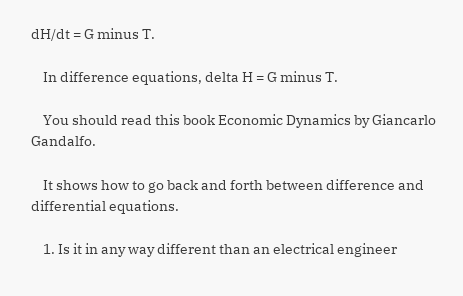dH/dt = G minus T.

    In difference equations, delta H = G minus T.

    You should read this book Economic Dynamics by Giancarlo Gandalfo.

    It shows how to go back and forth between difference and differential equations.

    1. Is it in any way different than an electrical engineer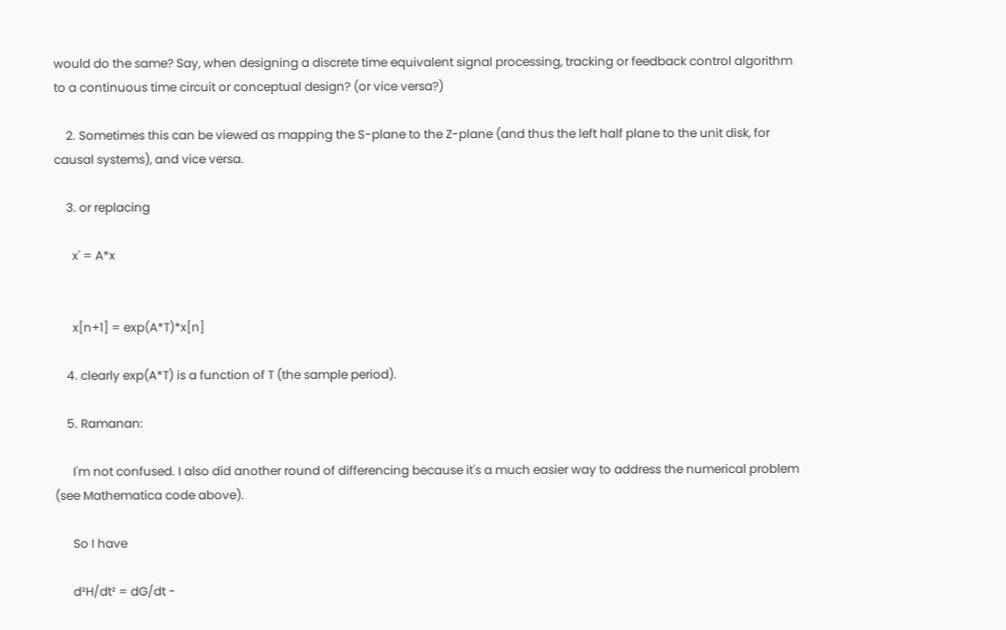would do the same? Say, when designing a discrete time equivalent signal processing, tracking or feedback control algorithm to a continuous time circuit or conceptual design? (or vice versa?)

    2. Sometimes this can be viewed as mapping the S-plane to the Z-plane (and thus the left half plane to the unit disk, for causal systems), and vice versa.

    3. or replacing

      x' = A*x


      x[n+1] = exp(A*T)*x[n]

    4. clearly exp(A*T) is a function of T (the sample period).

    5. Ramanan:

      I'm not confused. I also did another round of differencing because it's a much easier way to address the numerical problem (see Mathematica code above).

      So I have

      d²H/dt² = dG/dt -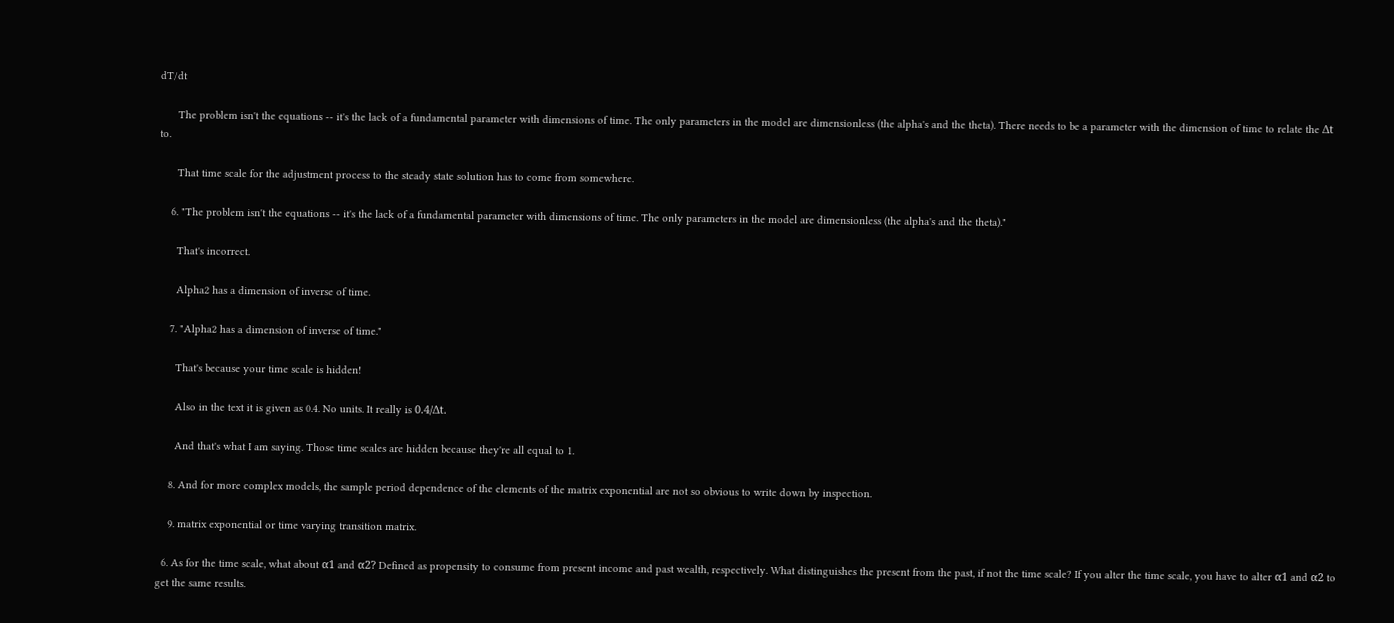dT/dt

      The problem isn't the equations -- it's the lack of a fundamental parameter with dimensions of time. The only parameters in the model are dimensionless (the alpha's and the theta). There needs to be a parameter with the dimension of time to relate the Δt to.

      That time scale for the adjustment process to the steady state solution has to come from somewhere.

    6. "The problem isn't the equations -- it's the lack of a fundamental parameter with dimensions of time. The only parameters in the model are dimensionless (the alpha's and the theta)."

      That's incorrect.

      Alpha2 has a dimension of inverse of time.

    7. "Alpha2 has a dimension of inverse of time."

      That's because your time scale is hidden!

      Also in the text it is given as 0.4. No units. It really is 0.4/Δt.

      And that's what I am saying. Those time scales are hidden because they're all equal to 1.

    8. And for more complex models, the sample period dependence of the elements of the matrix exponential are not so obvious to write down by inspection.

    9. matrix exponential or time varying transition matrix.

  6. As for the time scale, what about α1 and α2? Defined as propensity to consume from present income and past wealth, respectively. What distinguishes the present from the past, if not the time scale? If you alter the time scale, you have to alter α1 and α2 to get the same results.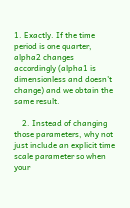1. Exactly. If the time period is one quarter, alpha2 changes accordingly (alpha1 is dimensionless and doesn't change) and we obtain the same result.

    2. Instead of changing those parameters, why not just include an explicit time scale parameter so when your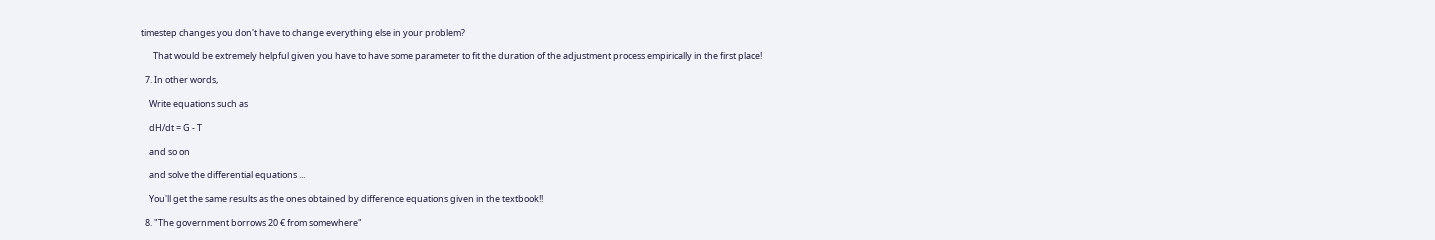timestep changes you don't have to change everything else in your problem?

      That would be extremely helpful given you have to have some parameter to fit the duration of the adjustment process empirically in the first place!

  7. In other words,

    Write equations such as

    dH/dt = G - T

    and so on

    and solve the differential equations ...

    You'll get the same results as the ones obtained by difference equations given in the textbook!!

  8. "The government borrows 20 € from somewhere"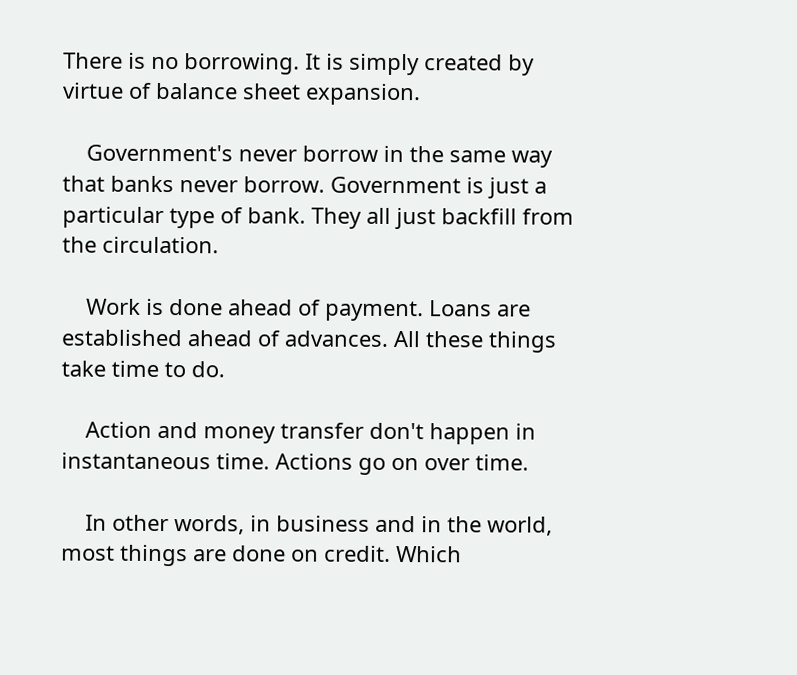There is no borrowing. It is simply created by virtue of balance sheet expansion.

    Government's never borrow in the same way that banks never borrow. Government is just a particular type of bank. They all just backfill from the circulation.

    Work is done ahead of payment. Loans are established ahead of advances. All these things take time to do.

    Action and money transfer don't happen in instantaneous time. Actions go on over time.

    In other words, in business and in the world, most things are done on credit. Which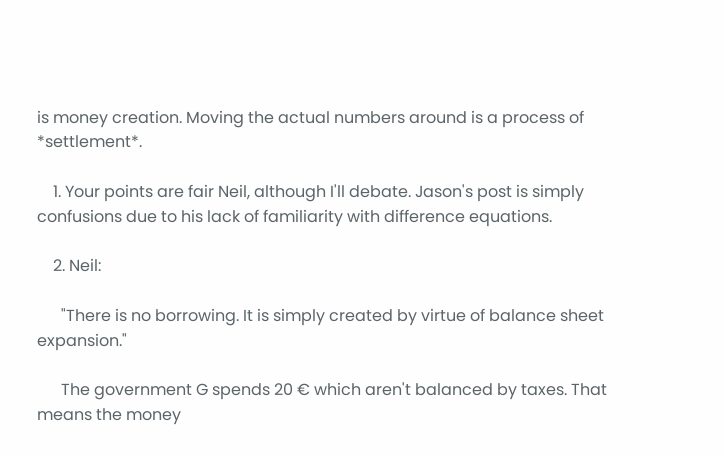is money creation. Moving the actual numbers around is a process of *settlement*.

    1. Your points are fair Neil, although I'll debate. Jason's post is simply confusions due to his lack of familiarity with difference equations.

    2. Neil:

      "There is no borrowing. It is simply created by virtue of balance sheet expansion."

      The government G spends 20 € which aren't balanced by taxes. That means the money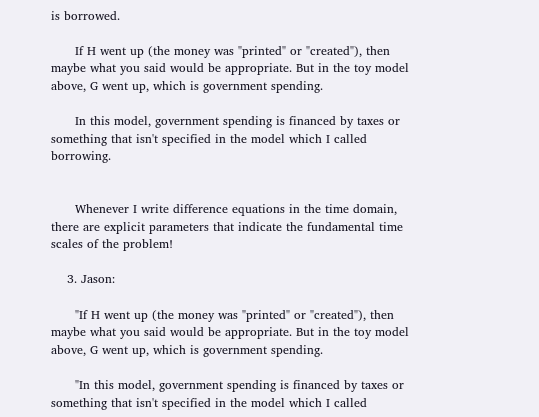is borrowed.

      If H went up (the money was "printed" or "created"), then maybe what you said would be appropriate. But in the toy model above, G went up, which is government spending.

      In this model, government spending is financed by taxes or something that isn't specified in the model which I called borrowing.


      Whenever I write difference equations in the time domain, there are explicit parameters that indicate the fundamental time scales of the problem!

    3. Jason:

      "If H went up (the money was "printed" or "created"), then maybe what you said would be appropriate. But in the toy model above, G went up, which is government spending.

      "In this model, government spending is financed by taxes or something that isn't specified in the model which I called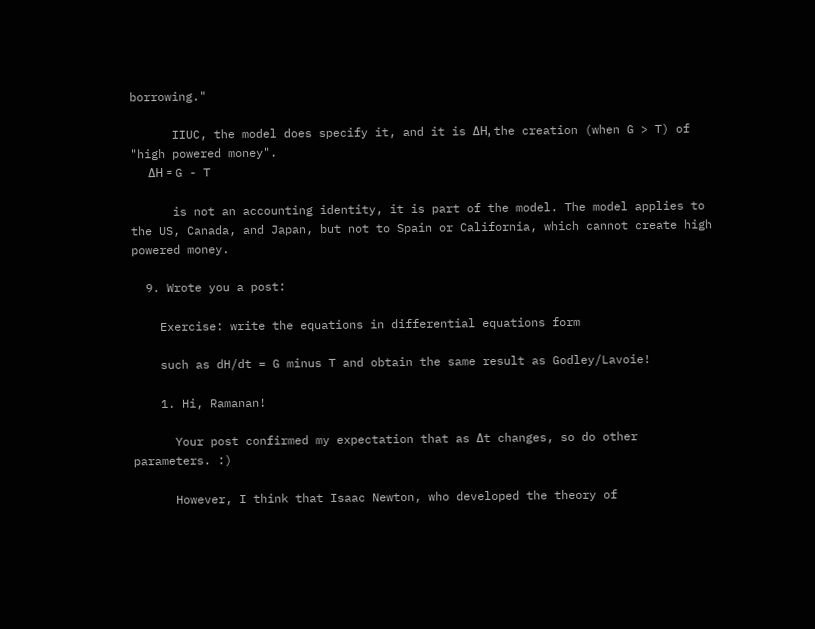borrowing."

      IIUC, the model does specify it, and it is ΔH, the creation (when G > T) of "high powered money".
      ΔH = G - T

      is not an accounting identity, it is part of the model. The model applies to the US, Canada, and Japan, but not to Spain or California, which cannot create high powered money.

  9. Wrote you a post:

    Exercise: write the equations in differential equations form

    such as dH/dt = G minus T and obtain the same result as Godley/Lavoie!

    1. Hi, Ramanan!

      Your post confirmed my expectation that as Δt changes, so do other parameters. :)

      However, I think that Isaac Newton, who developed the theory of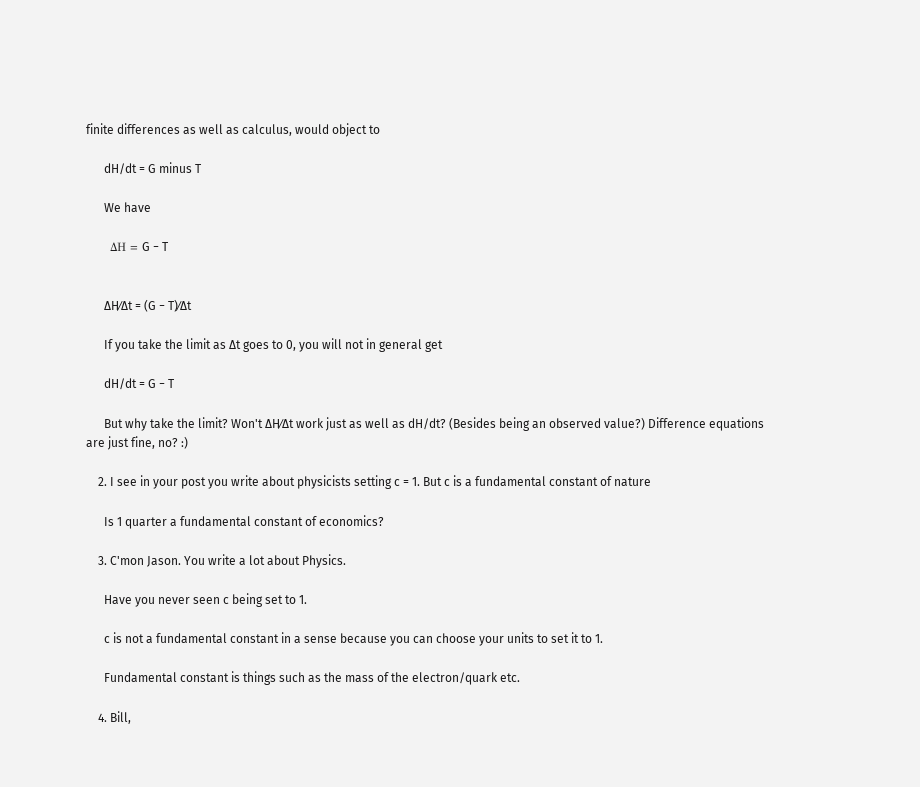finite differences as well as calculus, would object to

      dH/dt = G minus T

      We have

      ΔH = G − T


      ∆H∕∆t = (G − T)∕∆t

      If you take the limit as ∆t goes to 0, you will not in general get

      dH/dt = G − T

      But why take the limit? Won't ∆H∕∆t work just as well as dH/dt? (Besides being an observed value?) Difference equations are just fine, no? :)

    2. I see in your post you write about physicists setting c = 1. But c is a fundamental constant of nature

      Is 1 quarter a fundamental constant of economics?

    3. C'mon Jason. You write a lot about Physics.

      Have you never seen c being set to 1.

      c is not a fundamental constant in a sense because you can choose your units to set it to 1.

      Fundamental constant is things such as the mass of the electron/quark etc.

    4. Bill,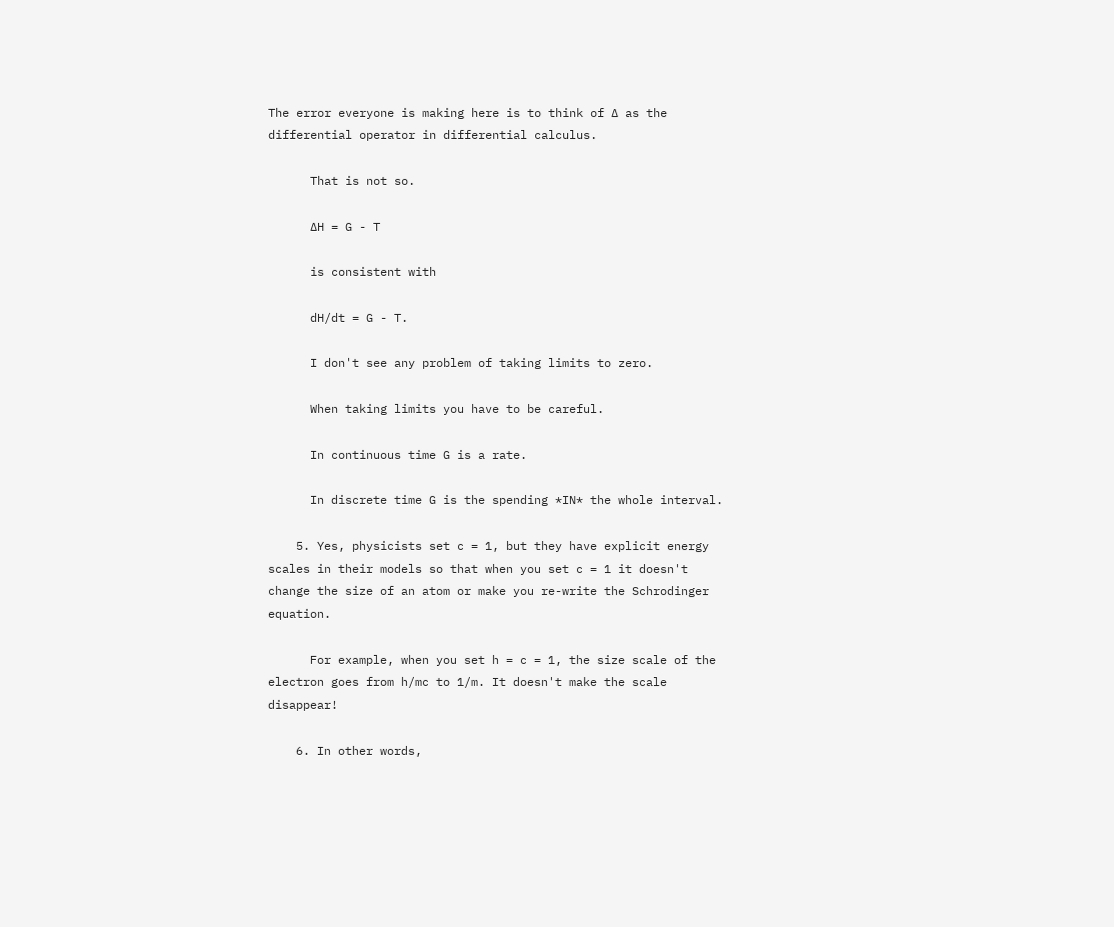The error everyone is making here is to think of ∆ as the differential operator in differential calculus.

      That is not so.

      ∆H = G - T

      is consistent with

      dH/dt = G - T.

      I don't see any problem of taking limits to zero.

      When taking limits you have to be careful.

      In continuous time G is a rate.

      In discrete time G is the spending *IN* the whole interval.

    5. Yes, physicists set c = 1, but they have explicit energy scales in their models so that when you set c = 1 it doesn't change the size of an atom or make you re-write the Schrodinger equation.

      For example, when you set h = c = 1, the size scale of the electron goes from h/mc to 1/m. It doesn't make the scale disappear!

    6. In other words,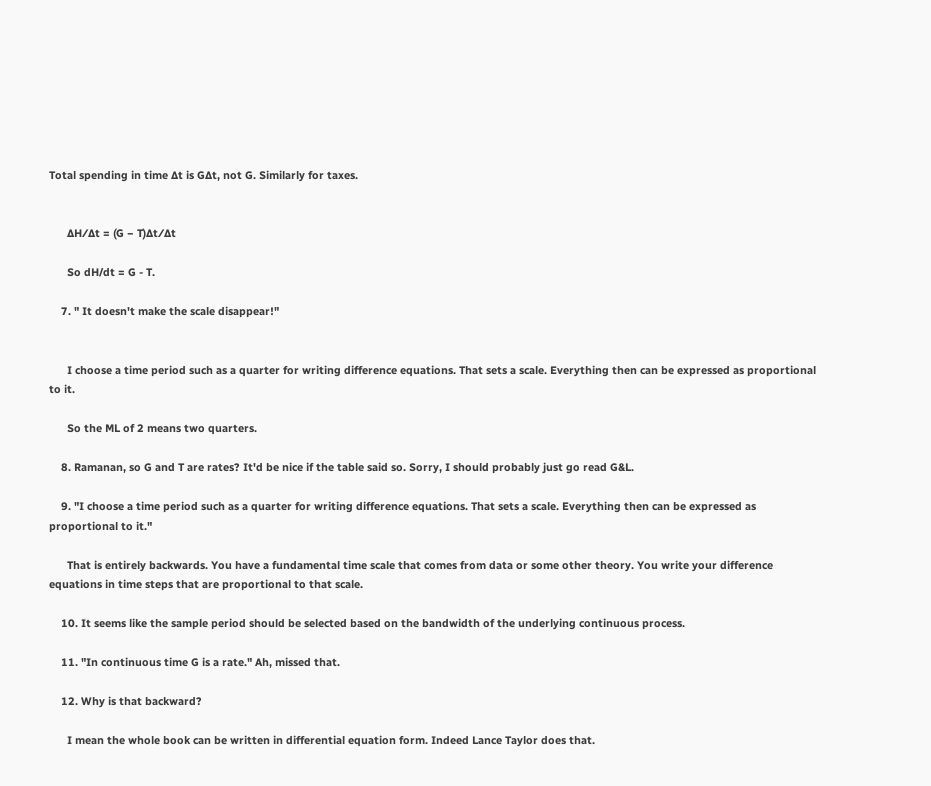Total spending in time ∆t is G∆t, not G. Similarly for taxes.


      ∆H∕∆t = (G − T)∆t∕∆t

      So dH/dt = G - T.

    7. " It doesn't make the scale disappear!"


      I choose a time period such as a quarter for writing difference equations. That sets a scale. Everything then can be expressed as proportional to it.

      So the ML of 2 means two quarters.

    8. Ramanan, so G and T are rates? It'd be nice if the table said so. Sorry, I should probably just go read G&L.

    9. "I choose a time period such as a quarter for writing difference equations. That sets a scale. Everything then can be expressed as proportional to it."

      That is entirely backwards. You have a fundamental time scale that comes from data or some other theory. You write your difference equations in time steps that are proportional to that scale.

    10. It seems like the sample period should be selected based on the bandwidth of the underlying continuous process.

    11. "In continuous time G is a rate." Ah, missed that.

    12. Why is that backward?

      I mean the whole book can be written in differential equation form. Indeed Lance Taylor does that.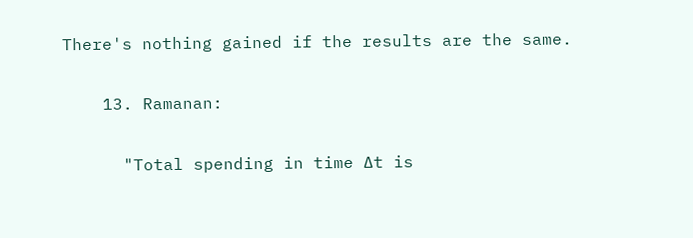There's nothing gained if the results are the same.

    13. Ramanan:

      "Total spending in time ∆t is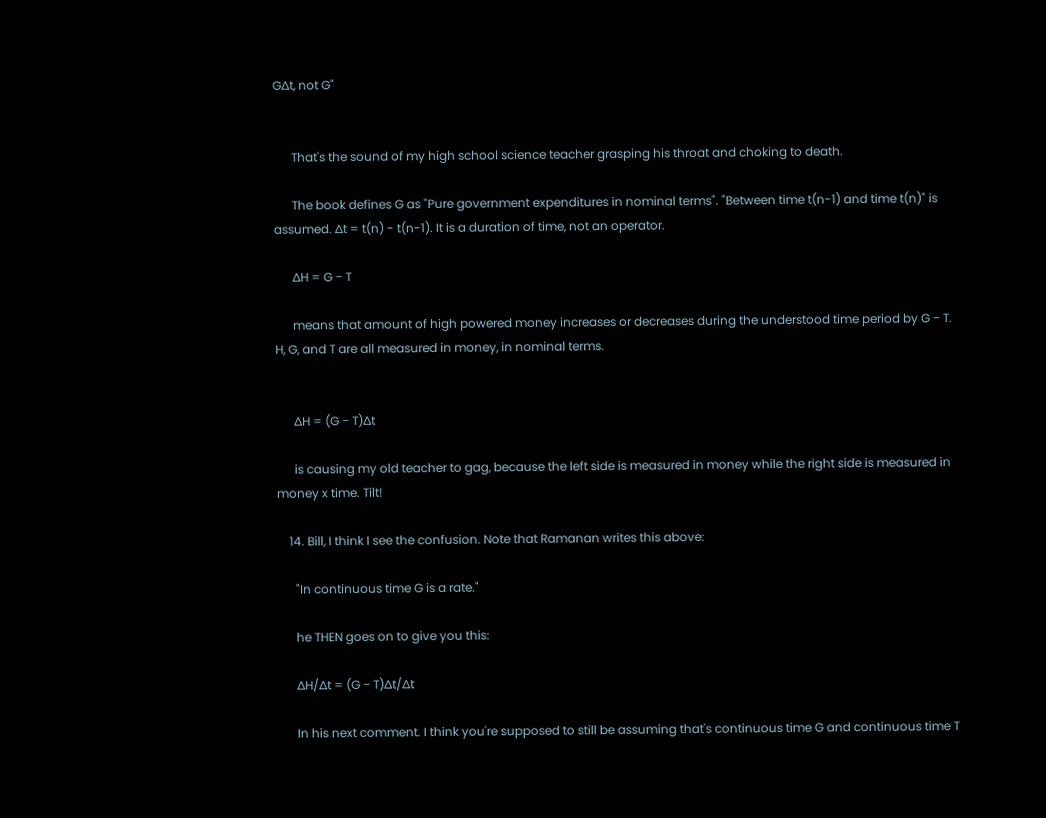G∆t, not G"


      That's the sound of my high school science teacher grasping his throat and choking to death.

      The book defines G as "Pure government expenditures in nominal terms". "Between time t(n-1) and time t(n)" is assumed. ∆t = t(n) - t(n-1). It is a duration of time, not an operator.

      ∆H = G − T

      means that amount of high powered money increases or decreases during the understood time period by G − T. H, G, and T are all measured in money, in nominal terms.


      ∆H = (G − T)∆t

      is causing my old teacher to gag, because the left side is measured in money while the right side is measured in money x time. Tilt!

    14. Bill, I think I see the confusion. Note that Ramanan writes this above:

      "In continuous time G is a rate."

      he THEN goes on to give you this:

      ∆H∕∆t = (G − T)∆t∕∆t

      In his next comment. I think you're supposed to still be assuming that's continuous time G and continuous time T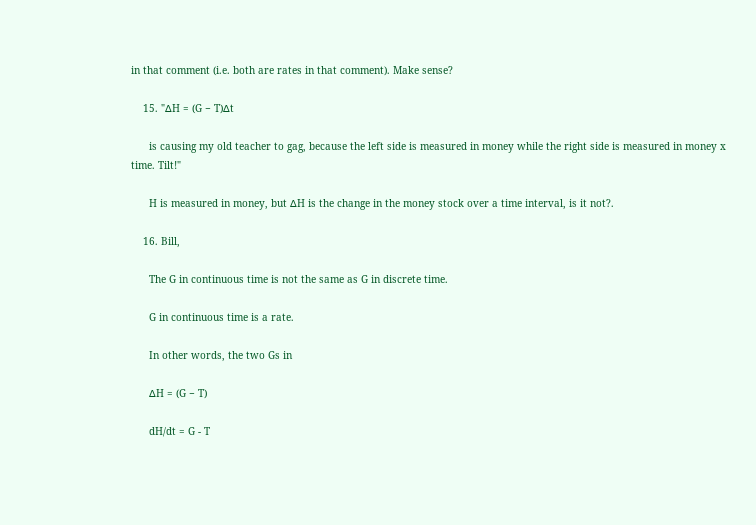in that comment (i.e. both are rates in that comment). Make sense?

    15. "∆H = (G − T)∆t

      is causing my old teacher to gag, because the left side is measured in money while the right side is measured in money x time. Tilt!"

      H is measured in money, but ∆H is the change in the money stock over a time interval, is it not?.

    16. Bill,

      The G in continuous time is not the same as G in discrete time.

      G in continuous time is a rate.

      In other words, the two Gs in

      ∆H = (G − T)

      dH/dt = G - T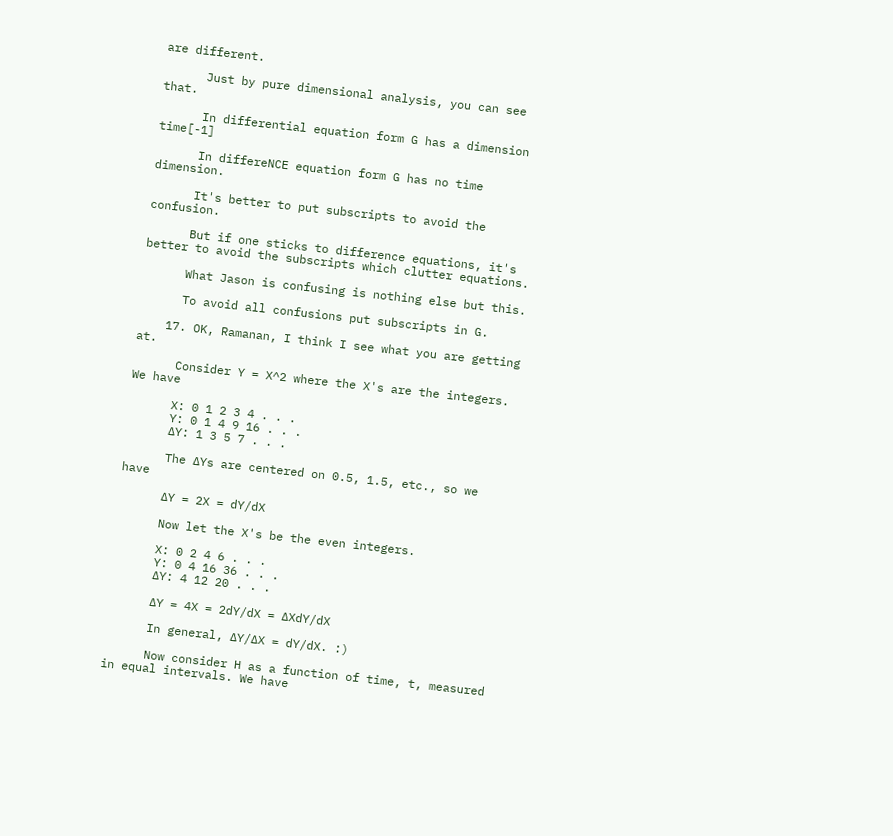are different.

      Just by pure dimensional analysis, you can see that.

      In differential equation form G has a dimension time[-1]

      In differeNCE equation form G has no time dimension.

      It's better to put subscripts to avoid the confusion.

      But if one sticks to difference equations, it's better to avoid the subscripts which clutter equations.

      What Jason is confusing is nothing else but this.

      To avoid all confusions put subscripts in G.

    17. OK, Ramanan, I think I see what you are getting at.

      Consider Y = X^2 where the X's are the integers. We have

      X: 0 1 2 3 4 . . .
      Y: 0 1 4 9 16 . . .
      ∆Y: 1 3 5 7 . . .

      The ∆Ys are centered on 0.5, 1.5, etc., so we have

      ∆Y = 2X = dY/dX

      Now let the X's be the even integers.

      X: 0 2 4 6 . . .
      Y: 0 4 16 36 . . .
      ∆Y: 4 12 20 . . .

      ∆Y = 4X = 2dY/dX = ∆XdY/dX

      In general, ∆Y/∆X = dY/dX. :)

      Now consider H as a function of time, t, measured in equal intervals. We have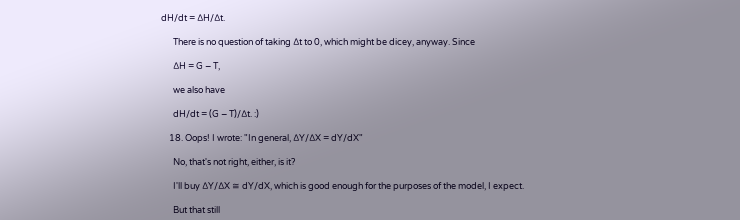dH/dt = ∆H/∆t.

      There is no question of taking ∆t to 0, which might be dicey, anyway. Since

      ∆H = G − T,

      we also have

      dH/dt = (G − T)/∆t. :)

    18. Oops! I wrote: "In general, ∆Y/∆X = dY/dX"

      No, that's not right, either, is it?

      I'll buy ∆Y/∆X ≅ dY/dX, which is good enough for the purposes of the model, I expect.

      But that still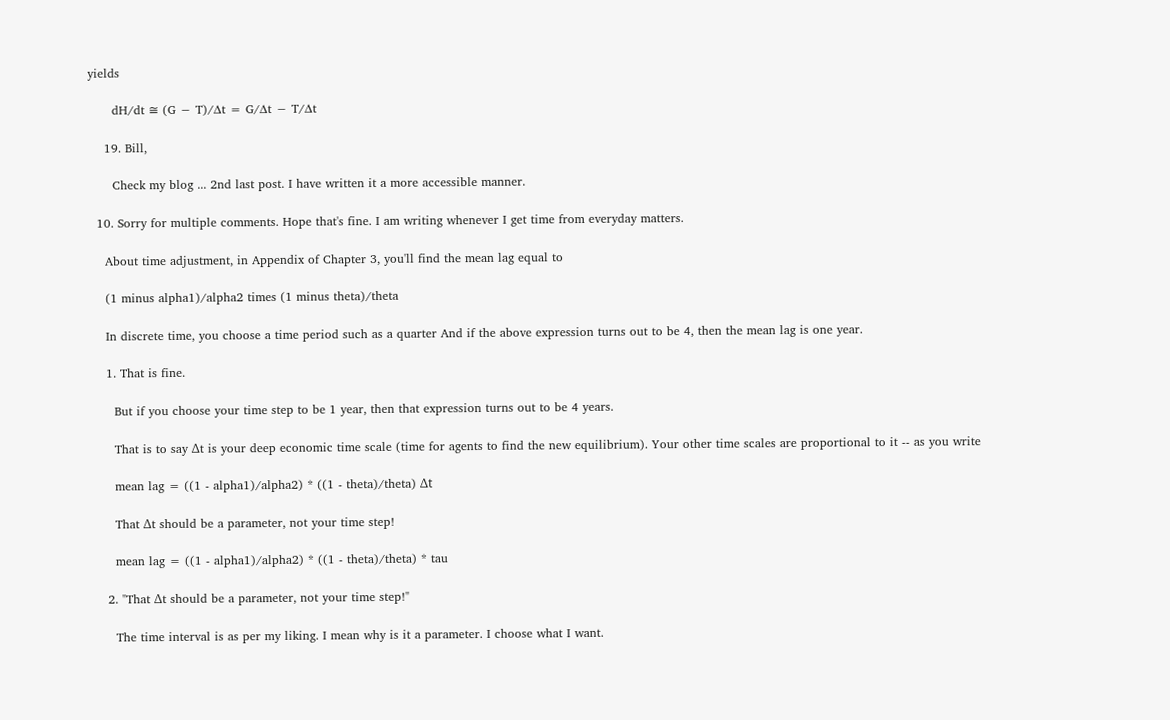yields

      dH/dt ≅ (G − T)/∆t = G/∆t − T/∆t

    19. Bill,

      Check my blog ... 2nd last post. I have written it a more accessible manner.

  10. Sorry for multiple comments. Hope that's fine. I am writing whenever I get time from everyday matters.

    About time adjustment, in Appendix of Chapter 3, you'll find the mean lag equal to

    (1 minus alpha1)/alpha2 times (1 minus theta)/theta

    In discrete time, you choose a time period such as a quarter And if the above expression turns out to be 4, then the mean lag is one year.

    1. That is fine.

      But if you choose your time step to be 1 year, then that expression turns out to be 4 years.

      That is to say Δt is your deep economic time scale (time for agents to find the new equilibrium). Your other time scales are proportional to it -- as you write

      mean lag = ((1 - alpha1)/alpha2) * ((1 - theta)/theta) Δt

      That Δt should be a parameter, not your time step!

      mean lag = ((1 - alpha1)/alpha2) * ((1 - theta)/theta) * tau

    2. "That Δt should be a parameter, not your time step!"

      The time interval is as per my liking. I mean why is it a parameter. I choose what I want.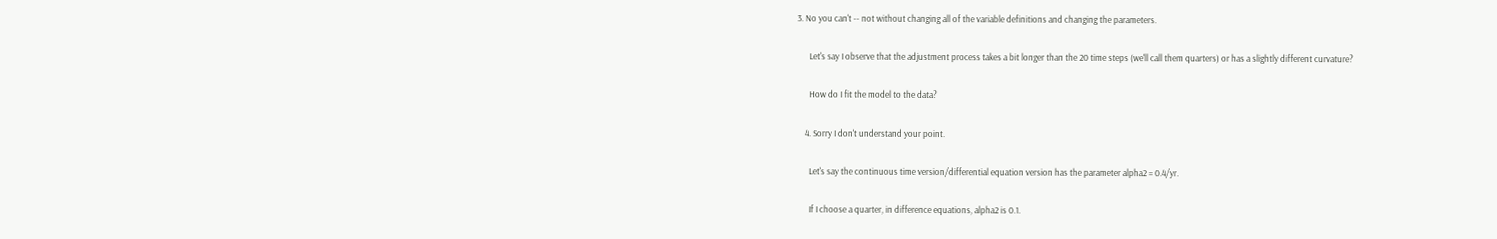3. No you can't -- not without changing all of the variable definitions and changing the parameters.

      Let's say I observe that the adjustment process takes a bit longer than the 20 time steps (we'll call them quarters) or has a slightly different curvature?

      How do I fit the model to the data?

    4. Sorry I don't understand your point.

      Let's say the continuous time version/differential equation version has the parameter alpha2 = 0.4/yr.

      If I choose a quarter, in difference equations, alpha2 is 0.1.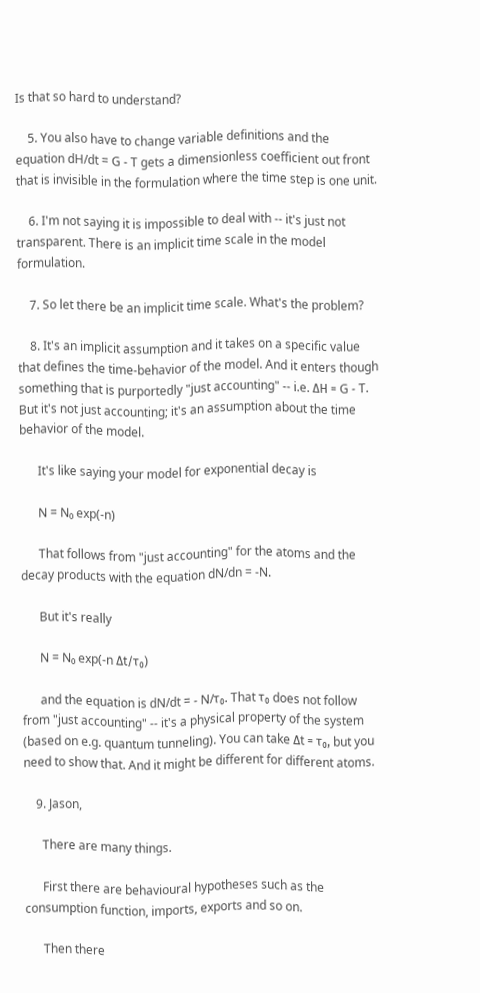Is that so hard to understand?

    5. You also have to change variable definitions and the equation dH/dt = G - T gets a dimensionless coefficient out front that is invisible in the formulation where the time step is one unit.

    6. I'm not saying it is impossible to deal with -- it's just not transparent. There is an implicit time scale in the model formulation.

    7. So let there be an implicit time scale. What's the problem?

    8. It's an implicit assumption and it takes on a specific value that defines the time-behavior of the model. And it enters though something that is purportedly "just accounting" -- i.e. ΔH = G - T. But it's not just accounting; it's an assumption about the time behavior of the model.

      It's like saying your model for exponential decay is

      N = N₀ exp(-n)

      That follows from "just accounting" for the atoms and the decay products with the equation dN/dn = -N.

      But it's really

      N = N₀ exp(-n Δt/τ₀)

      and the equation is dN/dt = - N/τ₀. That τ₀ does not follow from "just accounting" -- it's a physical property of the system (based on e.g. quantum tunneling). You can take Δt = τ₀, but you need to show that. And it might be different for different atoms.

    9. Jason,

      There are many things.

      First there are behavioural hypotheses such as the consumption function, imports, exports and so on.

      Then there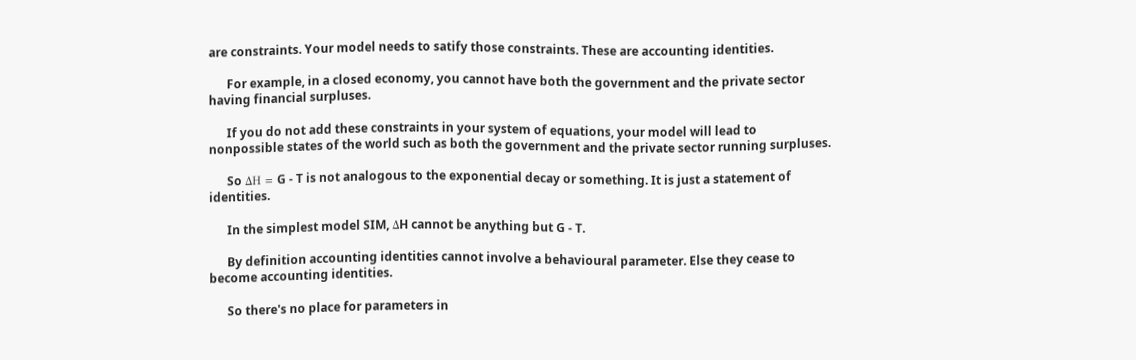are constraints. Your model needs to satify those constraints. These are accounting identities.

      For example, in a closed economy, you cannot have both the government and the private sector having financial surpluses.

      If you do not add these constraints in your system of equations, your model will lead to nonpossible states of the world such as both the government and the private sector running surpluses.

      So ΔH = G - T is not analogous to the exponential decay or something. It is just a statement of identities.

      In the simplest model SIM, ΔH cannot be anything but G - T.

      By definition accounting identities cannot involve a behavioural parameter. Else they cease to become accounting identities.

      So there's no place for parameters in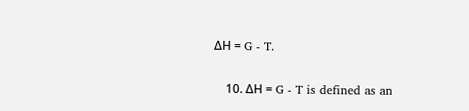ΔH = G - T.

    10. ΔH = G - T is defined as an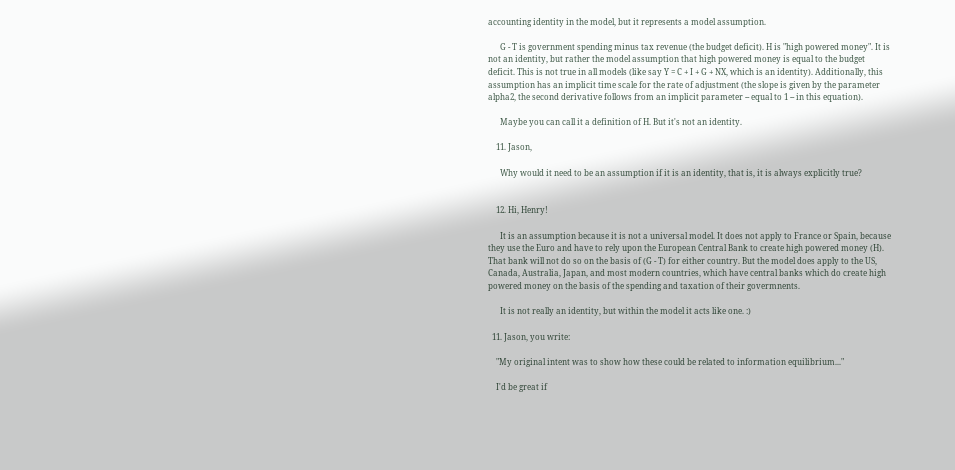accounting identity in the model, but it represents a model assumption.

      G - T is government spending minus tax revenue (the budget deficit). H is "high powered money". It is not an identity, but rather the model assumption that high powered money is equal to the budget deficit. This is not true in all models (like say Y = C + I + G + NX, which is an identity). Additionally, this assumption has an implicit time scale for the rate of adjustment (the slope is given by the parameter alpha2, the second derivative follows from an implicit parameter -- equal to 1 -- in this equation).

      Maybe you can call it a definition of H. But it's not an identity.

    11. Jason,

      Why would it need to be an assumption if it is an identity, that is, it is always explicitly true?


    12. Hi, Henry!

      It is an assumption because it is not a universal model. It does not apply to France or Spain, because they use the Euro and have to rely upon the European Central Bank to create high powered money (H). That bank will not do so on the basis of (G - T) for either country. But the model does apply to the US, Canada, Australia, Japan, and most modern countries, which have central banks which do create high powered money on the basis of the spending and taxation of their govermnents.

      It is not really an identity, but within the model it acts like one. :)

  11. Jason, you write:

    "My original intent was to show how these could be related to information equilibrium..."

    I'd be great if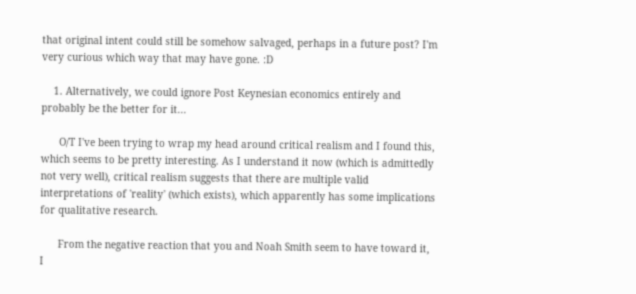that original intent could still be somehow salvaged, perhaps in a future post? I'm very curious which way that may have gone. :D

    1. Alternatively, we could ignore Post Keynesian economics entirely and probably be the better for it...

      O/T I've been trying to wrap my head around critical realism and I found this, which seems to be pretty interesting. As I understand it now (which is admittedly not very well), critical realism suggests that there are multiple valid interpretations of 'reality' (which exists), which apparently has some implications for qualitative research.

      From the negative reaction that you and Noah Smith seem to have toward it, I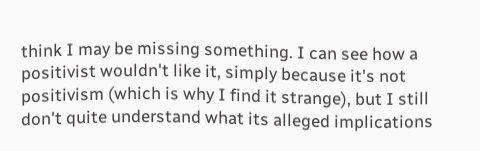think I may be missing something. I can see how a positivist wouldn't like it, simply because it's not positivism (which is why I find it strange), but I still don't quite understand what its alleged implications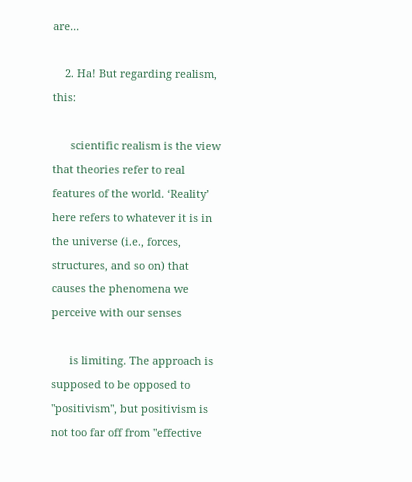are...

    2. Ha! But regarding realism, this:

      scientific realism is the view that theories refer to real features of the world. ‘Reality’ here refers to whatever it is in the universe (i.e., forces, structures, and so on) that causes the phenomena we perceive with our senses

      is limiting. The approach is supposed to be opposed to "positivism", but positivism is not too far off from "effective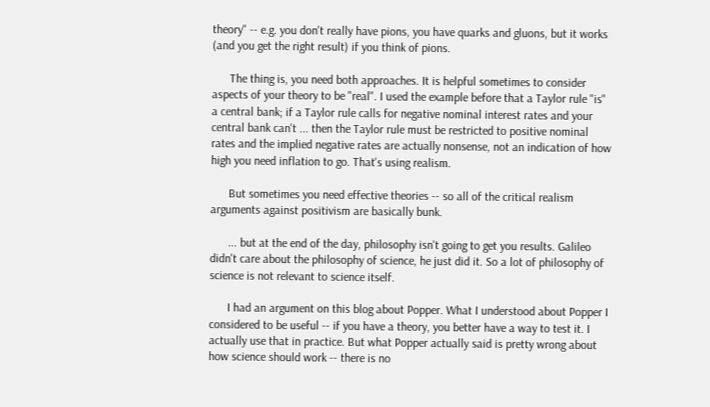theory" -- e.g. you don't really have pions, you have quarks and gluons, but it works (and you get the right result) if you think of pions.

      The thing is, you need both approaches. It is helpful sometimes to consider aspects of your theory to be "real". I used the example before that a Taylor rule "is" a central bank; if a Taylor rule calls for negative nominal interest rates and your central bank can't ... then the Taylor rule must be restricted to positive nominal rates and the implied negative rates are actually nonsense, not an indication of how high you need inflation to go. That's using realism.

      But sometimes you need effective theories -- so all of the critical realism arguments against positivism are basically bunk.

      ... but at the end of the day, philosophy isn't going to get you results. Galileo didn't care about the philosophy of science, he just did it. So a lot of philosophy of science is not relevant to science itself.

      I had an argument on this blog about Popper. What I understood about Popper I considered to be useful -- if you have a theory, you better have a way to test it. I actually use that in practice. But what Popper actually said is pretty wrong about how science should work -- there is no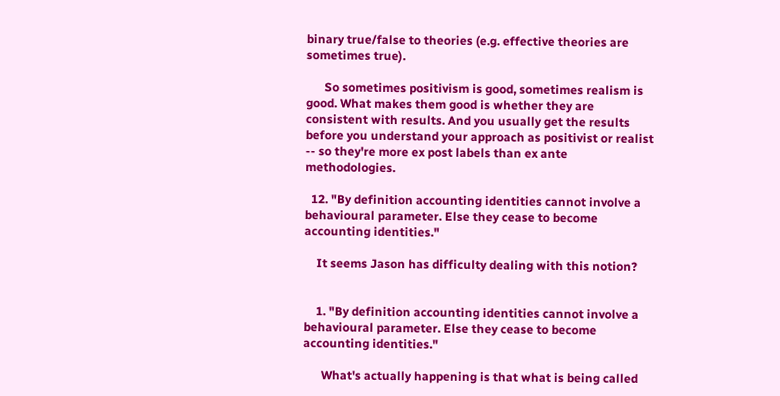binary true/false to theories (e.g. effective theories are sometimes true).

      So sometimes positivism is good, sometimes realism is good. What makes them good is whether they are consistent with results. And you usually get the results before you understand your approach as positivist or realist -- so they're more ex post labels than ex ante methodologies.

  12. "By definition accounting identities cannot involve a behavioural parameter. Else they cease to become accounting identities."

    It seems Jason has difficulty dealing with this notion?


    1. "By definition accounting identities cannot involve a behavioural parameter. Else they cease to become accounting identities."

      What's actually happening is that what is being called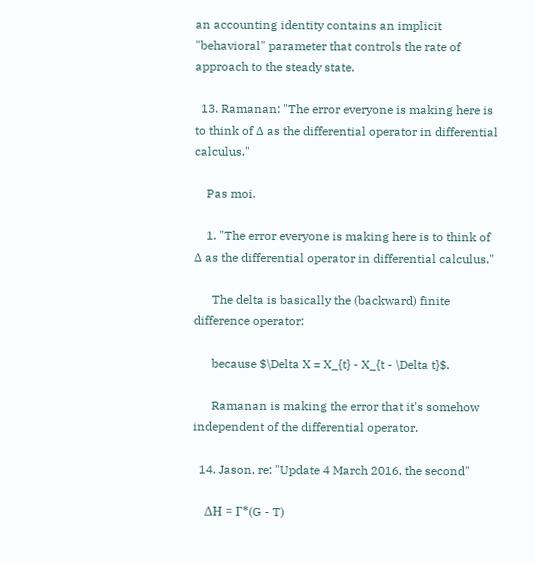an accounting identity contains an implicit "behavioral" parameter that controls the rate of approach to the steady state.

  13. Ramanan: "The error everyone is making here is to think of ∆ as the differential operator in differential calculus."

    Pas moi.

    1. "The error everyone is making here is to think of ∆ as the differential operator in differential calculus."

      The delta is basically the (backward) finite difference operator:

      because $\Delta X = X_{t} - X_{t - \Delta t}$.

      Ramanan is making the error that it's somehow independent of the differential operator.

  14. Jason, re: "Update 4 March 2016, the second"

    ΔH = Γ*(G - T)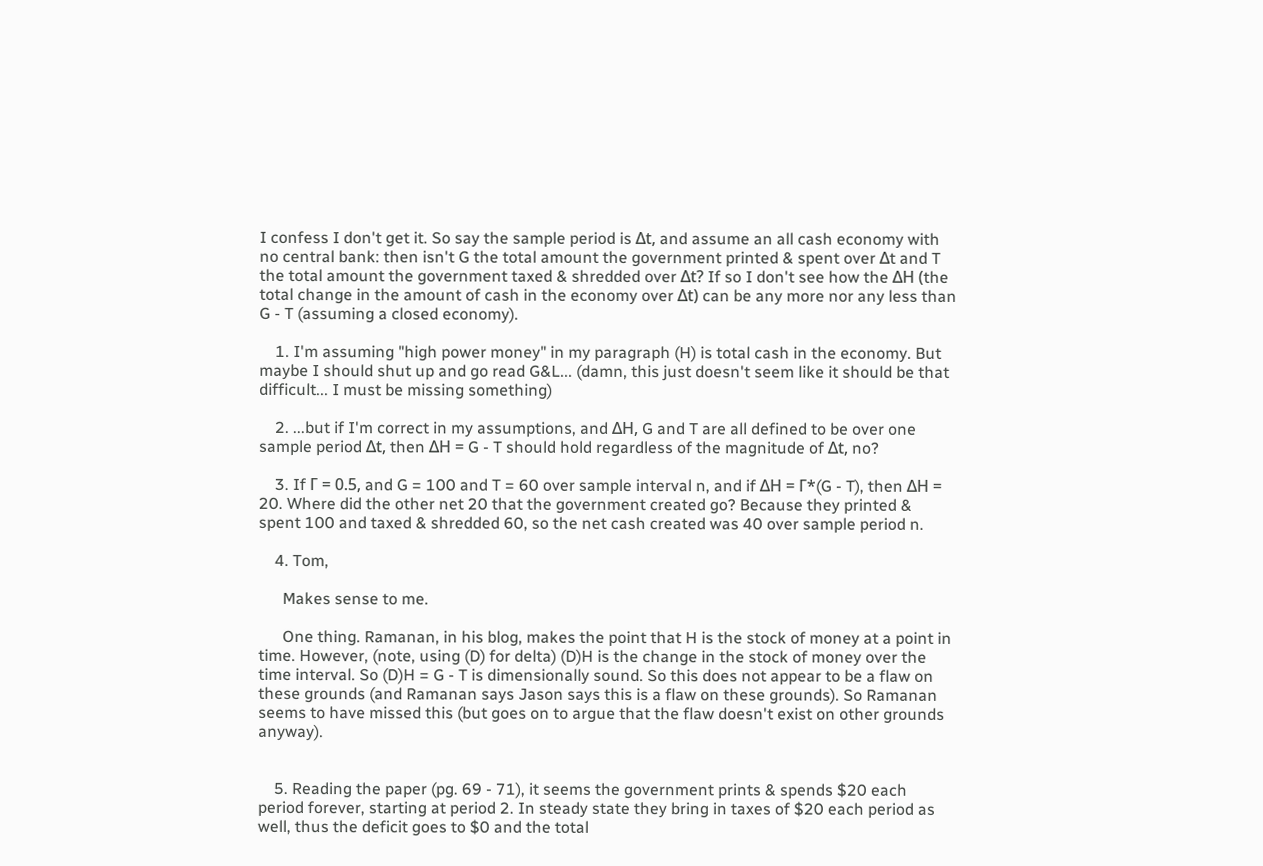I confess I don't get it. So say the sample period is Δt, and assume an all cash economy with no central bank: then isn't G the total amount the government printed & spent over Δt and T the total amount the government taxed & shredded over Δt? If so I don't see how the ΔH (the total change in the amount of cash in the economy over Δt) can be any more nor any less than G - T (assuming a closed economy).

    1. I'm assuming "high power money" in my paragraph (H) is total cash in the economy. But maybe I should shut up and go read G&L... (damn, this just doesn't seem like it should be that difficult... I must be missing something)

    2. ...but if I'm correct in my assumptions, and ΔH, G and T are all defined to be over one sample period Δt, then ΔH = G - T should hold regardless of the magnitude of Δt, no?

    3. If Γ = 0.5, and G = 100 and T = 60 over sample interval n, and if ΔH = Γ*(G - T), then ΔH = 20. Where did the other net 20 that the government created go? Because they printed & spent 100 and taxed & shredded 60, so the net cash created was 40 over sample period n.

    4. Tom,

      Makes sense to me.

      One thing. Ramanan, in his blog, makes the point that H is the stock of money at a point in time. However, (note, using (D) for delta) (D)H is the change in the stock of money over the time interval. So (D)H = G - T is dimensionally sound. So this does not appear to be a flaw on these grounds (and Ramanan says Jason says this is a flaw on these grounds). So Ramanan seems to have missed this (but goes on to argue that the flaw doesn't exist on other grounds anyway).


    5. Reading the paper (pg. 69 - 71), it seems the government prints & spends $20 each period forever, starting at period 2. In steady state they bring in taxes of $20 each period as well, thus the deficit goes to $0 and the total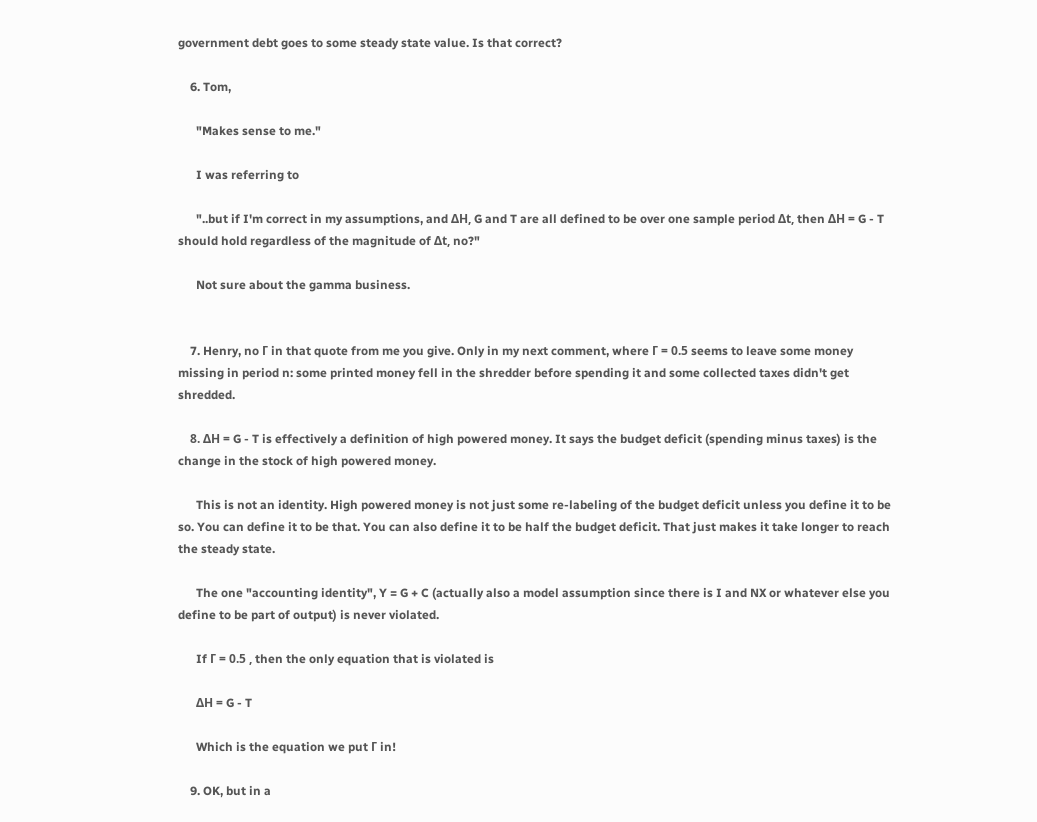government debt goes to some steady state value. Is that correct?

    6. Tom,

      "Makes sense to me."

      I was referring to

      "..but if I'm correct in my assumptions, and ΔH, G and T are all defined to be over one sample period Δt, then ΔH = G - T should hold regardless of the magnitude of Δt, no?"

      Not sure about the gamma business.


    7. Henry, no Γ in that quote from me you give. Only in my next comment, where Γ = 0.5 seems to leave some money missing in period n: some printed money fell in the shredder before spending it and some collected taxes didn't get shredded.

    8. ΔH = G - T is effectively a definition of high powered money. It says the budget deficit (spending minus taxes) is the change in the stock of high powered money.

      This is not an identity. High powered money is not just some re-labeling of the budget deficit unless you define it to be so. You can define it to be that. You can also define it to be half the budget deficit. That just makes it take longer to reach the steady state.

      The one "accounting identity", Y = G + C (actually also a model assumption since there is I and NX or whatever else you define to be part of output) is never violated.

      If Γ = 0.5 , then the only equation that is violated is

      ΔH = G - T

      Which is the equation we put Γ in!

    9. OK, but in a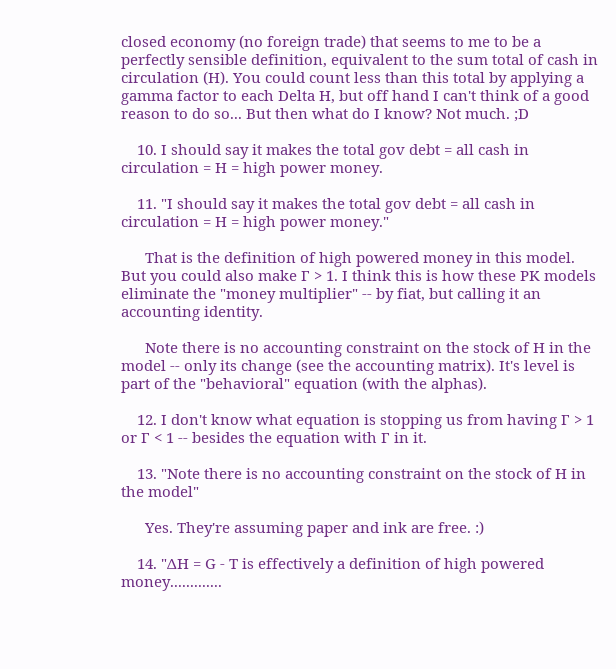closed economy (no foreign trade) that seems to me to be a perfectly sensible definition, equivalent to the sum total of cash in circulation (H). You could count less than this total by applying a gamma factor to each Delta H, but off hand I can't think of a good reason to do so... But then what do I know? Not much. ;D

    10. I should say it makes the total gov debt = all cash in circulation = H = high power money.

    11. "I should say it makes the total gov debt = all cash in circulation = H = high power money."

      That is the definition of high powered money in this model. But you could also make Γ > 1. I think this is how these PK models eliminate the "money multiplier" -- by fiat, but calling it an accounting identity.

      Note there is no accounting constraint on the stock of H in the model -- only its change (see the accounting matrix). It's level is part of the "behavioral" equation (with the alphas).

    12. I don't know what equation is stopping us from having Γ > 1 or Γ < 1 -- besides the equation with Γ in it.

    13. "Note there is no accounting constraint on the stock of H in the model"

      Yes. They're assuming paper and ink are free. :)

    14. "ΔH = G - T is effectively a definition of high powered money.............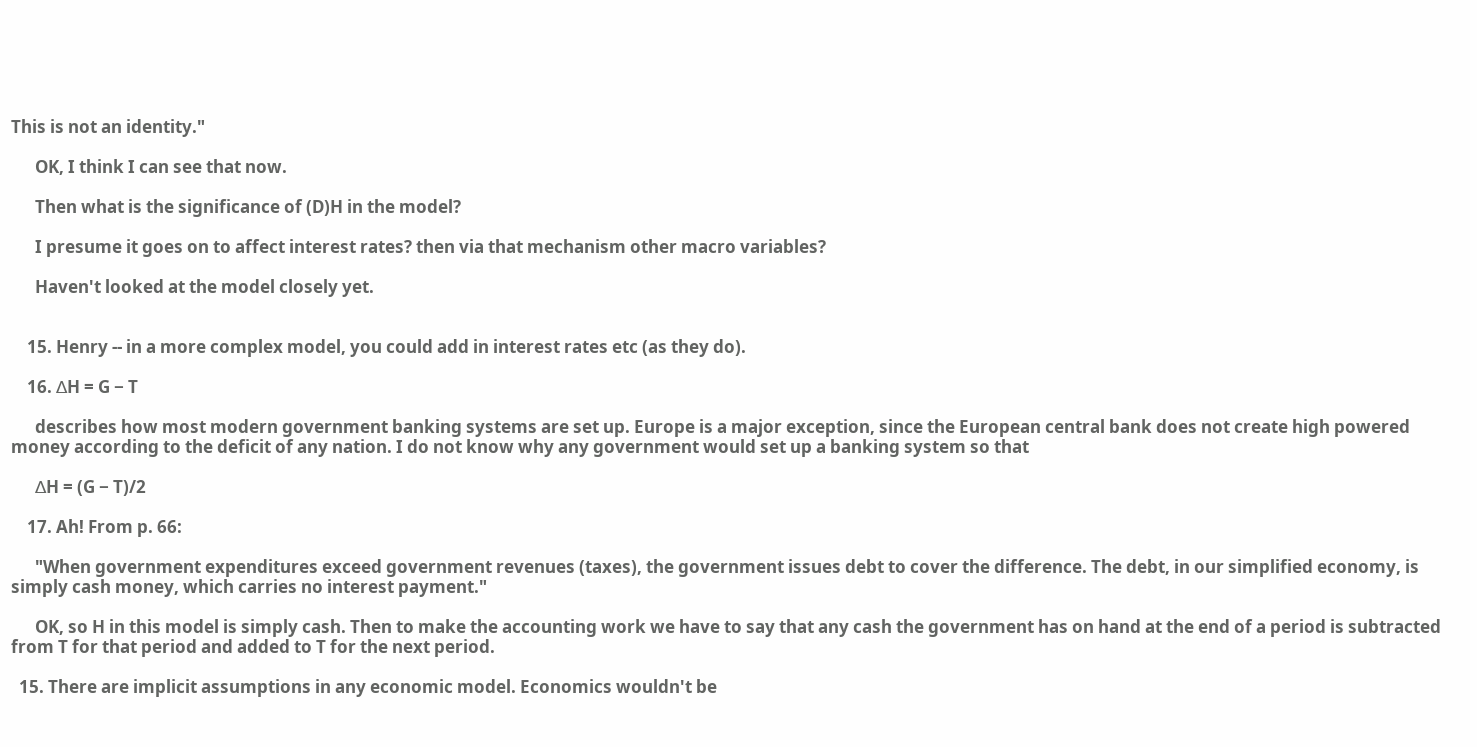This is not an identity."

      OK, I think I can see that now.

      Then what is the significance of (D)H in the model?

      I presume it goes on to affect interest rates? then via that mechanism other macro variables?

      Haven't looked at the model closely yet.


    15. Henry -- in a more complex model, you could add in interest rates etc (as they do).

    16. ∆H = G − T

      describes how most modern government banking systems are set up. Europe is a major exception, since the European central bank does not create high powered money according to the deficit of any nation. I do not know why any government would set up a banking system so that

      ∆H = (G − T)/2

    17. Ah! From p. 66:

      "When government expenditures exceed government revenues (taxes), the government issues debt to cover the difference. The debt, in our simplified economy, is simply cash money, which carries no interest payment."

      OK, so H in this model is simply cash. Then to make the accounting work we have to say that any cash the government has on hand at the end of a period is subtracted from T for that period and added to T for the next period.

  15. There are implicit assumptions in any economic model. Economics wouldn't be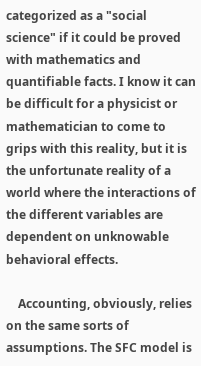categorized as a "social science" if it could be proved with mathematics and quantifiable facts. I know it can be difficult for a physicist or mathematician to come to grips with this reality, but it is the unfortunate reality of a world where the interactions of the different variables are dependent on unknowable behavioral effects.

    Accounting, obviously, relies on the same sorts of assumptions. The SFC model is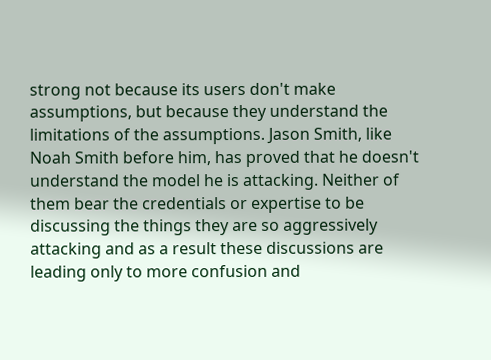strong not because its users don't make assumptions, but because they understand the limitations of the assumptions. Jason Smith, like Noah Smith before him, has proved that he doesn't understand the model he is attacking. Neither of them bear the credentials or expertise to be discussing the things they are so aggressively attacking and as a result these discussions are leading only to more confusion and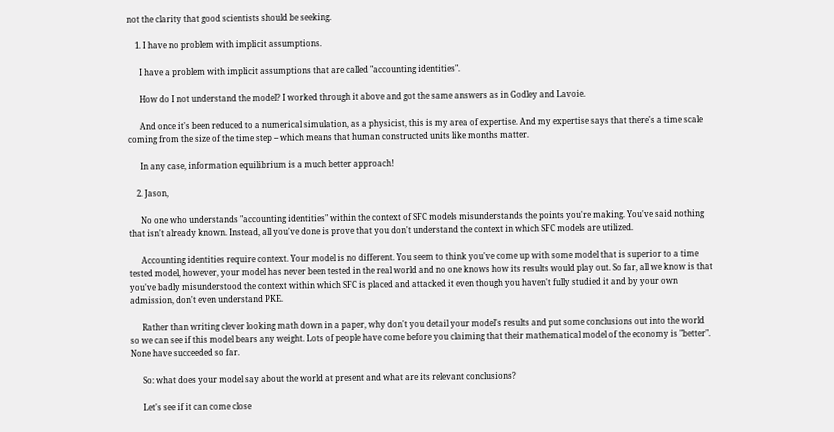not the clarity that good scientists should be seeking.

    1. I have no problem with implicit assumptions.

      I have a problem with implicit assumptions that are called "accounting identities".

      How do I not understand the model? I worked through it above and got the same answers as in Godley and Lavoie.

      And once it's been reduced to a numerical simulation, as a physicist, this is my area of expertise. And my expertise says that there's a time scale coming from the size of the time step -- which means that human constructed units like months matter.

      In any case, information equilibrium is a much better approach!

    2. Jason,

      No one who understands "accounting identities" within the context of SFC models misunderstands the points you're making. You've said nothing that isn't already known. Instead, all you've done is prove that you don't understand the context in which SFC models are utilized.

      Accounting identities require context. Your model is no different. You seem to think you've come up with some model that is superior to a time tested model, however, your model has never been tested in the real world and no one knows how its results would play out. So far, all we know is that you've badly misunderstood the context within which SFC is placed and attacked it even though you haven't fully studied it and by your own admission, don't even understand PKE.

      Rather than writing clever looking math down in a paper, why don't you detail your model's results and put some conclusions out into the world so we can see if this model bears any weight. Lots of people have come before you claiming that their mathematical model of the economy is "better". None have succeeded so far.

      So: what does your model say about the world at present and what are its relevant conclusions?

      Let's see if it can come close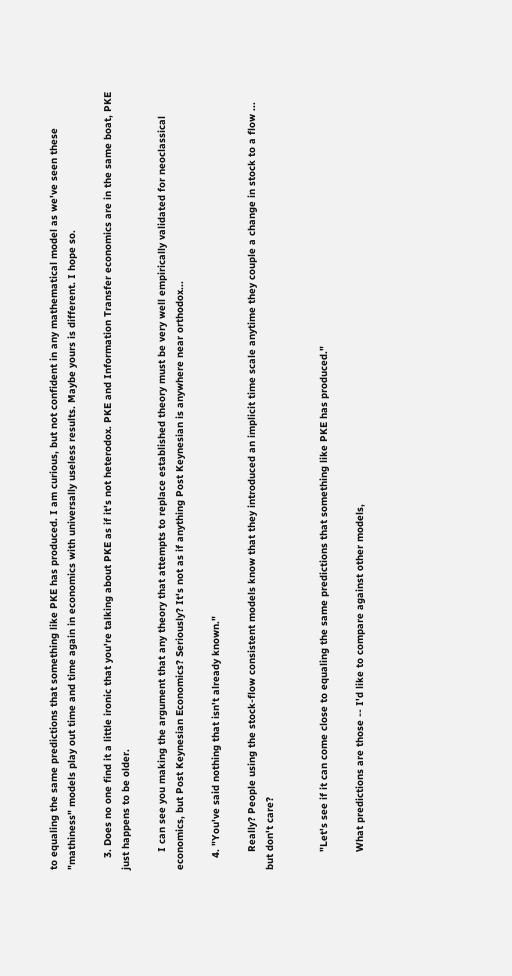to equaling the same predictions that something like PKE has produced. I am curious, but not confident in any mathematical model as we've seen these "mathiness" models play out time and time again in economics with universally useless results. Maybe yours is different. I hope so.

    3. Does no one find it a little ironic that you're talking about PKE as if it's not heterodox. PKE and Information Transfer economics are in the same boat, PKE just happens to be older.

      I can see you making the argument that any theory that attempts to replace established theory must be very well empirically validated for neoclassical economics, but Post Keynesian Economics? Seriously? It's not as if anything Post Keynesian is anywhere near orthodox...

    4. "You've said nothing that isn't already known."

      Really? People using the stock-flow consistent models know that they introduced an implicit time scale anytime they couple a change in stock to a flow ... but don't care?


      "Let's see if it can come close to equaling the same predictions that something like PKE has produced."

      What predictions are those -- I'd like to compare against other models,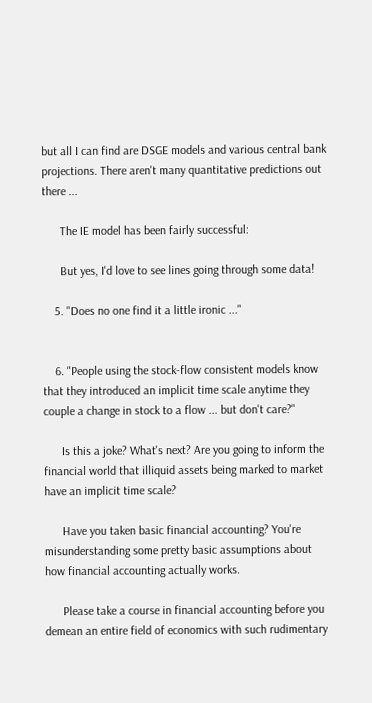but all I can find are DSGE models and various central bank projections. There aren't many quantitative predictions out there ...

      The IE model has been fairly successful:

      But yes, I'd love to see lines going through some data!

    5. "Does no one find it a little ironic ..."


    6. "People using the stock-flow consistent models know that they introduced an implicit time scale anytime they couple a change in stock to a flow ... but don't care?"

      Is this a joke? What's next? Are you going to inform the financial world that illiquid assets being marked to market have an implicit time scale?

      Have you taken basic financial accounting? You're misunderstanding some pretty basic assumptions about how financial accounting actually works.

      Please take a course in financial accounting before you demean an entire field of economics with such rudimentary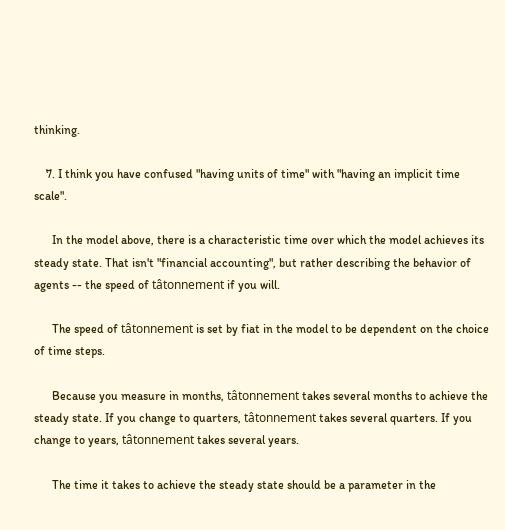thinking.

    7. I think you have confused "having units of time" with "having an implicit time scale".

      In the model above, there is a characteristic time over which the model achieves its steady state. That isn't "financial accounting", but rather describing the behavior of agents -- the speed of tâtonnement if you will.

      The speed of tâtonnement is set by fiat in the model to be dependent on the choice of time steps.

      Because you measure in months, tâtonnement takes several months to achieve the steady state. If you change to quarters, tâtonnement takes several quarters. If you change to years, tâtonnement takes several years.

      The time it takes to achieve the steady state should be a parameter in the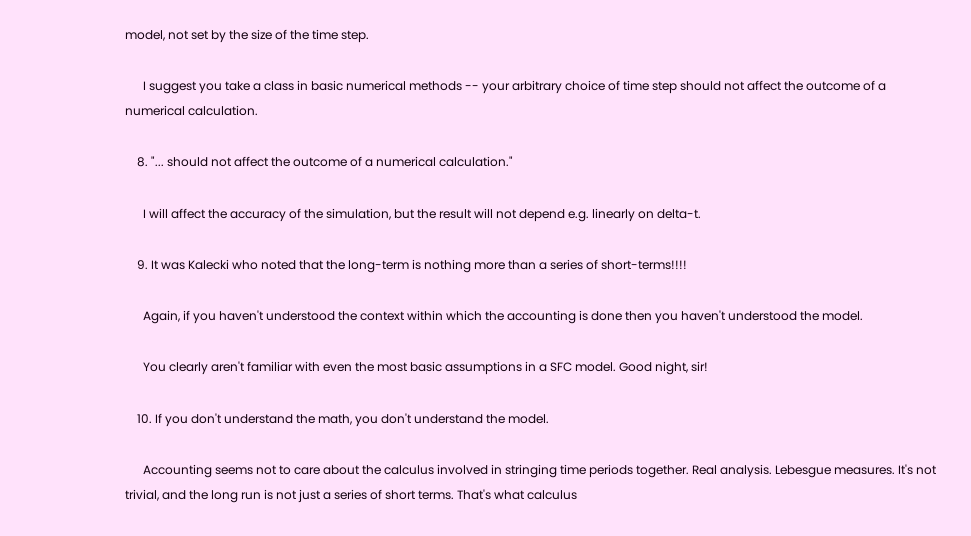model, not set by the size of the time step.

      I suggest you take a class in basic numerical methods -- your arbitrary choice of time step should not affect the outcome of a numerical calculation.

    8. "... should not affect the outcome of a numerical calculation."

      I will affect the accuracy of the simulation, but the result will not depend e.g. linearly on delta-t.

    9. It was Kalecki who noted that the long-term is nothing more than a series of short-terms!!!!

      Again, if you haven't understood the context within which the accounting is done then you haven't understood the model.

      You clearly aren't familiar with even the most basic assumptions in a SFC model. Good night, sir!

    10. If you don't understand the math, you don't understand the model.

      Accounting seems not to care about the calculus involved in stringing time periods together. Real analysis. Lebesgue measures. It's not trivial, and the long run is not just a series of short terms. That's what calculus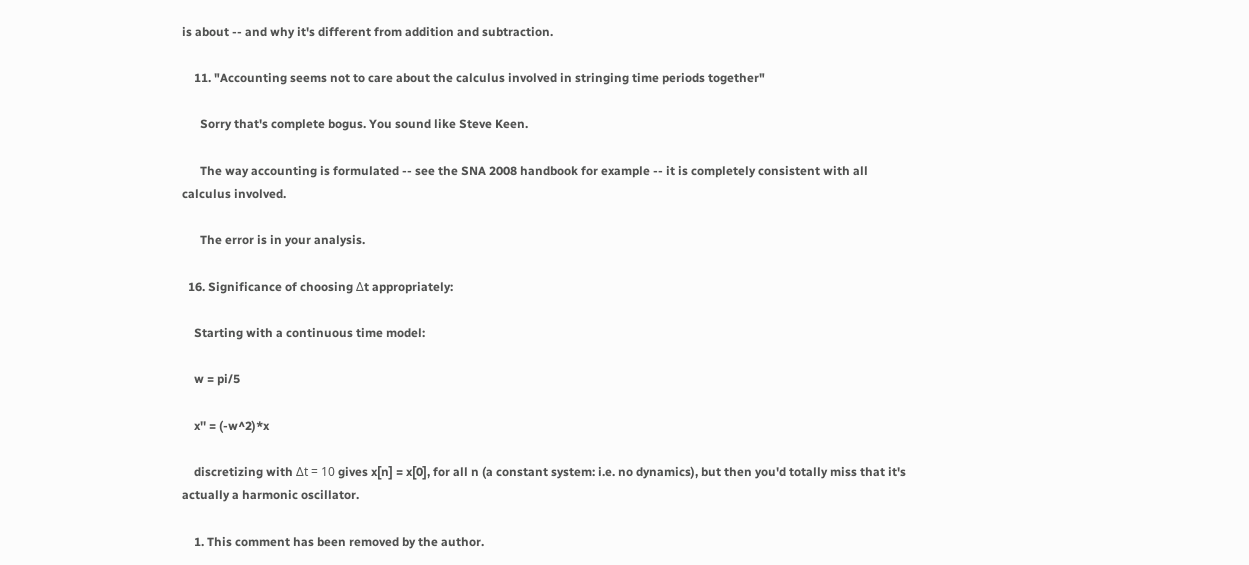is about -- and why it's different from addition and subtraction.

    11. "Accounting seems not to care about the calculus involved in stringing time periods together"

      Sorry that's complete bogus. You sound like Steve Keen.

      The way accounting is formulated -- see the SNA 2008 handbook for example -- it is completely consistent with all calculus involved.

      The error is in your analysis.

  16. Significance of choosing Δt appropriately:

    Starting with a continuous time model:

    w = pi/5

    x'' = (-w^2)*x

    discretizing with Δt = 10 gives x[n] = x[0], for all n (a constant system: i.e. no dynamics), but then you'd totally miss that it's actually a harmonic oscillator.

    1. This comment has been removed by the author.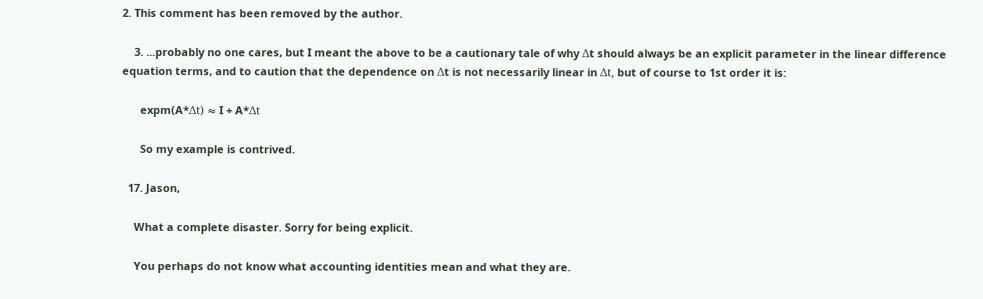2. This comment has been removed by the author.

    3. ...probably no one cares, but I meant the above to be a cautionary tale of why Δt should always be an explicit parameter in the linear difference equation terms, and to caution that the dependence on Δt is not necessarily linear in Δt, but of course to 1st order it is:

      expm(A*Δt) ≈ I + A*Δt

      So my example is contrived.

  17. Jason,

    What a complete disaster. Sorry for being explicit.

    You perhaps do not know what accounting identities mean and what they are.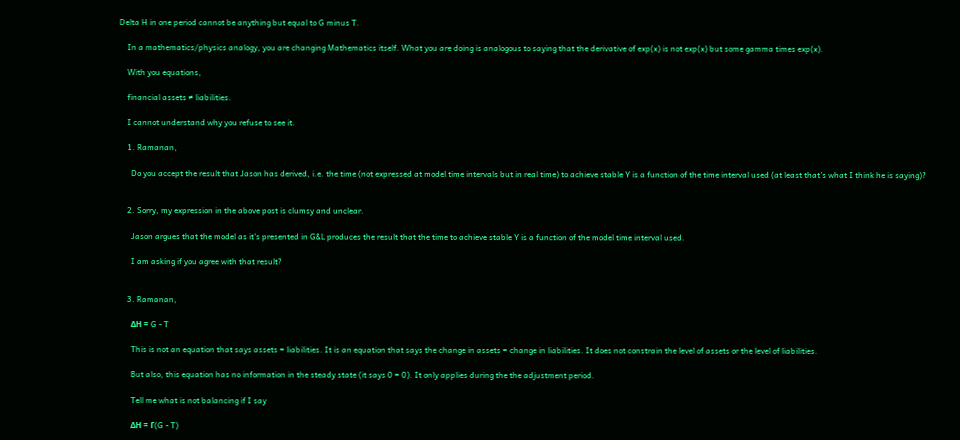Delta H in one period cannot be anything but equal to G minus T.

    In a mathematics/physics analogy, you are changing Mathematics itself. What you are doing is analogous to saying that the derivative of exp(x) is not exp(x) but some gamma times exp(x).

    With you equations,

    financial assets ≠ liabilities.

    I cannot understand why you refuse to see it.

    1. Ramanan,

      Do you accept the result that Jason has derived, i.e. the time (not expressed at model time intervals but in real time) to achieve stable Y is a function of the time interval used (at least that's what I think he is saying)?


    2. Sorry, my expression in the above post is clumsy and unclear.

      Jason argues that the model as it's presented in G&L produces the result that the time to achieve stable Y is a function of the model time interval used.

      I am asking if you agree with that result?


    3. Ramanan,

      ΔH = G - T

      This is not an equation that says assets = liabilities. It is an equation that says the change in assets = change in liabilities. It does not constrain the level of assets or the level of liabilities.

      But also, this equation has no information in the steady state (it says 0 = 0). It only applies during the the adjustment period.

      Tell me what is not balancing if I say

      ΔH = Γ(G - T)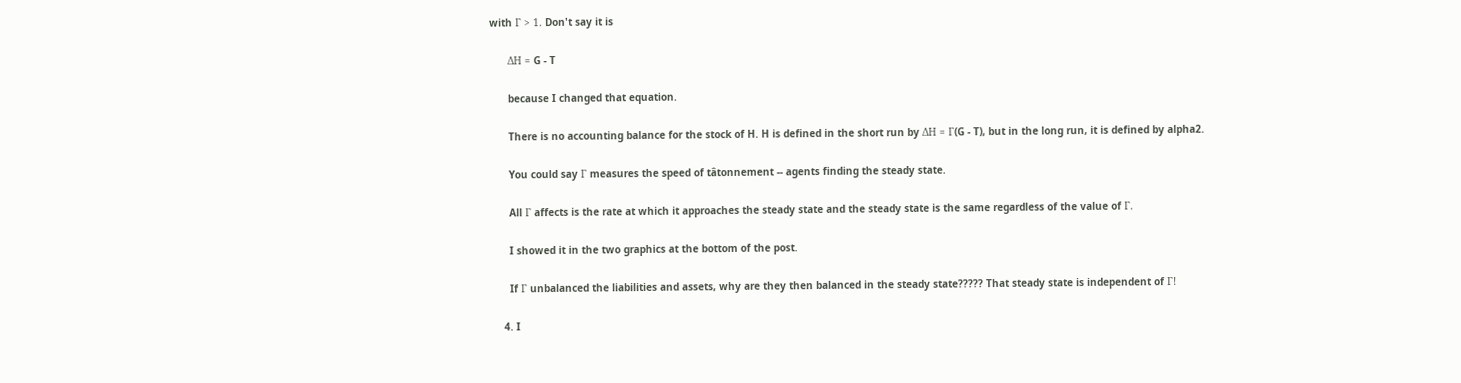with Γ > 1. Don't say it is

      ΔH = G - T

      because I changed that equation.

      There is no accounting balance for the stock of H. H is defined in the short run by ΔH = Γ(G - T), but in the long run, it is defined by alpha2.

      You could say Γ measures the speed of tâtonnement -- agents finding the steady state.

      All Γ affects is the rate at which it approaches the steady state and the steady state is the same regardless of the value of Γ.

      I showed it in the two graphics at the bottom of the post.

      If Γ unbalanced the liabilities and assets, why are they then balanced in the steady state????? That steady state is independent of Γ!

    4. I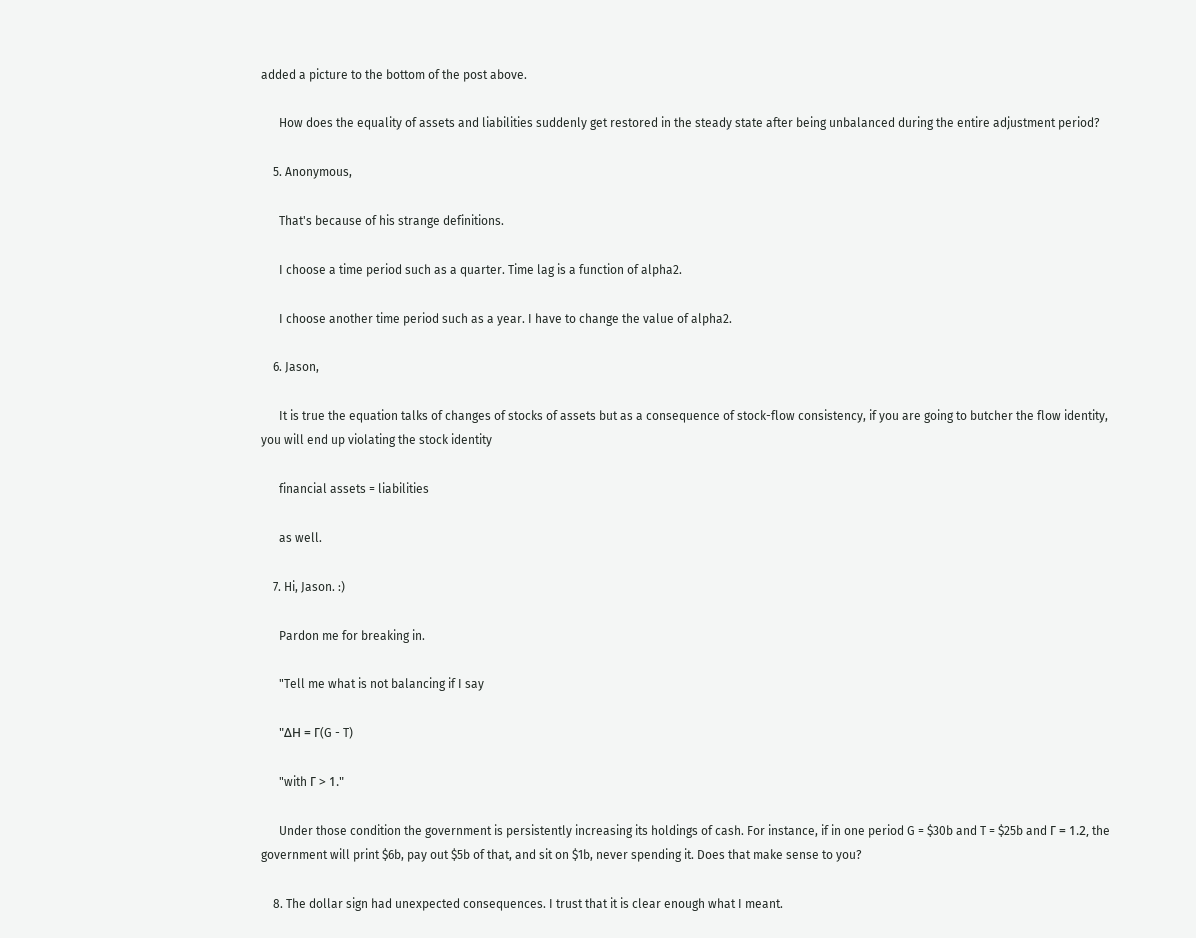added a picture to the bottom of the post above.

      How does the equality of assets and liabilities suddenly get restored in the steady state after being unbalanced during the entire adjustment period?

    5. Anonymous,

      That's because of his strange definitions.

      I choose a time period such as a quarter. Time lag is a function of alpha2.

      I choose another time period such as a year. I have to change the value of alpha2.

    6. Jason,

      It is true the equation talks of changes of stocks of assets but as a consequence of stock-flow consistency, if you are going to butcher the flow identity, you will end up violating the stock identity

      financial assets = liabilities

      as well.

    7. Hi, Jason. :)

      Pardon me for breaking in.

      "Tell me what is not balancing if I say

      "ΔH = Γ(G - T)

      "with Γ > 1."

      Under those condition the government is persistently increasing its holdings of cash. For instance, if in one period G = $30b and T = $25b and Γ = 1.2, the government will print $6b, pay out $5b of that, and sit on $1b, never spending it. Does that make sense to you?

    8. The dollar sign had unexpected consequences. I trust that it is clear enough what I meant.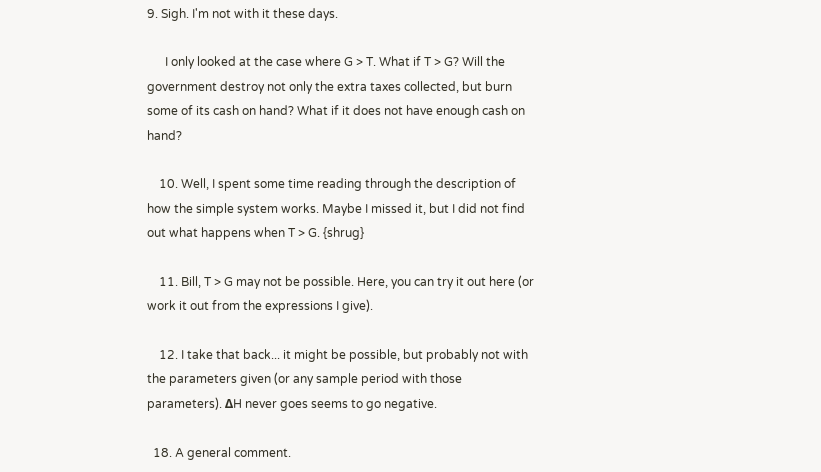9. Sigh. I'm not with it these days.

      I only looked at the case where G > T. What if T > G? Will the government destroy not only the extra taxes collected, but burn some of its cash on hand? What if it does not have enough cash on hand?

    10. Well, I spent some time reading through the description of how the simple system works. Maybe I missed it, but I did not find out what happens when T > G. {shrug}

    11. Bill, T > G may not be possible. Here, you can try it out here (or work it out from the expressions I give).

    12. I take that back... it might be possible, but probably not with the parameters given (or any sample period with those parameters). ΔH never goes seems to go negative.

  18. A general comment.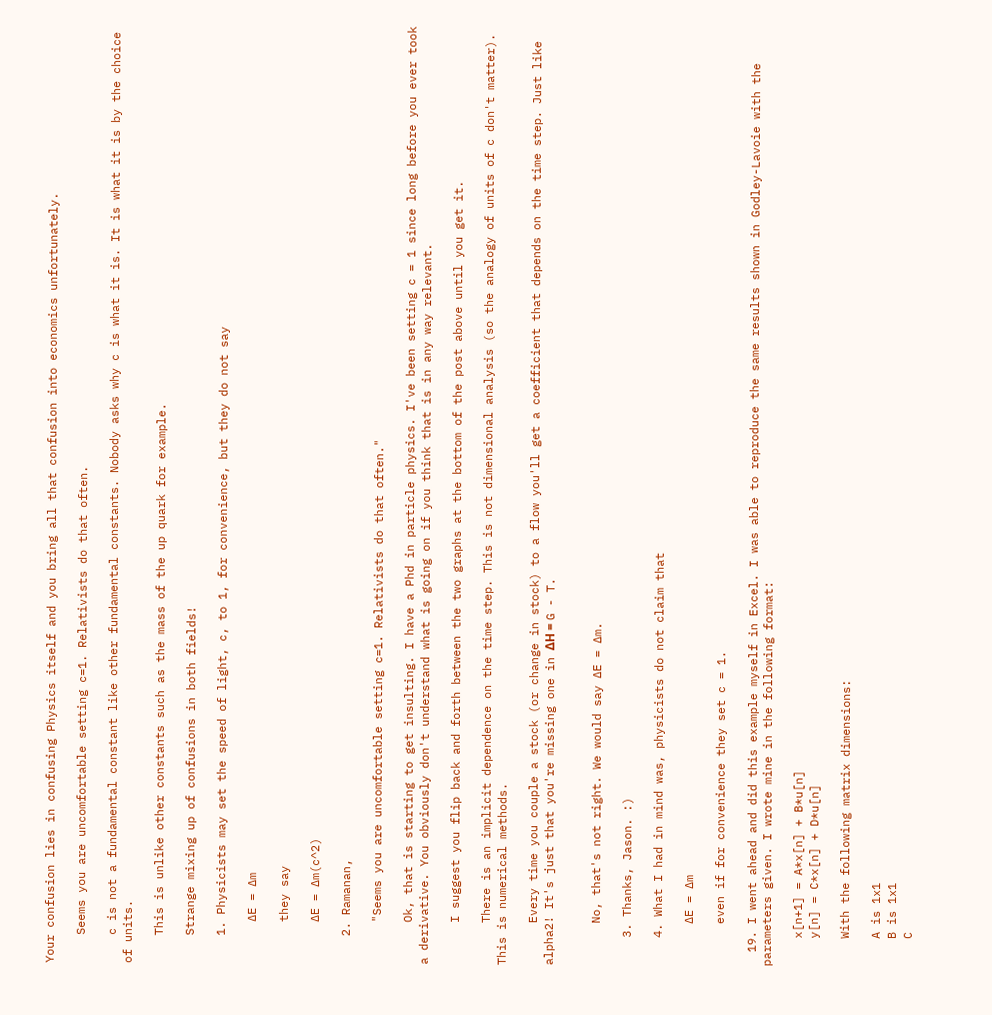Your confusion lies in confusing Physics itself and you bring all that confusion into economics unfortunately.

    Seems you are uncomfortable setting c=1. Relativists do that often.

    c is not a fundamental constant like other fundamental constants. Nobody asks why c is what it is. It is what it is by the choice of units.

    This is unlike other constants such as the mass of the up quark for example.

    Strange mixing up of confusions in both fields!

    1. Physicists may set the speed of light, c, to 1, for convenience, but they do not say

      ∆E = ∆m

      they say

      ∆E = ∆m(c^2)

    2. Ramanan,

      "Seems you are uncomfortable setting c=1. Relativists do that often."

      Ok, that is starting to get insulting. I have a Phd in particle physics. I've been setting c = 1 since long before you ever took a derivative. You obviously don't understand what is going on if you think that is in any way relevant.

      I suggest you flip back and forth between the two graphs at the bottom of the post above until you get it.

      There is an implicit dependence on the time step. This is not dimensional analysis (so the analogy of units of c don't matter). This is numerical methods.

      Every time you couple a stock (or change in stock) to a flow you'll get a coefficient that depends on the time step. Just like alpha2! It's just that you're missing one in ΔH = G - T.


      No, that's not right. We would say ∆E = ∆m.

    3. Thanks, Jason. :)

    4. What I had in mind was, physicists do not claim that

      ∆E = ∆m

      even if for convenience they set c = 1.

  19. I went ahead and did this example myself in Excel. I was able to reproduce the same results shown in Godley-Lavoie with the parameters given. I wrote mine in the following format:

    x[n+1] = A*x[n] + B*u[n]
    y[n] = C*x[n] + D*u[n]

    With the following matrix dimensions:

    A is 1x1
    B is 1x1
    C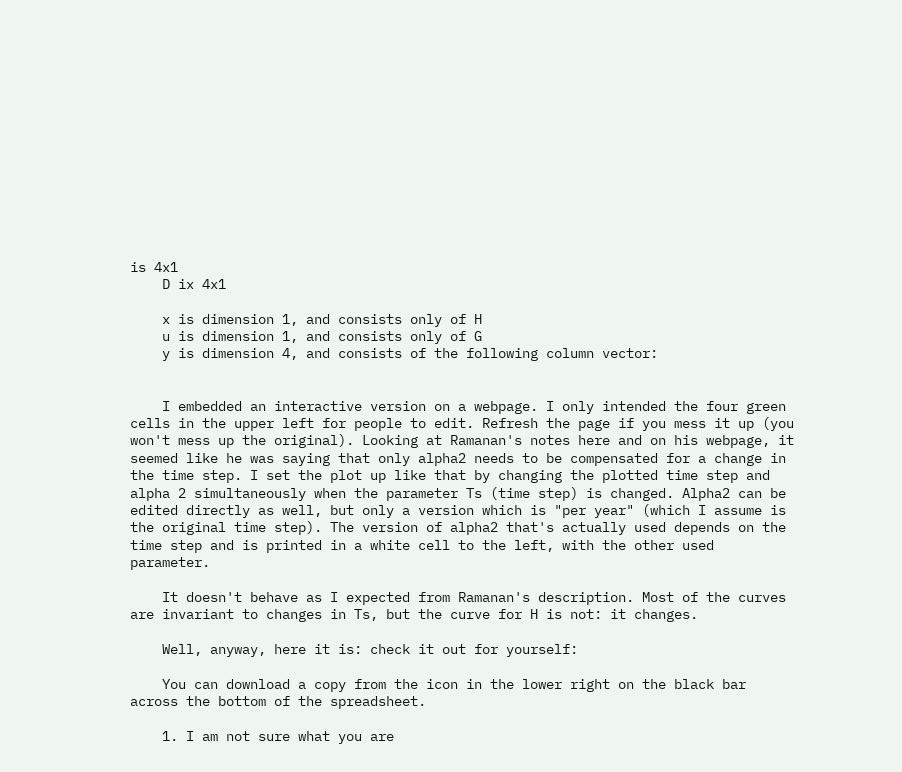is 4x1
    D ix 4x1

    x is dimension 1, and consists only of H
    u is dimension 1, and consists only of G
    y is dimension 4, and consists of the following column vector:


    I embedded an interactive version on a webpage. I only intended the four green cells in the upper left for people to edit. Refresh the page if you mess it up (you won't mess up the original). Looking at Ramanan's notes here and on his webpage, it seemed like he was saying that only alpha2 needs to be compensated for a change in the time step. I set the plot up like that by changing the plotted time step and alpha 2 simultaneously when the parameter Ts (time step) is changed. Alpha2 can be edited directly as well, but only a version which is "per year" (which I assume is the original time step). The version of alpha2 that's actually used depends on the time step and is printed in a white cell to the left, with the other used parameter.

    It doesn't behave as I expected from Ramanan's description. Most of the curves are invariant to changes in Ts, but the curve for H is not: it changes.

    Well, anyway, here it is: check it out for yourself:

    You can download a copy from the icon in the lower right on the black bar across the bottom of the spreadsheet.

    1. I am not sure what you are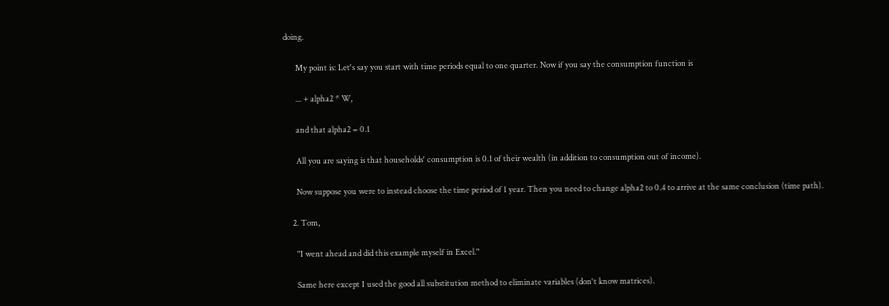doing.

      My point is: Let's say you start with time periods equal to one quarter. Now if you say the consumption function is

      ... + alpha2 * W,

      and that alpha2 = 0.1

      All you are saying is that households' consumption is 0.1 of their wealth (in addition to consumption out of income).

      Now suppose you were to instead choose the time period of 1 year. Then you need to change alpha2 to 0.4 to arrive at the same conclusion (time path).

    2. Tom,

      "I went ahead and did this example myself in Excel."

      Same here except I used the good all substitution method to eliminate variables (don't know matrices).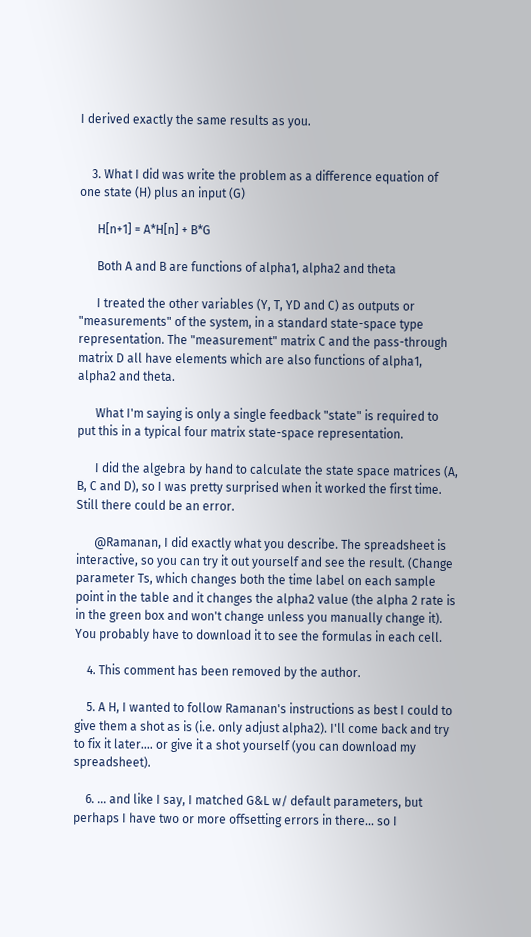I derived exactly the same results as you.


    3. What I did was write the problem as a difference equation of one state (H) plus an input (G)

      H[n+1] = A*H[n] + B*G

      Both A and B are functions of alpha1, alpha2 and theta

      I treated the other variables (Y, T, YD and C) as outputs or "measurements" of the system, in a standard state-space type representation. The "measurement" matrix C and the pass-through matrix D all have elements which are also functions of alpha1, alpha2 and theta.

      What I'm saying is only a single feedback "state" is required to put this in a typical four matrix state-space representation.

      I did the algebra by hand to calculate the state space matrices (A, B, C and D), so I was pretty surprised when it worked the first time. Still there could be an error.

      @Ramanan, I did exactly what you describe. The spreadsheet is interactive, so you can try it out yourself and see the result. (Change parameter Ts, which changes both the time label on each sample point in the table and it changes the alpha2 value (the alpha 2 rate is in the green box and won't change unless you manually change it). You probably have to download it to see the formulas in each cell.

    4. This comment has been removed by the author.

    5. A H, I wanted to follow Ramanan's instructions as best I could to give them a shot as is (i.e. only adjust alpha2). I'll come back and try to fix it later.... or give it a shot yourself (you can download my spreadsheet).

    6. ... and like I say, I matched G&L w/ default parameters, but perhaps I have two or more offsetting errors in there... so I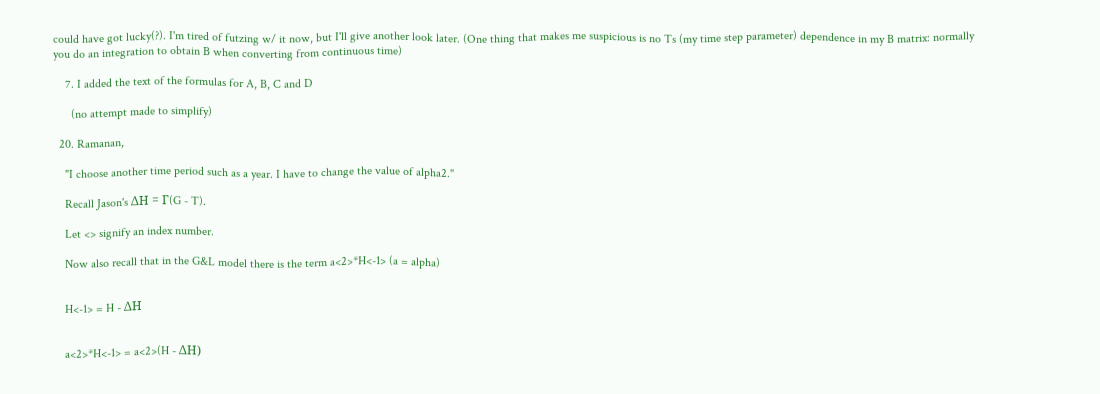could have got lucky(?). I'm tired of futzing w/ it now, but I'll give another look later. (One thing that makes me suspicious is no Ts (my time step parameter) dependence in my B matrix: normally you do an integration to obtain B when converting from continuous time)

    7. I added the text of the formulas for A, B, C and D

      (no attempt made to simplify)

  20. Ramanan,

    "I choose another time period such as a year. I have to change the value of alpha2."

    Recall Jason's ΔH = Γ(G - T).

    Let <> signify an index number.

    Now also recall that in the G&L model there is the term a<2>*H<-1> (a = alpha)


    H<-1> = H - ΔH


    a<2>*H<-1> = a<2>(H - ΔH)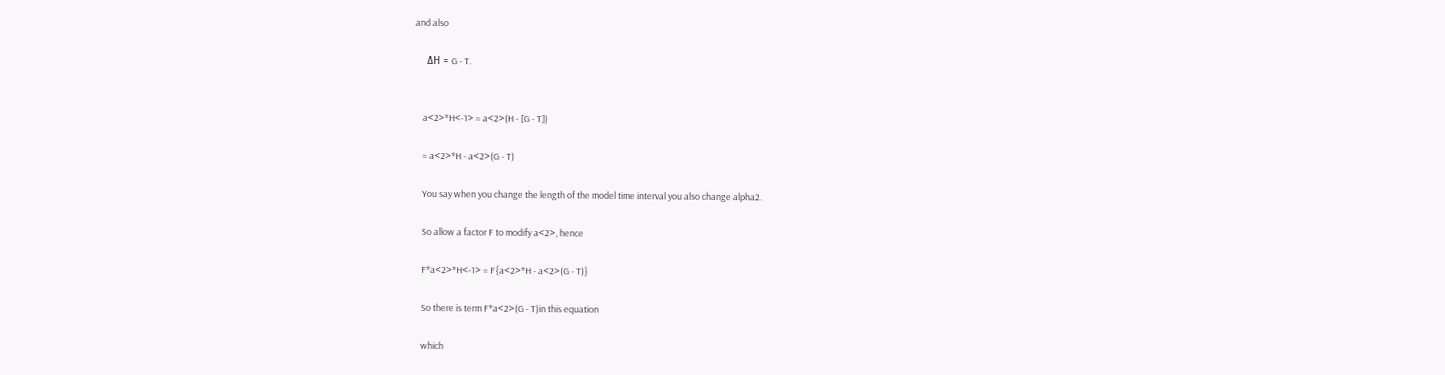and also

    ΔH = G - T.


    a<2>*H<-1> = a<2>(H - [G - T])

    = a<2>*H - a<2>(G - T)

    You say when you change the length of the model time interval you also change alpha2.

    So allow a factor F to modify a<2>, hence

    F*a<2>*H<-1> = F{a<2>*H - a<2>(G - T)}

    So there is term F*a<2>(G - T)in this equation

    which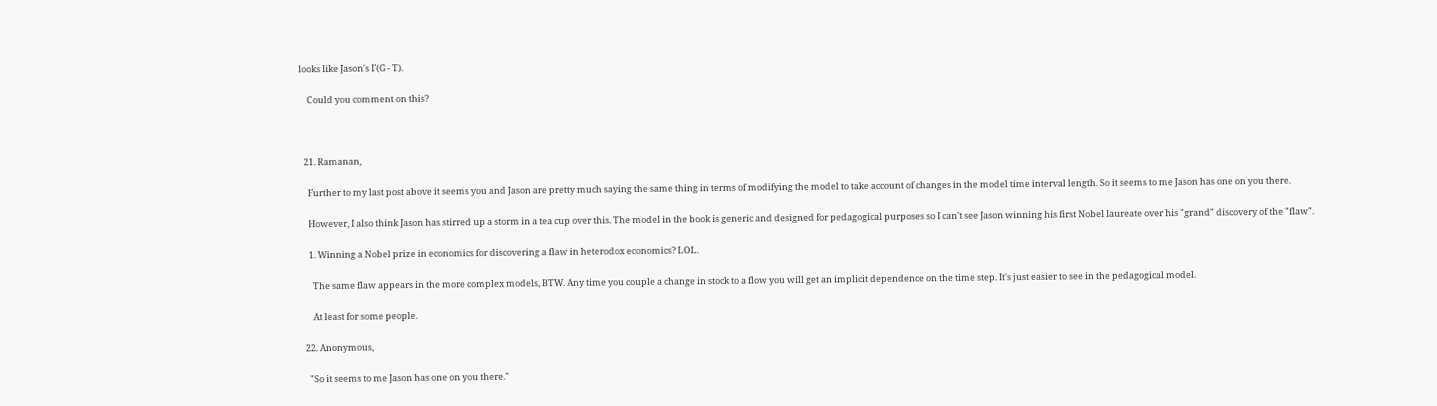looks like Jason's Γ(G - T).

    Could you comment on this?



  21. Ramanan,

    Further to my last post above it seems you and Jason are pretty much saying the same thing in terms of modifying the model to take account of changes in the model time interval length. So it seems to me Jason has one on you there.

    However, I also think Jason has stirred up a storm in a tea cup over this. The model in the book is generic and designed for pedagogical purposes so I can't see Jason winning his first Nobel laureate over his "grand" discovery of the "flaw".

    1. Winning a Nobel prize in economics for discovering a flaw in heterodox economics? LOL.

      The same flaw appears in the more complex models, BTW. Any time you couple a change in stock to a flow you will get an implicit dependence on the time step. It's just easier to see in the pedagogical model.

      At least for some people.

  22. Anonymous,

    "So it seems to me Jason has one on you there."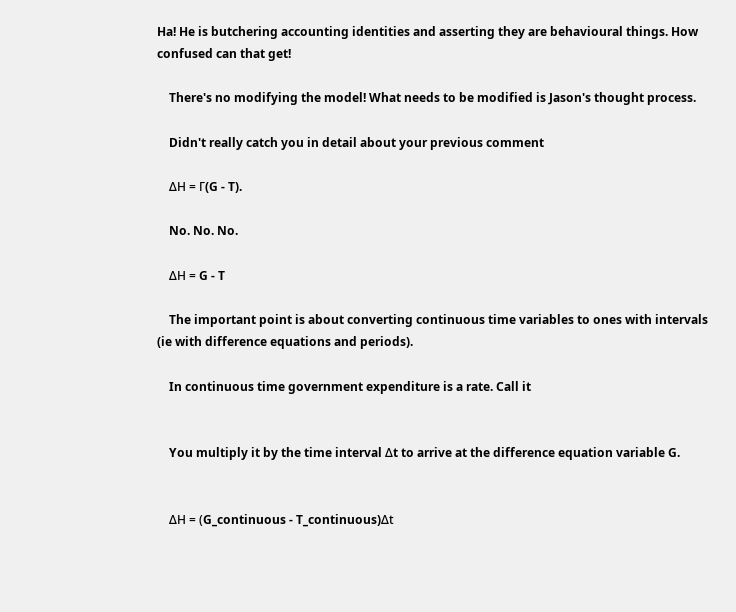Ha! He is butchering accounting identities and asserting they are behavioural things. How confused can that get!

    There's no modifying the model! What needs to be modified is Jason's thought process.

    Didn't really catch you in detail about your previous comment

    ΔH = Γ(G - T).

    No. No. No.

    ΔH = G - T

    The important point is about converting continuous time variables to ones with intervals (ie with difference equations and periods).

    In continuous time government expenditure is a rate. Call it


    You multiply it by the time interval Δt to arrive at the difference equation variable G.


    ΔH = (G_continuous - T_continuous)Δt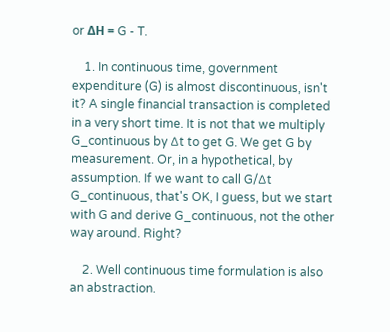or ΔH = G - T.

    1. In continuous time, government expenditure (G) is almost discontinuous, isn't it? A single financial transaction is completed in a very short time. It is not that we multiply G_continuous by ∆t to get G. We get G by measurement. Or, in a hypothetical, by assumption. If we want to call G/∆t G_continuous, that's OK, I guess, but we start with G and derive G_continuous, not the other way around. Right?

    2. Well continuous time formulation is also an abstraction.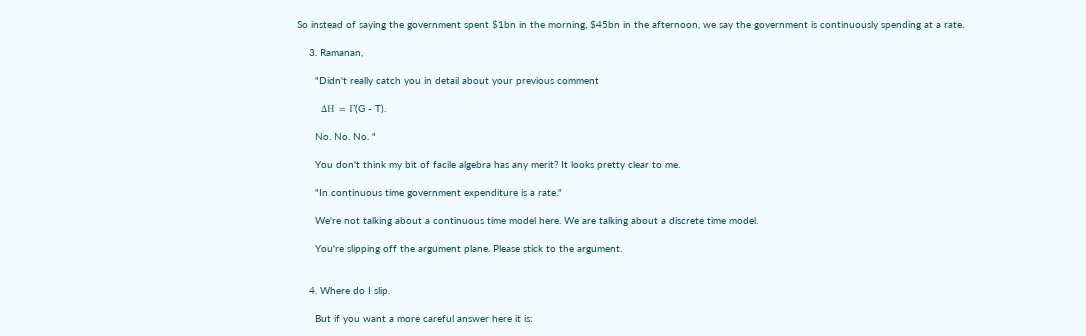So instead of saying the government spent $1bn in the morning, $45bn in the afternoon, we say the government is continuously spending at a rate.

    3. Ramanan,

      "Didn't really catch you in detail about your previous comment

      ΔH = Γ(G - T).

      No. No. No. "

      You don't think my bit of facile algebra has any merit? It looks pretty clear to me.

      "In continuous time government expenditure is a rate."

      We're not talking about a continuous time model here. We are talking about a discrete time model.

      You're slipping off the argument plane. Please stick to the argument.


    4. Where do I slip.

      But if you want a more careful answer here it is: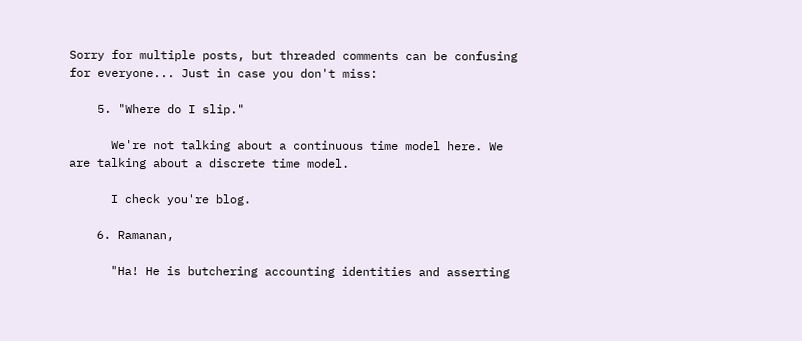Sorry for multiple posts, but threaded comments can be confusing for everyone... Just in case you don't miss:

    5. "Where do I slip."

      We're not talking about a continuous time model here. We are talking about a discrete time model.

      I check you're blog.

    6. Ramanan,

      "Ha! He is butchering accounting identities and asserting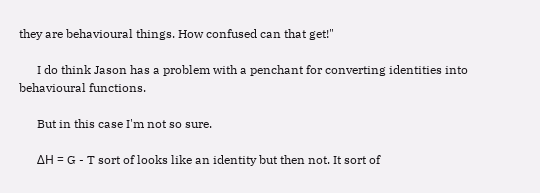they are behavioural things. How confused can that get!"

      I do think Jason has a problem with a penchant for converting identities into behavioural functions.

      But in this case I'm not so sure.

      ΔH = G - T sort of looks like an identity but then not. It sort of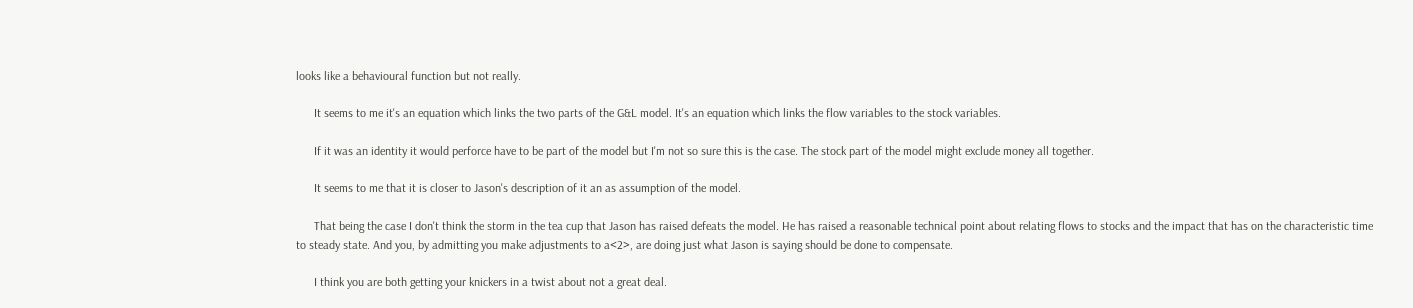looks like a behavioural function but not really.

      It seems to me it's an equation which links the two parts of the G&L model. It's an equation which links the flow variables to the stock variables.

      If it was an identity it would perforce have to be part of the model but I'm not so sure this is the case. The stock part of the model might exclude money all together.

      It seems to me that it is closer to Jason's description of it an as assumption of the model.

      That being the case I don't think the storm in the tea cup that Jason has raised defeats the model. He has raised a reasonable technical point about relating flows to stocks and the impact that has on the characteristic time to steady state. And you, by admitting you make adjustments to a<2>, are doing just what Jason is saying should be done to compensate.

      I think you are both getting your knickers in a twist about not a great deal.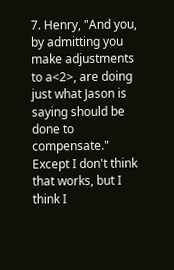7. Henry, "And you, by admitting you make adjustments to a<2>, are doing just what Jason is saying should be done to compensate." Except I don't think that works, but I think I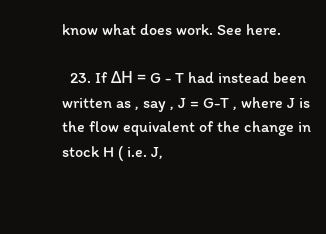know what does work. See here.

  23. If ΔH = G - T had instead been written as , say , J = G-T , where J is the flow equivalent of the change in stock H ( i.e. J,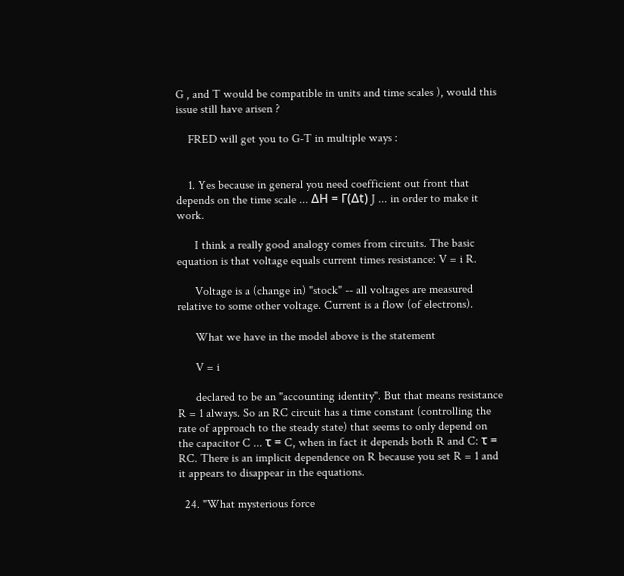G , and T would be compatible in units and time scales ), would this issue still have arisen ?

    FRED will get you to G-T in multiple ways :


    1. Yes because in general you need coefficient out front that depends on the time scale ... ΔH = Γ(Δt) J ... in order to make it work.

      I think a really good analogy comes from circuits. The basic equation is that voltage equals current times resistance: V = i R.

      Voltage is a (change in) "stock" -- all voltages are measured relative to some other voltage. Current is a flow (of electrons).

      What we have in the model above is the statement

      V = i

      declared to be an "accounting identity". But that means resistance R = 1 always. So an RC circuit has a time constant (controlling the rate of approach to the steady state) that seems to only depend on the capacitor C ... τ = C, when in fact it depends both R and C: τ = RC. There is an implicit dependence on R because you set R = 1 and it appears to disappear in the equations.

  24. "What mysterious force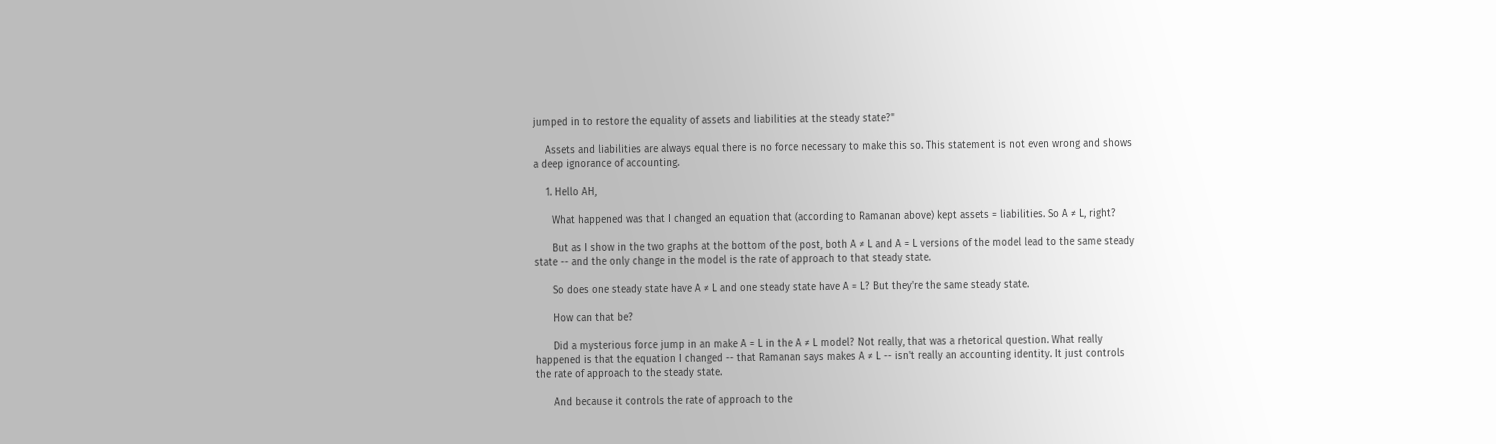jumped in to restore the equality of assets and liabilities at the steady state?"

    Assets and liabilities are always equal there is no force necessary to make this so. This statement is not even wrong and shows a deep ignorance of accounting.

    1. Hello AH,

      What happened was that I changed an equation that (according to Ramanan above) kept assets = liabilities. So A ≠ L, right?

      But as I show in the two graphs at the bottom of the post, both A ≠ L and A = L versions of the model lead to the same steady state -- and the only change in the model is the rate of approach to that steady state.

      So does one steady state have A ≠ L and one steady state have A = L? But they're the same steady state.

      How can that be?

      Did a mysterious force jump in an make A = L in the A ≠ L model? Not really, that was a rhetorical question. What really happened is that the equation I changed -- that Ramanan says makes A ≠ L -- isn't really an accounting identity. It just controls the rate of approach to the steady state.

      And because it controls the rate of approach to the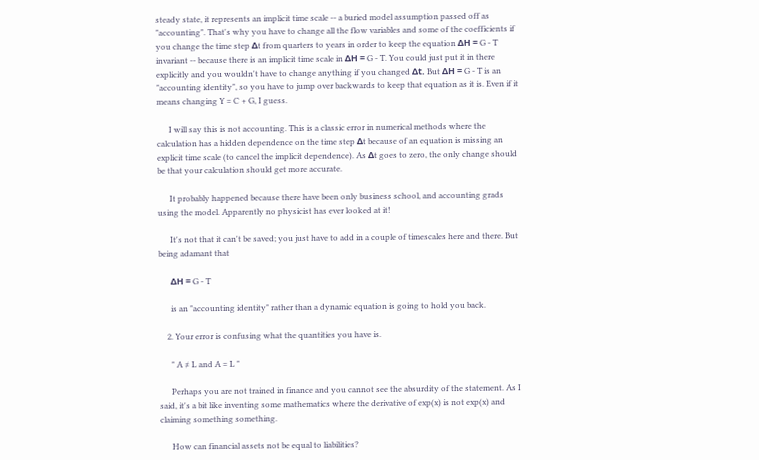steady state, it represents an implicit time scale -- a buried model assumption passed off as "accounting". That's why you have to change all the flow variables and some of the coefficients if you change the time step Δt from quarters to years in order to keep the equation ΔH = G - T invariant -- because there is an implicit time scale in ΔH = G - T. You could just put it in there explicitly and you wouldn't have to change anything if you changed Δt. But ΔH = G - T is an "accounting identity", so you have to jump over backwards to keep that equation as it is. Even if it means changing Y = C + G, I guess.

      I will say this is not accounting. This is a classic error in numerical methods where the calculation has a hidden dependence on the time step Δt because of an equation is missing an explicit time scale (to cancel the implicit dependence). As Δt goes to zero, the only change should be that your calculation should get more accurate.

      It probably happened because there have been only business school, and accounting grads using the model. Apparently no physicist has ever looked at it!

      It's not that it can't be saved; you just have to add in a couple of timescales here and there. But being adamant that

      ΔH = G - T

      is an "accounting identity" rather than a dynamic equation is going to hold you back.

    2. Your error is confusing what the quantities you have is.

      " A ≠ L and A = L "

      Perhaps you are not trained in finance and you cannot see the absurdity of the statement. As I said, it's a bit like inventing some mathematics where the derivative of exp(x) is not exp(x) and claiming something something.

      How can financial assets not be equal to liabilities?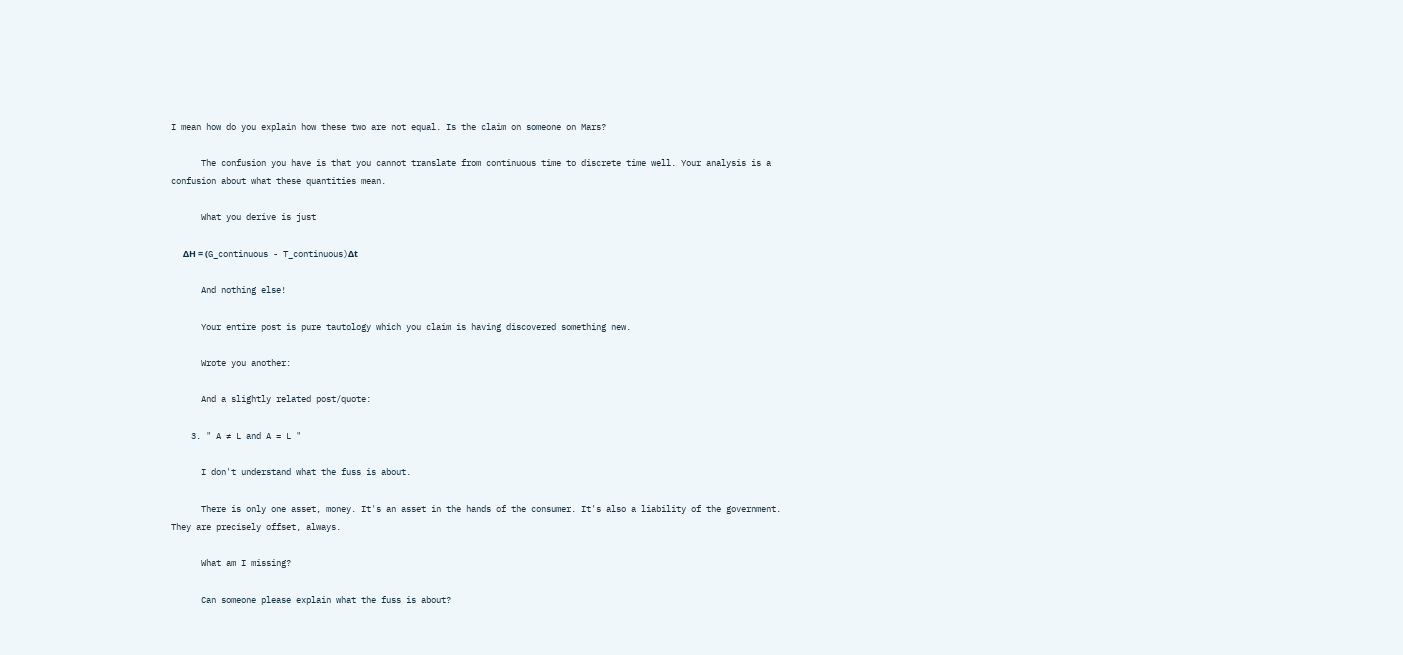I mean how do you explain how these two are not equal. Is the claim on someone on Mars?

      The confusion you have is that you cannot translate from continuous time to discrete time well. Your analysis is a confusion about what these quantities mean.

      What you derive is just

      ΔH = (G_continuous - T_continuous)Δt

      And nothing else!

      Your entire post is pure tautology which you claim is having discovered something new.

      Wrote you another:

      And a slightly related post/quote:

    3. " A ≠ L and A = L "

      I don't understand what the fuss is about.

      There is only one asset, money. It's an asset in the hands of the consumer. It's also a liability of the government. They are precisely offset, always.

      What am I missing?

      Can someone please explain what the fuss is about?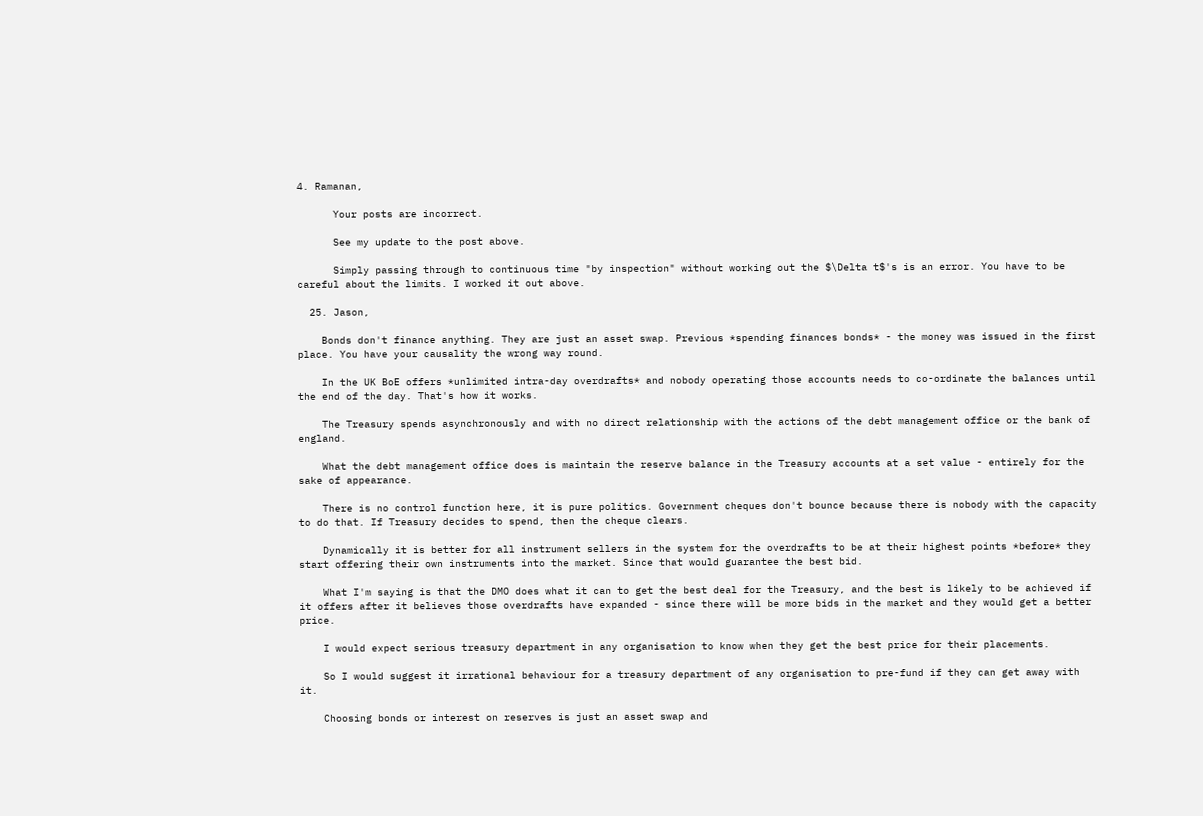4. Ramanan,

      Your posts are incorrect.

      See my update to the post above.

      Simply passing through to continuous time "by inspection" without working out the $\Delta t$'s is an error. You have to be careful about the limits. I worked it out above.

  25. Jason,

    Bonds don't finance anything. They are just an asset swap. Previous *spending finances bonds* - the money was issued in the first place. You have your causality the wrong way round.

    In the UK BoE offers *unlimited intra-day overdrafts* and nobody operating those accounts needs to co-ordinate the balances until the end of the day. That's how it works.

    The Treasury spends asynchronously and with no direct relationship with the actions of the debt management office or the bank of england.

    What the debt management office does is maintain the reserve balance in the Treasury accounts at a set value - entirely for the sake of appearance.

    There is no control function here, it is pure politics. Government cheques don't bounce because there is nobody with the capacity to do that. If Treasury decides to spend, then the cheque clears.

    Dynamically it is better for all instrument sellers in the system for the overdrafts to be at their highest points *before* they start offering their own instruments into the market. Since that would guarantee the best bid.

    What I'm saying is that the DMO does what it can to get the best deal for the Treasury, and the best is likely to be achieved if it offers after it believes those overdrafts have expanded - since there will be more bids in the market and they would get a better price.

    I would expect serious treasury department in any organisation to know when they get the best price for their placements.

    So I would suggest it irrational behaviour for a treasury department of any organisation to pre-fund if they can get away with it.

    Choosing bonds or interest on reserves is just an asset swap and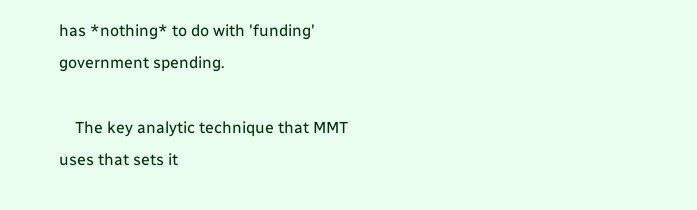has *nothing* to do with 'funding' government spending.

    The key analytic technique that MMT uses that sets it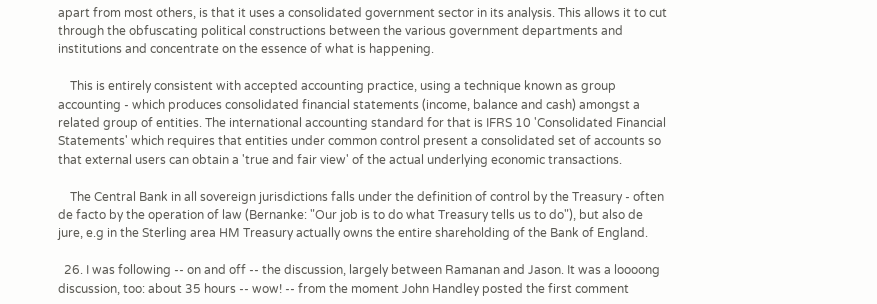apart from most others, is that it uses a consolidated government sector in its analysis. This allows it to cut through the obfuscating political constructions between the various government departments and institutions and concentrate on the essence of what is happening.

    This is entirely consistent with accepted accounting practice, using a technique known as group accounting - which produces consolidated financial statements (income, balance and cash) amongst a related group of entities. The international accounting standard for that is IFRS 10 'Consolidated Financial Statements' which requires that entities under common control present a consolidated set of accounts so that external users can obtain a 'true and fair view' of the actual underlying economic transactions.

    The Central Bank in all sovereign jurisdictions falls under the definition of control by the Treasury - often de facto by the operation of law (Bernanke: "Our job is to do what Treasury tells us to do"), but also de jure, e.g in the Sterling area HM Treasury actually owns the entire shareholding of the Bank of England.

  26. I was following -- on and off -- the discussion, largely between Ramanan and Jason. It was a loooong discussion, too: about 35 hours -- wow! -- from the moment John Handley posted the first comment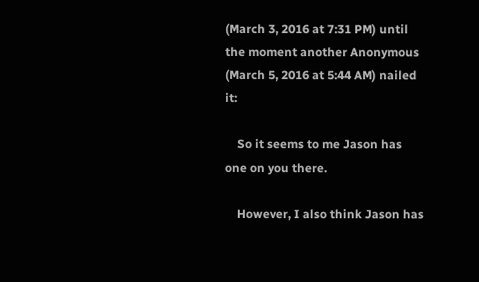(March 3, 2016 at 7:31 PM) until the moment another Anonymous (March 5, 2016 at 5:44 AM) nailed it:

    So it seems to me Jason has one on you there.

    However, I also think Jason has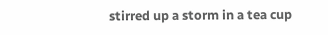stirred up a storm in a tea cup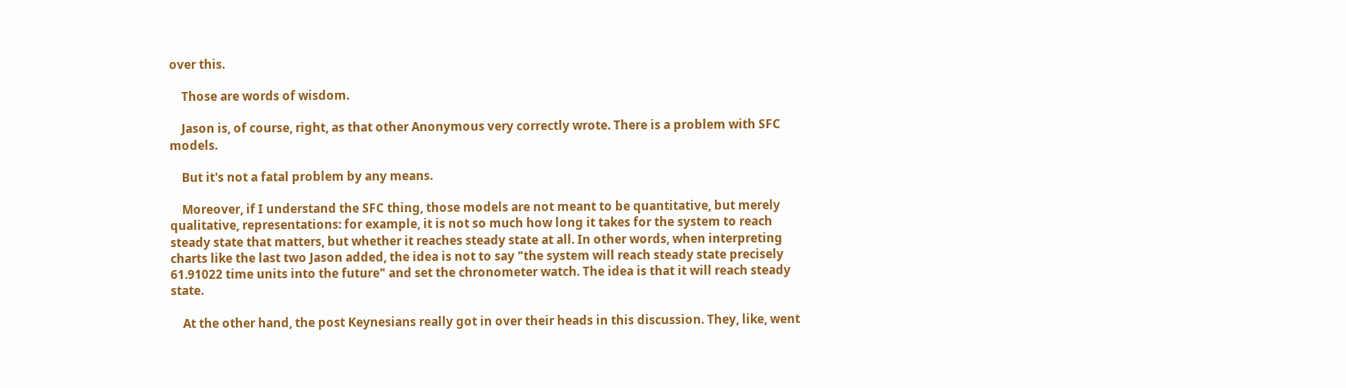over this.

    Those are words of wisdom.

    Jason is, of course, right, as that other Anonymous very correctly wrote. There is a problem with SFC models.

    But it's not a fatal problem by any means.

    Moreover, if I understand the SFC thing, those models are not meant to be quantitative, but merely qualitative, representations: for example, it is not so much how long it takes for the system to reach steady state that matters, but whether it reaches steady state at all. In other words, when interpreting charts like the last two Jason added, the idea is not to say "the system will reach steady state precisely 61.91022 time units into the future" and set the chronometer watch. The idea is that it will reach steady state.

    At the other hand, the post Keynesians really got in over their heads in this discussion. They, like, went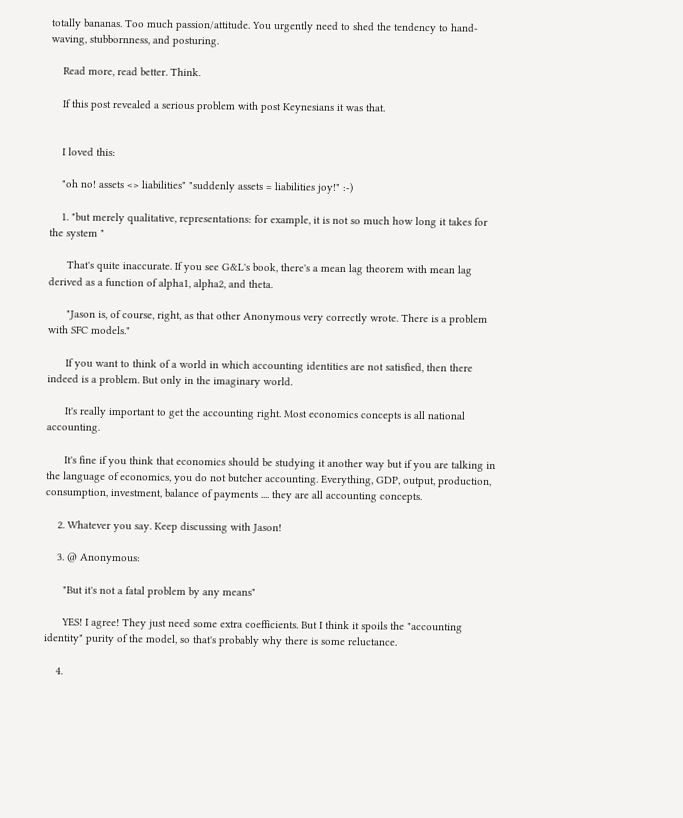totally bananas. Too much passion/attitude. You urgently need to shed the tendency to hand-waving, stubbornness, and posturing.

    Read more, read better. Think.

    If this post revealed a serious problem with post Keynesians it was that.


    I loved this:

    "oh no! assets <> liabilities" "suddenly assets = liabilities joy!" :-)

    1. "but merely qualitative, representations: for example, it is not so much how long it takes for the system "

      That's quite inaccurate. If you see G&L's book, there's a mean lag theorem with mean lag derived as a function of alpha1, alpha2, and theta.

      "Jason is, of course, right, as that other Anonymous very correctly wrote. There is a problem with SFC models."

      If you want to think of a world in which accounting identities are not satisfied, then there indeed is a problem. But only in the imaginary world.

      It's really important to get the accounting right. Most economics concepts is all national accounting.

      It's fine if you think that economics should be studying it another way but if you are talking in the language of economics, you do not butcher accounting. Everything, GDP, output, production, consumption, investment, balance of payments .... they are all accounting concepts.

    2. Whatever you say. Keep discussing with Jason!

    3. @ Anonymous:

      "But it's not a fatal problem by any means"

      YES! I agree! They just need some extra coefficients. But I think it spoils the "accounting identity" purity of the model, so that's probably why there is some reluctance.

    4.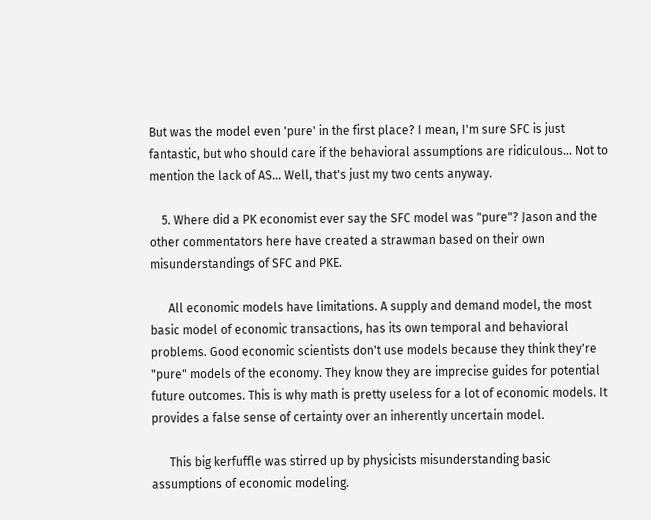But was the model even 'pure' in the first place? I mean, I'm sure SFC is just fantastic, but who should care if the behavioral assumptions are ridiculous... Not to mention the lack of AS... Well, that's just my two cents anyway.

    5. Where did a PK economist ever say the SFC model was "pure"? Jason and the other commentators here have created a strawman based on their own misunderstandings of SFC and PKE.

      All economic models have limitations. A supply and demand model, the most basic model of economic transactions, has its own temporal and behavioral problems. Good economic scientists don't use models because they think they're "pure" models of the economy. They know they are imprecise guides for potential future outcomes. This is why math is pretty useless for a lot of economic models. It provides a false sense of certainty over an inherently uncertain model.

      This big kerfuffle was stirred up by physicists misunderstanding basic assumptions of economic modeling.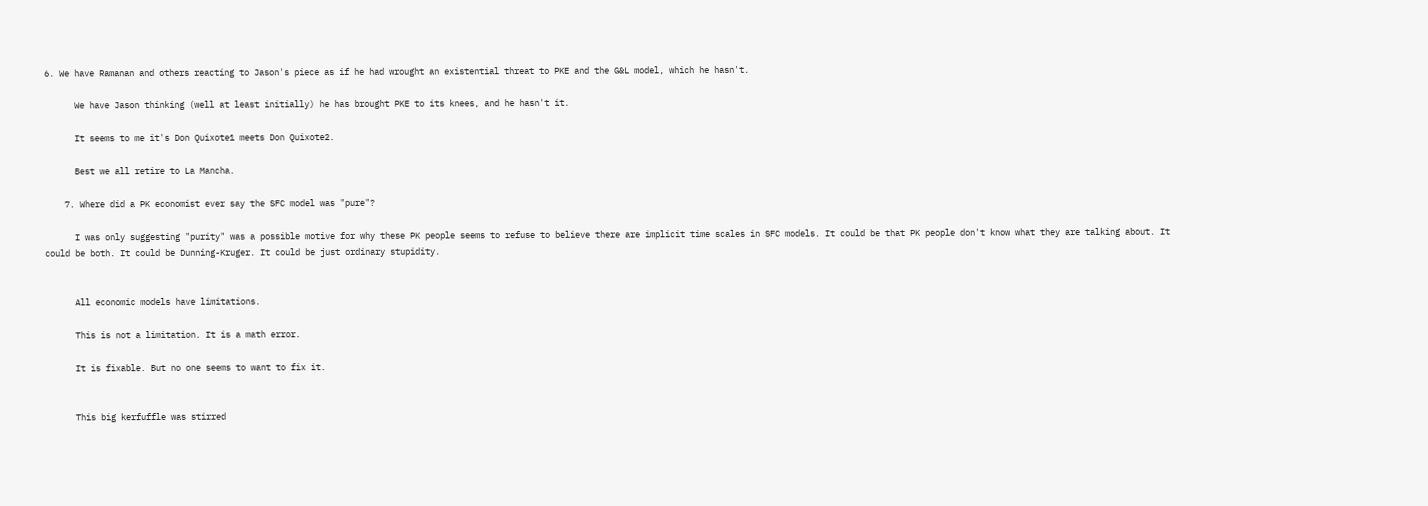6. We have Ramanan and others reacting to Jason's piece as if he had wrought an existential threat to PKE and the G&L model, which he hasn't.

      We have Jason thinking (well at least initially) he has brought PKE to its knees, and he hasn't it.

      It seems to me it's Don Quixote1 meets Don Quixote2.

      Best we all retire to La Mancha.

    7. Where did a PK economist ever say the SFC model was "pure"?

      I was only suggesting "purity" was a possible motive for why these PK people seems to refuse to believe there are implicit time scales in SFC models. It could be that PK people don't know what they are talking about. It could be both. It could be Dunning-Kruger. It could be just ordinary stupidity.


      All economic models have limitations.

      This is not a limitation. It is a math error.

      It is fixable. But no one seems to want to fix it.


      This big kerfuffle was stirred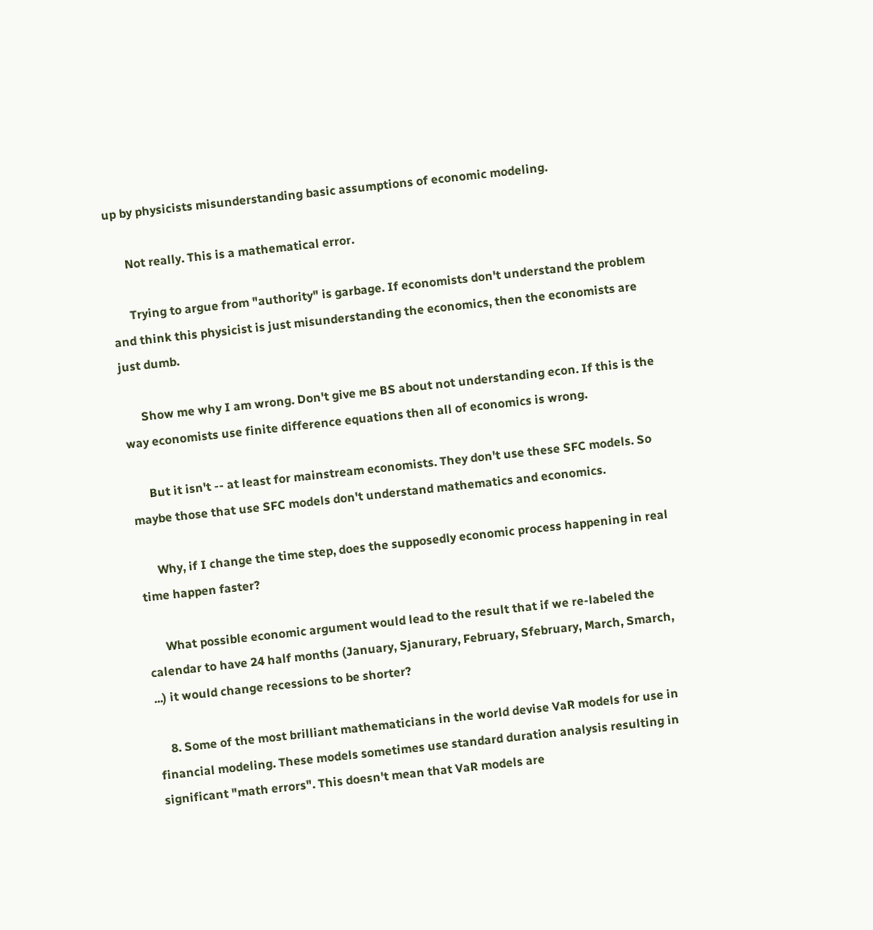up by physicists misunderstanding basic assumptions of economic modeling.

      Not really. This is a mathematical error.

      Trying to argue from "authority" is garbage. If economists don't understand the problem and think this physicist is just misunderstanding the economics, then the economists are just dumb.

      Show me why I am wrong. Don't give me BS about not understanding econ. If this is the way economists use finite difference equations then all of economics is wrong.

      But it isn't -- at least for mainstream economists. They don't use these SFC models. So maybe those that use SFC models don't understand mathematics and economics.

      Why, if I change the time step, does the supposedly economic process happening in real time happen faster?

      What possible economic argument would lead to the result that if we re-labeled the calendar to have 24 half months (January, Sjanurary, February, Sfebruary, March, Smarch, ...) it would change recessions to be shorter?

    8. Some of the most brilliant mathematicians in the world devise VaR models for use in financial modeling. These models sometimes use standard duration analysis resulting in significant "math errors". This doesn't mean that VaR models are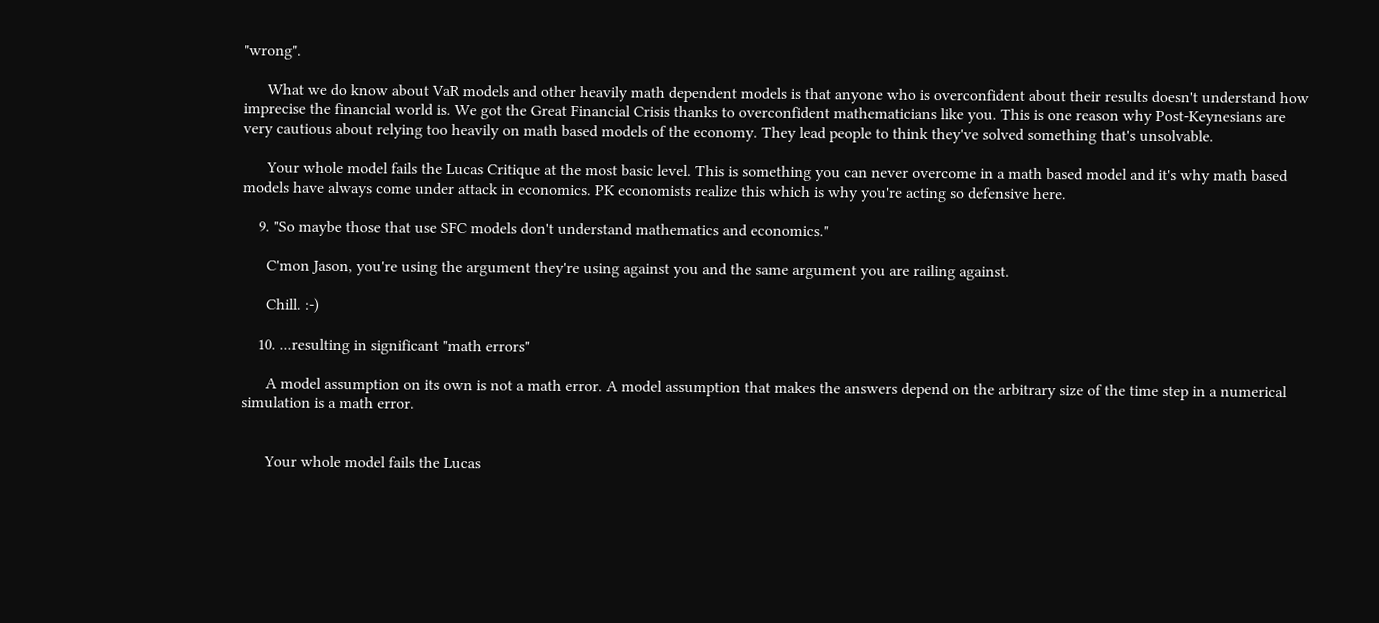"wrong".

      What we do know about VaR models and other heavily math dependent models is that anyone who is overconfident about their results doesn't understand how imprecise the financial world is. We got the Great Financial Crisis thanks to overconfident mathematicians like you. This is one reason why Post-Keynesians are very cautious about relying too heavily on math based models of the economy. They lead people to think they've solved something that's unsolvable.

      Your whole model fails the Lucas Critique at the most basic level. This is something you can never overcome in a math based model and it's why math based models have always come under attack in economics. PK economists realize this which is why you're acting so defensive here.

    9. "So maybe those that use SFC models don't understand mathematics and economics."

      C'mon Jason, you're using the argument they're using against you and the same argument you are railing against.

      Chill. :-)

    10. ...resulting in significant "math errors"

      A model assumption on its own is not a math error. A model assumption that makes the answers depend on the arbitrary size of the time step in a numerical simulation is a math error.


      Your whole model fails the Lucas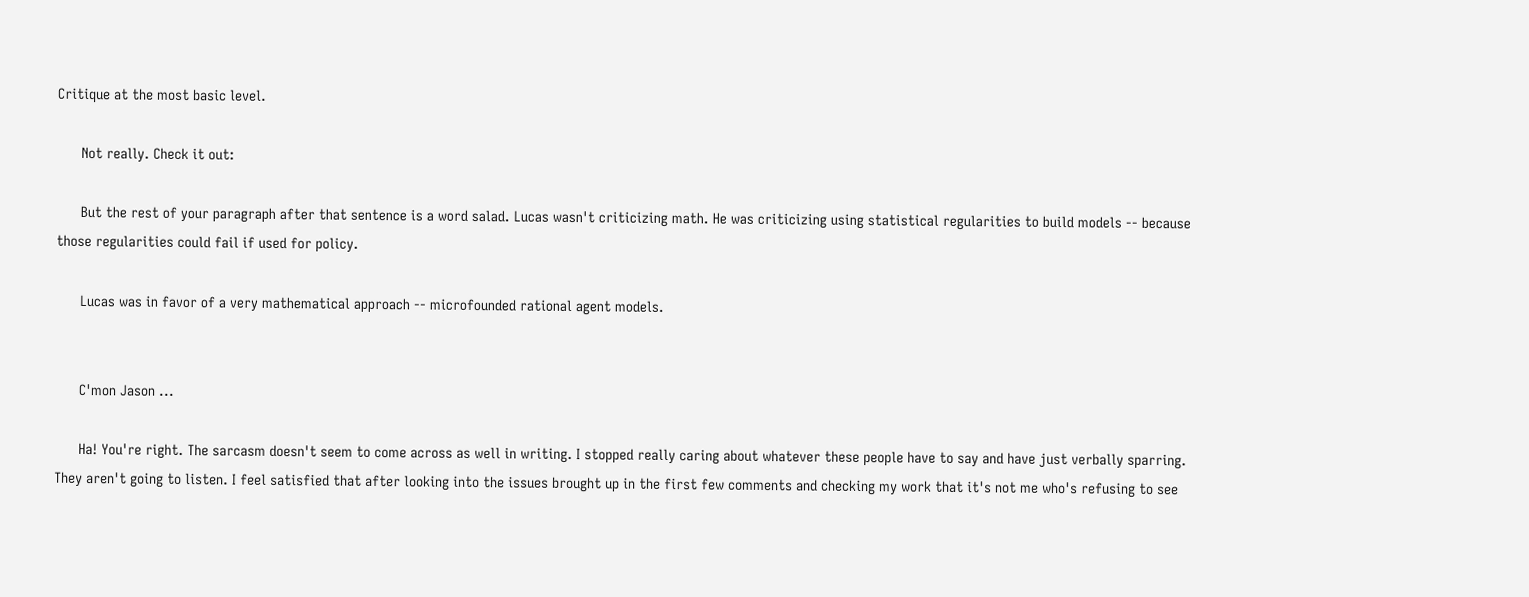Critique at the most basic level.

      Not really. Check it out:

      But the rest of your paragraph after that sentence is a word salad. Lucas wasn't criticizing math. He was criticizing using statistical regularities to build models -- because those regularities could fail if used for policy.

      Lucas was in favor of a very mathematical approach -- microfounded rational agent models.


      C'mon Jason ...

      Ha! You're right. The sarcasm doesn't seem to come across as well in writing. I stopped really caring about whatever these people have to say and have just verbally sparring. They aren't going to listen. I feel satisfied that after looking into the issues brought up in the first few comments and checking my work that it's not me who's refusing to see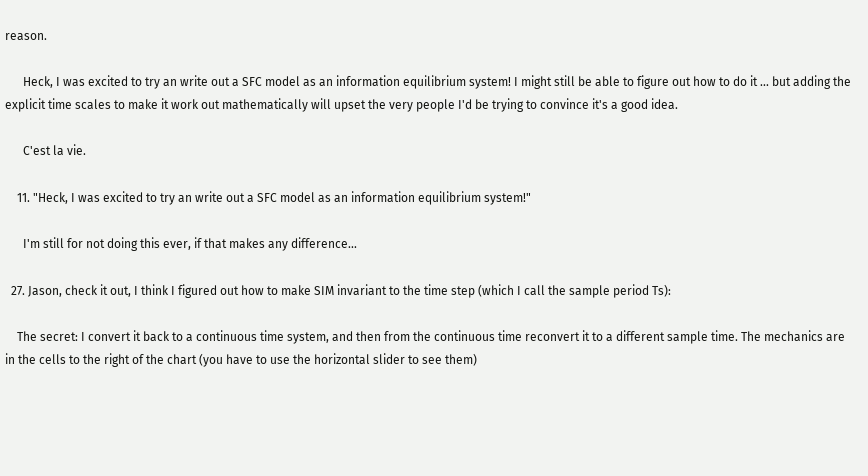reason.

      Heck, I was excited to try an write out a SFC model as an information equilibrium system! I might still be able to figure out how to do it ... but adding the explicit time scales to make it work out mathematically will upset the very people I'd be trying to convince it's a good idea.

      C'est la vie.

    11. "Heck, I was excited to try an write out a SFC model as an information equilibrium system!"

      I'm still for not doing this ever, if that makes any difference...

  27. Jason, check it out, I think I figured out how to make SIM invariant to the time step (which I call the sample period Ts):

    The secret: I convert it back to a continuous time system, and then from the continuous time reconvert it to a different sample time. The mechanics are in the cells to the right of the chart (you have to use the horizontal slider to see them)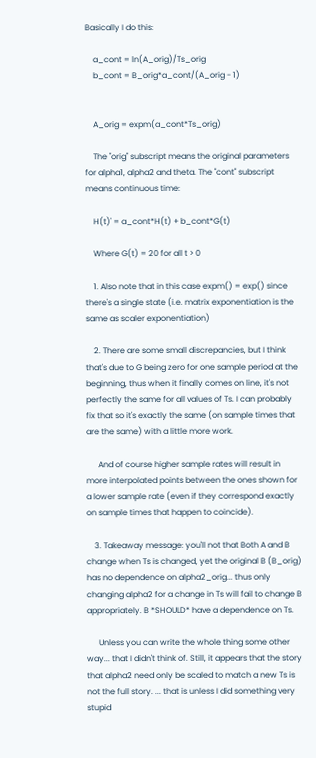Basically I do this:

    a_cont = ln(A_orig)/Ts_orig
    b_cont = B_orig*a_cont/(A_orig - 1)


    A_orig = expm(a_cont*Ts_orig)

    The "orig" subscript means the original parameters for alpha1, alpha2 and theta. The "cont" subscript means continuous time:

    H(t)' = a_cont*H(t) + b_cont*G(t)

    Where G(t) = 20 for all t > 0

    1. Also note that in this case expm() = exp() since there's a single state (i.e. matrix exponentiation is the same as scaler exponentiation)

    2. There are some small discrepancies, but I think that's due to G being zero for one sample period at the beginning, thus when it finally comes on line, it's not perfectly the same for all values of Ts. I can probably fix that so it's exactly the same (on sample times that are the same) with a little more work.

      And of course higher sample rates will result in more interpolated points between the ones shown for a lower sample rate (even if they correspond exactly on sample times that happen to coincide).

    3. Takeaway message: you'll not that Both A and B change when Ts is changed, yet the original B (B_orig) has no dependence on alpha2_orig... thus only changing alpha2 for a change in Ts will fail to change B appropriately. B *SHOULD* have a dependence on Ts.

      Unless you can write the whole thing some other way... that I didn't think of. Still, it appears that the story that alpha2 need only be scaled to match a new Ts is not the full story. ... that is unless I did something very stupid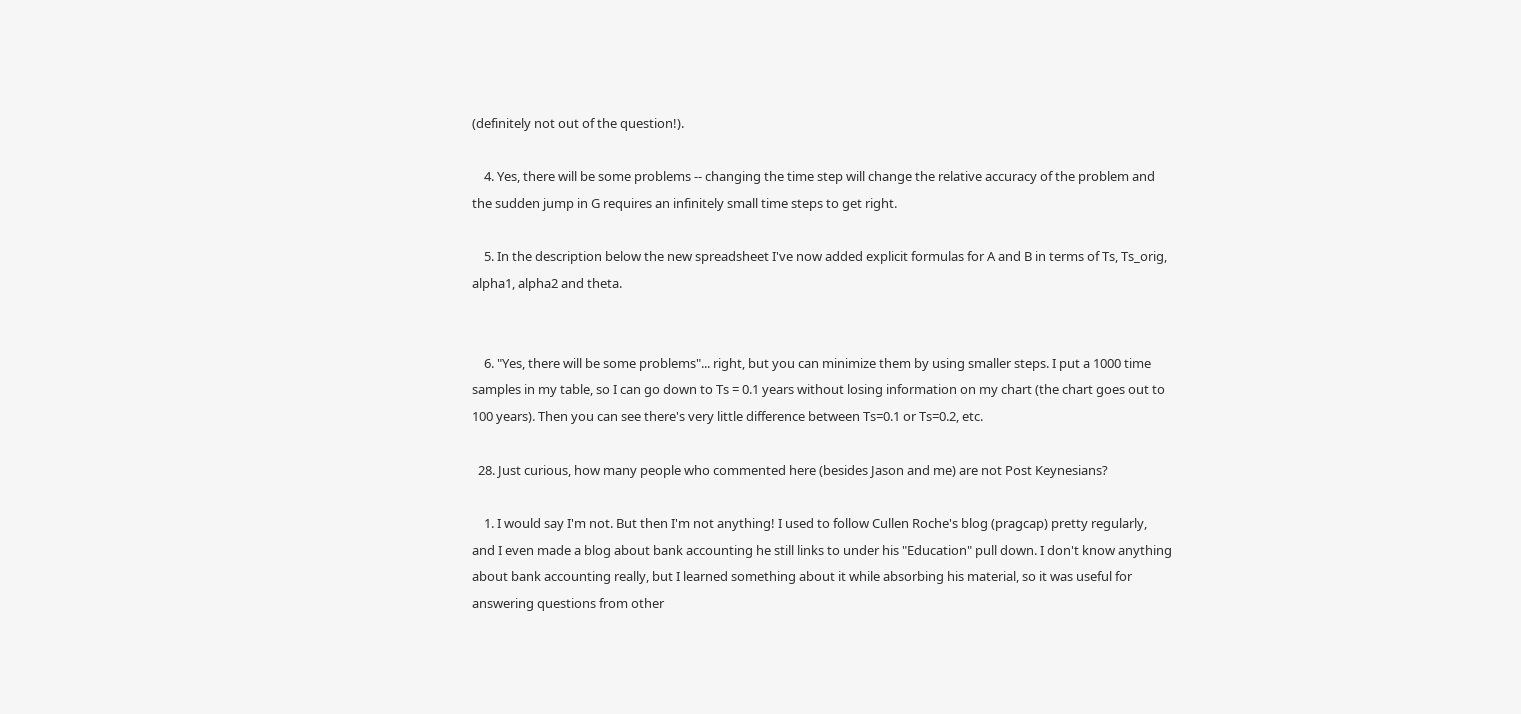(definitely not out of the question!).

    4. Yes, there will be some problems -- changing the time step will change the relative accuracy of the problem and the sudden jump in G requires an infinitely small time steps to get right.

    5. In the description below the new spreadsheet I've now added explicit formulas for A and B in terms of Ts, Ts_orig, alpha1, alpha2 and theta.


    6. "Yes, there will be some problems"... right, but you can minimize them by using smaller steps. I put a 1000 time samples in my table, so I can go down to Ts = 0.1 years without losing information on my chart (the chart goes out to 100 years). Then you can see there's very little difference between Ts=0.1 or Ts=0.2, etc.

  28. Just curious, how many people who commented here (besides Jason and me) are not Post Keynesians?

    1. I would say I'm not. But then I'm not anything! I used to follow Cullen Roche's blog (pragcap) pretty regularly, and I even made a blog about bank accounting he still links to under his "Education" pull down. I don't know anything about bank accounting really, but I learned something about it while absorbing his material, so it was useful for answering questions from other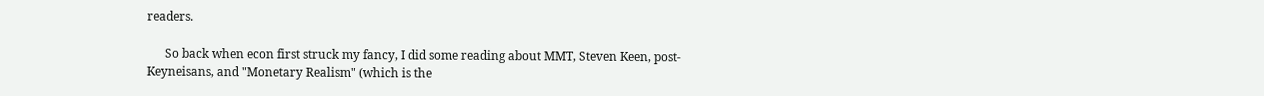readers.

      So back when econ first struck my fancy, I did some reading about MMT, Steven Keen, post-Keyneisans, and "Monetary Realism" (which is the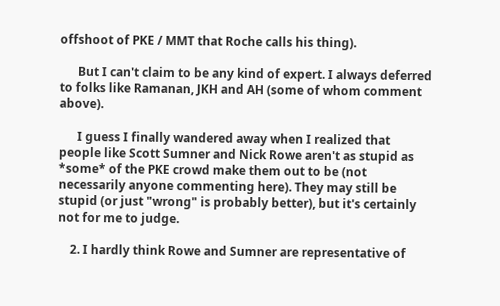offshoot of PKE / MMT that Roche calls his thing).

      But I can't claim to be any kind of expert. I always deferred to folks like Ramanan, JKH and AH (some of whom comment above).

      I guess I finally wandered away when I realized that people like Scott Sumner and Nick Rowe aren't as stupid as *some* of the PKE crowd make them out to be (not necessarily anyone commenting here). They may still be stupid (or just "wrong" is probably better), but it's certainly not for me to judge.

    2. I hardly think Rowe and Sumner are representative of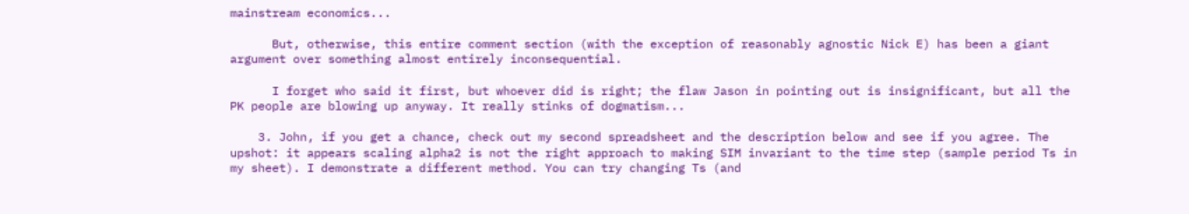mainstream economics...

      But, otherwise, this entire comment section (with the exception of reasonably agnostic Nick E) has been a giant argument over something almost entirely inconsequential.

      I forget who said it first, but whoever did is right; the flaw Jason in pointing out is insignificant, but all the PK people are blowing up anyway. It really stinks of dogmatism...

    3. John, if you get a chance, check out my second spreadsheet and the description below and see if you agree. The upshot: it appears scaling alpha2 is not the right approach to making SIM invariant to the time step (sample period Ts in my sheet). I demonstrate a different method. You can try changing Ts (and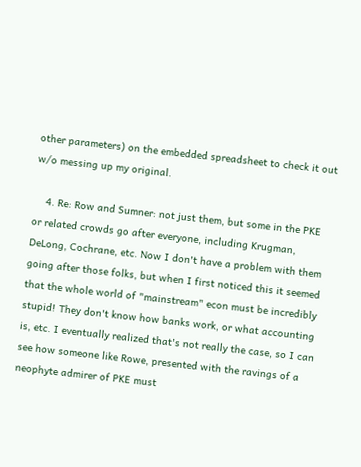other parameters) on the embedded spreadsheet to check it out w/o messing up my original.

    4. Re: Row and Sumner: not just them, but some in the PKE or related crowds go after everyone, including Krugman, DeLong, Cochrane, etc. Now I don't have a problem with them going after those folks, but when I first noticed this it seemed that the whole world of "mainstream" econ must be incredibly stupid! They don't know how banks work, or what accounting is, etc. I eventually realized that's not really the case, so I can see how someone like Rowe, presented with the ravings of a neophyte admirer of PKE must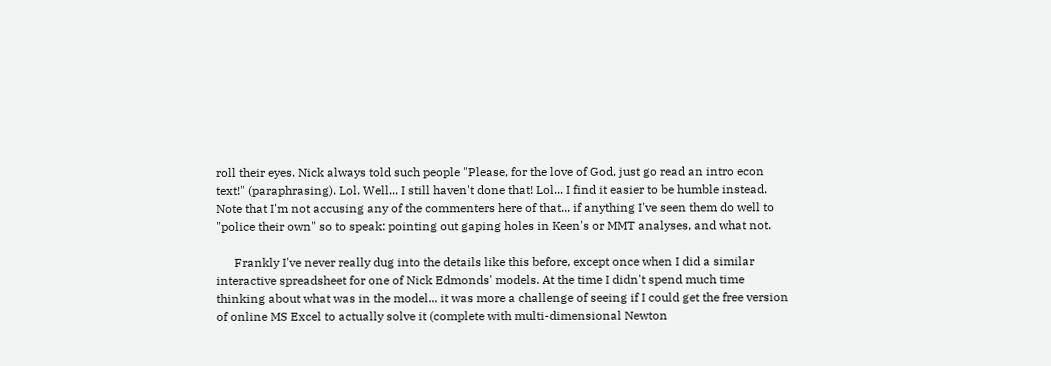roll their eyes. Nick always told such people "Please, for the love of God, just go read an intro econ text!" (paraphrasing). Lol. Well... I still haven't done that! Lol... I find it easier to be humble instead. Note that I'm not accusing any of the commenters here of that... if anything I've seen them do well to "police their own" so to speak: pointing out gaping holes in Keen's or MMT analyses, and what not.

      Frankly I've never really dug into the details like this before, except once when I did a similar interactive spreadsheet for one of Nick Edmonds' models. At the time I didn't spend much time thinking about what was in the model... it was more a challenge of seeing if I could get the free version of online MS Excel to actually solve it (complete with multi-dimensional Newton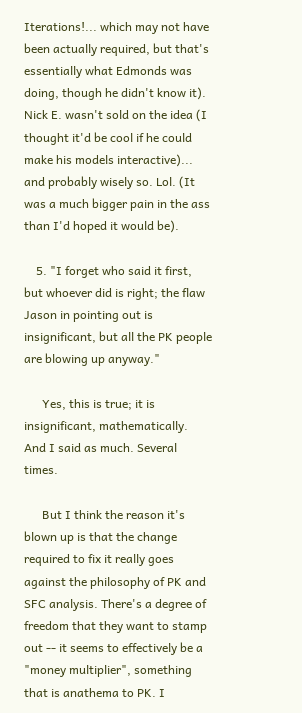Iterations!... which may not have been actually required, but that's essentially what Edmonds was doing, though he didn't know it). Nick E. wasn't sold on the idea (I thought it'd be cool if he could make his models interactive)... and probably wisely so. Lol. (It was a much bigger pain in the ass than I'd hoped it would be).

    5. "I forget who said it first, but whoever did is right; the flaw Jason in pointing out is insignificant, but all the PK people are blowing up anyway."

      Yes, this is true; it is insignificant, mathematically. And I said as much. Several times.

      But I think the reason it's blown up is that the change required to fix it really goes against the philosophy of PK and SFC analysis. There's a degree of freedom that they want to stamp out -- it seems to effectively be a "money multiplier", something that is anathema to PK. I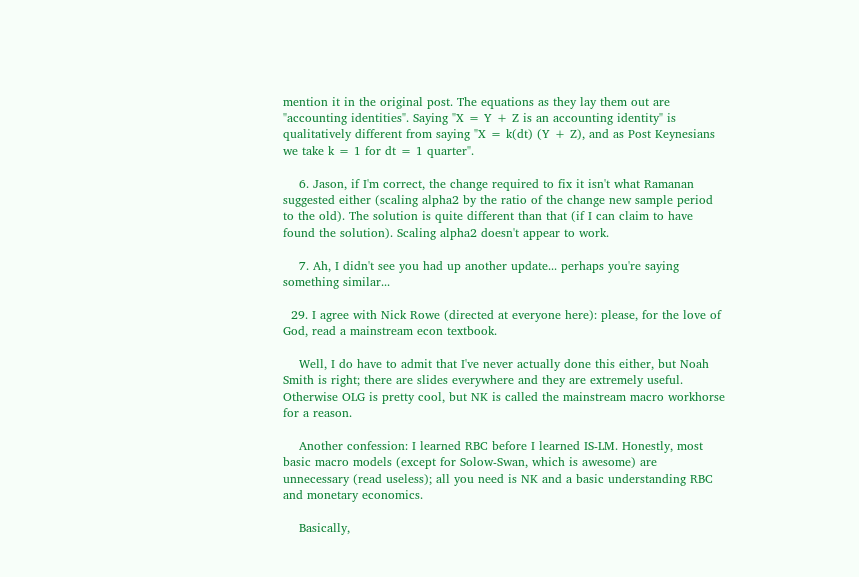mention it in the original post. The equations as they lay them out are "accounting identities". Saying "X = Y + Z is an accounting identity" is qualitatively different from saying "X = k(dt) (Y + Z), and as Post Keynesians we take k = 1 for dt = 1 quarter".

    6. Jason, if I'm correct, the change required to fix it isn't what Ramanan suggested either (scaling alpha2 by the ratio of the change new sample period to the old). The solution is quite different than that (if I can claim to have found the solution). Scaling alpha2 doesn't appear to work.

    7. Ah, I didn't see you had up another update... perhaps you're saying something similar...

  29. I agree with Nick Rowe (directed at everyone here): please, for the love of God, read a mainstream econ textbook.

    Well, I do have to admit that I've never actually done this either, but Noah Smith is right; there are slides everywhere and they are extremely useful. Otherwise OLG is pretty cool, but NK is called the mainstream macro workhorse for a reason.

    Another confession: I learned RBC before I learned IS-LM. Honestly, most basic macro models (except for Solow-Swan, which is awesome) are unnecessary (read useless); all you need is NK and a basic understanding RBC and monetary economics.

    Basically,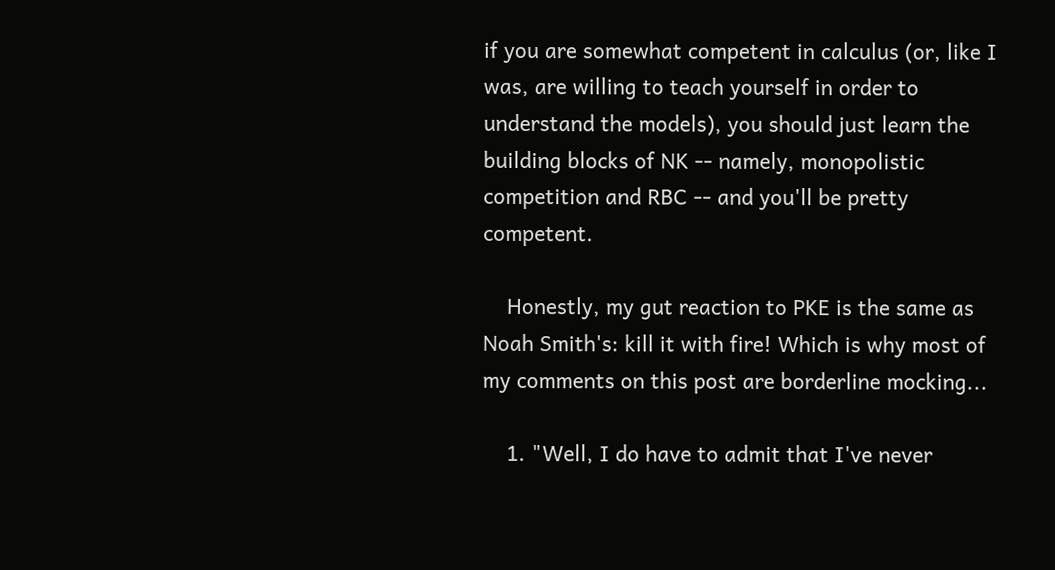if you are somewhat competent in calculus (or, like I was, are willing to teach yourself in order to understand the models), you should just learn the building blocks of NK -- namely, monopolistic competition and RBC -- and you'll be pretty competent.

    Honestly, my gut reaction to PKE is the same as Noah Smith's: kill it with fire! Which is why most of my comments on this post are borderline mocking...

    1. "Well, I do have to admit that I've never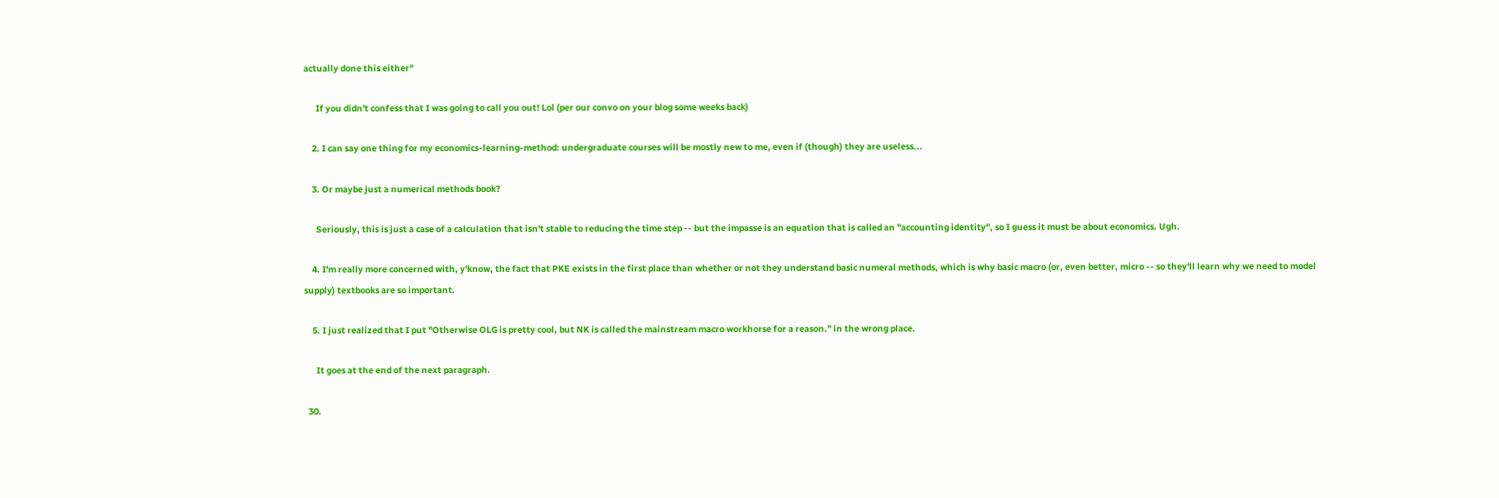actually done this either"

      If you didn't confess that I was going to call you out! Lol (per our convo on your blog some weeks back)

    2. I can say one thing for my economics-learning-method: undergraduate courses will be mostly new to me, even if (though) they are useless...

    3. Or maybe just a numerical methods book?

      Seriously, this is just a case of a calculation that isn't stable to reducing the time step -- but the impasse is an equation that is called an "accounting identity", so I guess it must be about economics. Ugh.

    4. I'm really more concerned with, y'know, the fact that PKE exists in the first place than whether or not they understand basic numeral methods, which is why basic macro (or, even better, micro -- so they'll learn why we need to model supply) textbooks are so important.

    5. I just realized that I put "Otherwise OLG is pretty cool, but NK is called the mainstream macro workhorse for a reason." in the wrong place.

      It goes at the end of the next paragraph.

  30.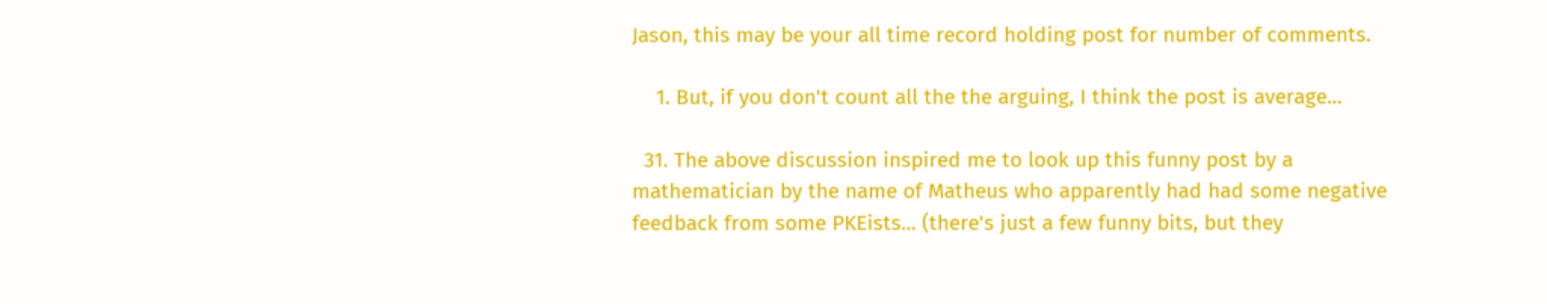Jason, this may be your all time record holding post for number of comments.

    1. But, if you don't count all the the arguing, I think the post is average...

  31. The above discussion inspired me to look up this funny post by a mathematician by the name of Matheus who apparently had had some negative feedback from some PKEists... (there's just a few funny bits, but they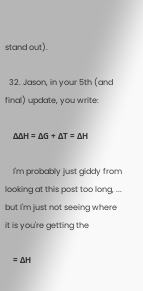stand out).

  32. Jason, in your 5th (and final) update, you write:

    ΔΔH = ΔG + ΔT = ΔH

    I'm probably just giddy from looking at this post too long, ... but I'm just not seeing where it is you're getting the

    = ΔH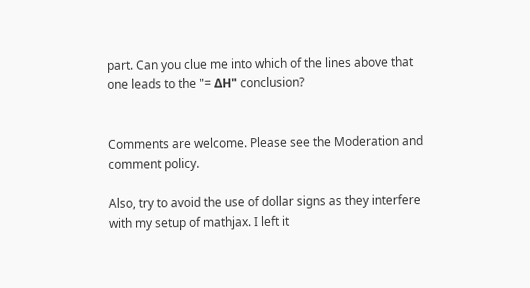part. Can you clue me into which of the lines above that one leads to the "= ΔH" conclusion?


Comments are welcome. Please see the Moderation and comment policy.

Also, try to avoid the use of dollar signs as they interfere with my setup of mathjax. I left it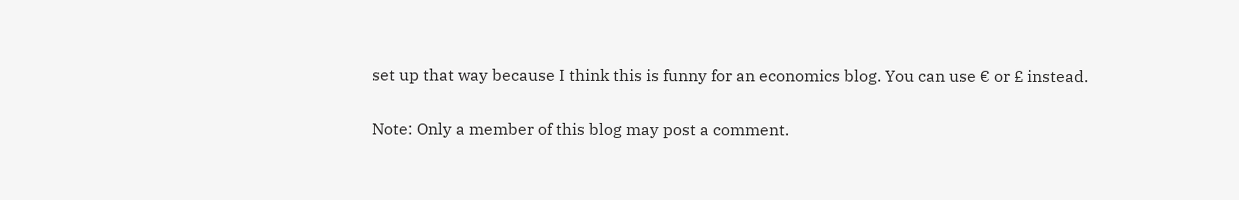set up that way because I think this is funny for an economics blog. You can use € or £ instead.

Note: Only a member of this blog may post a comment.